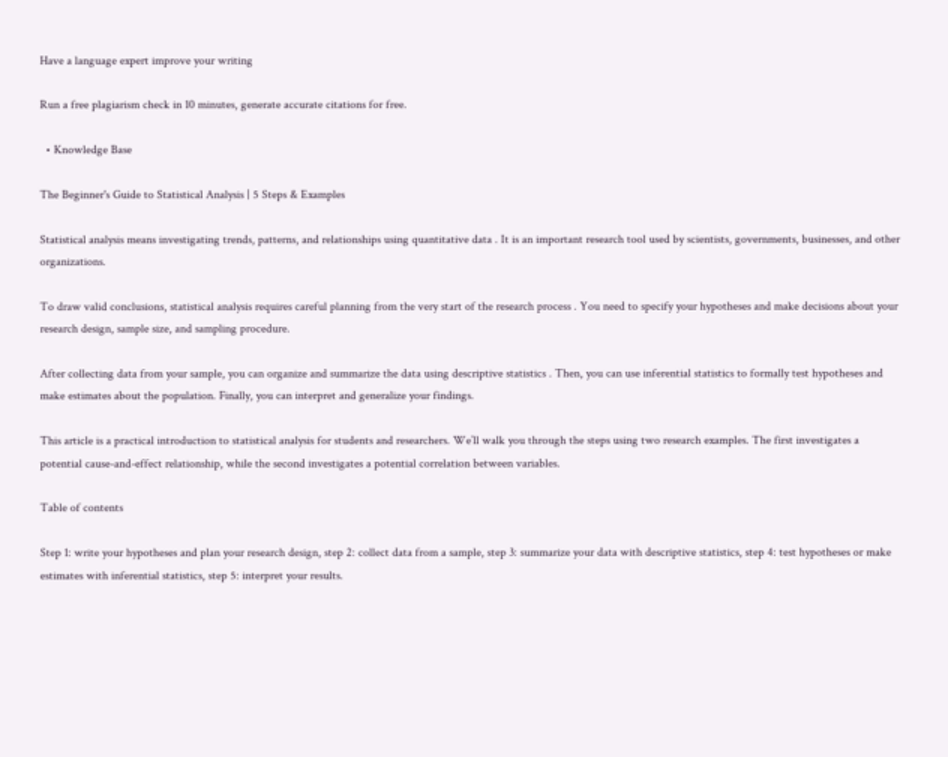Have a language expert improve your writing

Run a free plagiarism check in 10 minutes, generate accurate citations for free.

  • Knowledge Base

The Beginner's Guide to Statistical Analysis | 5 Steps & Examples

Statistical analysis means investigating trends, patterns, and relationships using quantitative data . It is an important research tool used by scientists, governments, businesses, and other organizations.

To draw valid conclusions, statistical analysis requires careful planning from the very start of the research process . You need to specify your hypotheses and make decisions about your research design, sample size, and sampling procedure.

After collecting data from your sample, you can organize and summarize the data using descriptive statistics . Then, you can use inferential statistics to formally test hypotheses and make estimates about the population. Finally, you can interpret and generalize your findings.

This article is a practical introduction to statistical analysis for students and researchers. We’ll walk you through the steps using two research examples. The first investigates a potential cause-and-effect relationship, while the second investigates a potential correlation between variables.

Table of contents

Step 1: write your hypotheses and plan your research design, step 2: collect data from a sample, step 3: summarize your data with descriptive statistics, step 4: test hypotheses or make estimates with inferential statistics, step 5: interpret your results.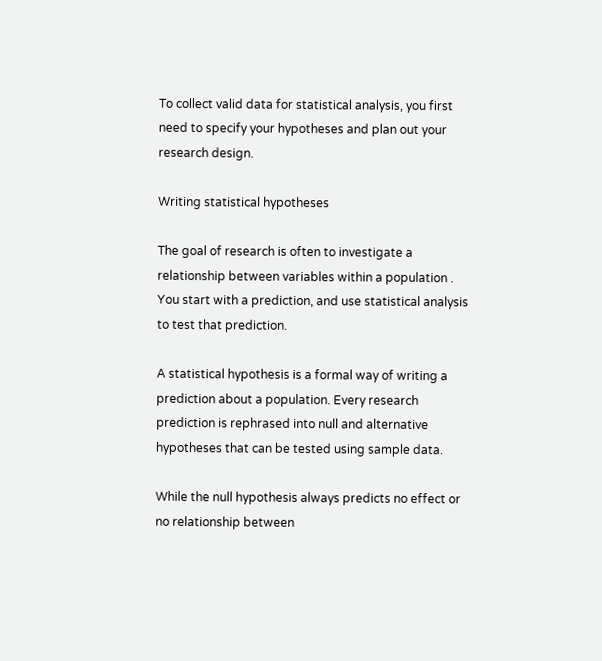To collect valid data for statistical analysis, you first need to specify your hypotheses and plan out your research design.

Writing statistical hypotheses

The goal of research is often to investigate a relationship between variables within a population . You start with a prediction, and use statistical analysis to test that prediction.

A statistical hypothesis is a formal way of writing a prediction about a population. Every research prediction is rephrased into null and alternative hypotheses that can be tested using sample data.

While the null hypothesis always predicts no effect or no relationship between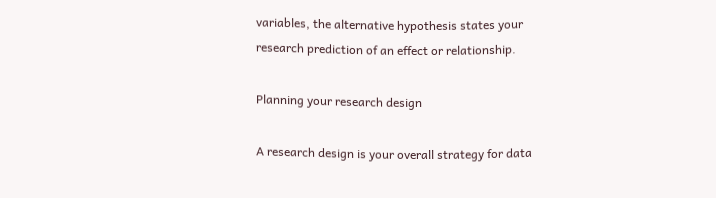variables, the alternative hypothesis states your research prediction of an effect or relationship.

Planning your research design

A research design is your overall strategy for data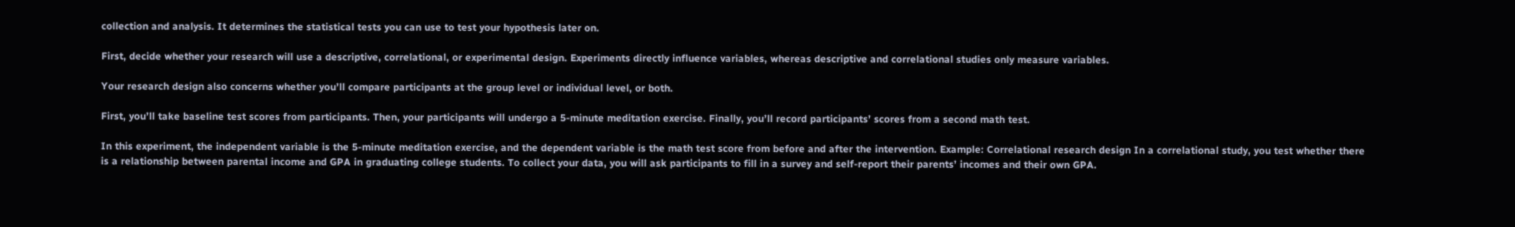collection and analysis. It determines the statistical tests you can use to test your hypothesis later on.

First, decide whether your research will use a descriptive, correlational, or experimental design. Experiments directly influence variables, whereas descriptive and correlational studies only measure variables.

Your research design also concerns whether you’ll compare participants at the group level or individual level, or both.

First, you’ll take baseline test scores from participants. Then, your participants will undergo a 5-minute meditation exercise. Finally, you’ll record participants’ scores from a second math test.

In this experiment, the independent variable is the 5-minute meditation exercise, and the dependent variable is the math test score from before and after the intervention. Example: Correlational research design In a correlational study, you test whether there is a relationship between parental income and GPA in graduating college students. To collect your data, you will ask participants to fill in a survey and self-report their parents’ incomes and their own GPA.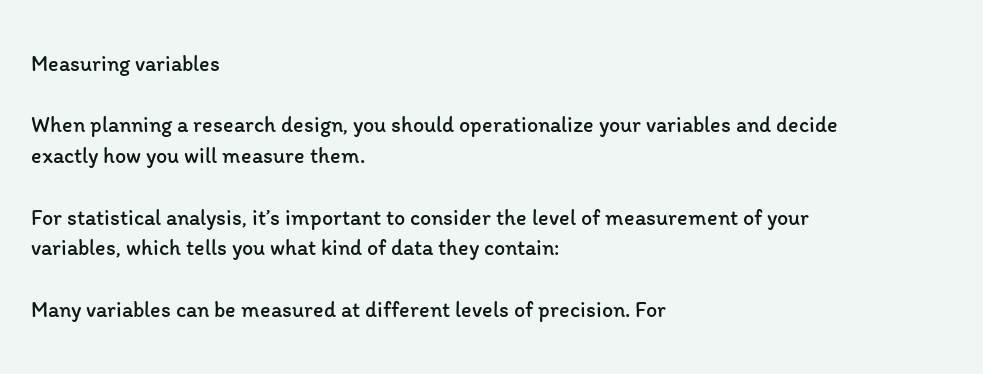Measuring variables

When planning a research design, you should operationalize your variables and decide exactly how you will measure them.

For statistical analysis, it’s important to consider the level of measurement of your variables, which tells you what kind of data they contain:

Many variables can be measured at different levels of precision. For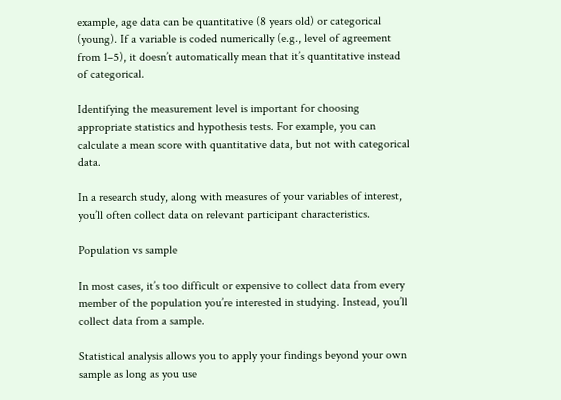example, age data can be quantitative (8 years old) or categorical (young). If a variable is coded numerically (e.g., level of agreement from 1–5), it doesn’t automatically mean that it’s quantitative instead of categorical.

Identifying the measurement level is important for choosing appropriate statistics and hypothesis tests. For example, you can calculate a mean score with quantitative data, but not with categorical data.

In a research study, along with measures of your variables of interest, you’ll often collect data on relevant participant characteristics.

Population vs sample

In most cases, it’s too difficult or expensive to collect data from every member of the population you’re interested in studying. Instead, you’ll collect data from a sample.

Statistical analysis allows you to apply your findings beyond your own sample as long as you use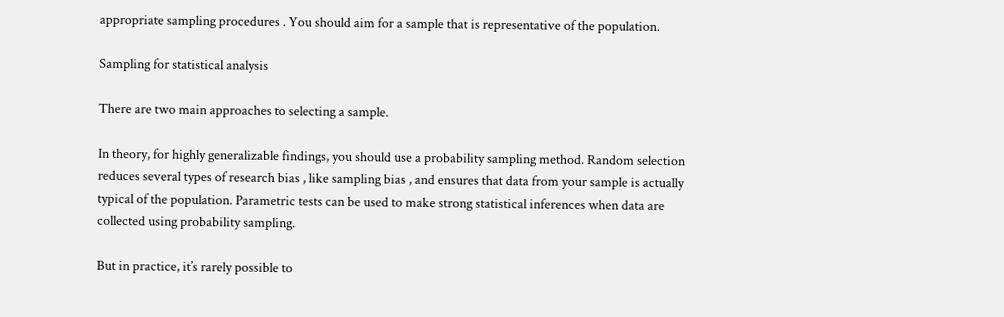appropriate sampling procedures . You should aim for a sample that is representative of the population.

Sampling for statistical analysis

There are two main approaches to selecting a sample.

In theory, for highly generalizable findings, you should use a probability sampling method. Random selection reduces several types of research bias , like sampling bias , and ensures that data from your sample is actually typical of the population. Parametric tests can be used to make strong statistical inferences when data are collected using probability sampling.

But in practice, it’s rarely possible to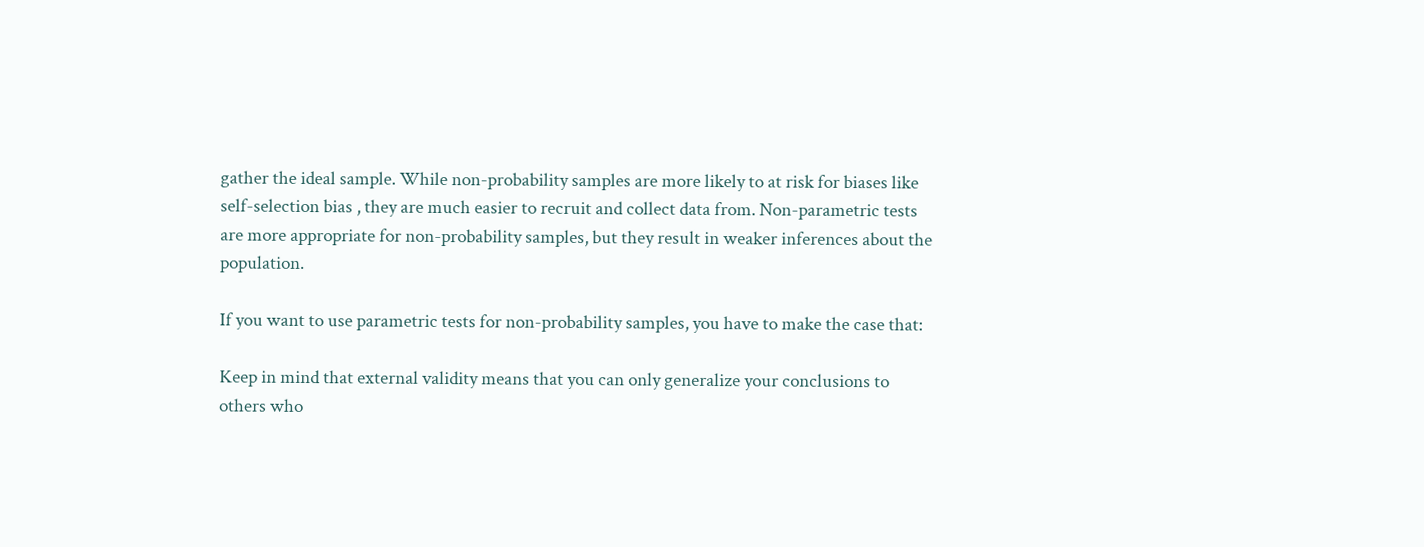gather the ideal sample. While non-probability samples are more likely to at risk for biases like self-selection bias , they are much easier to recruit and collect data from. Non-parametric tests are more appropriate for non-probability samples, but they result in weaker inferences about the population.

If you want to use parametric tests for non-probability samples, you have to make the case that:

Keep in mind that external validity means that you can only generalize your conclusions to others who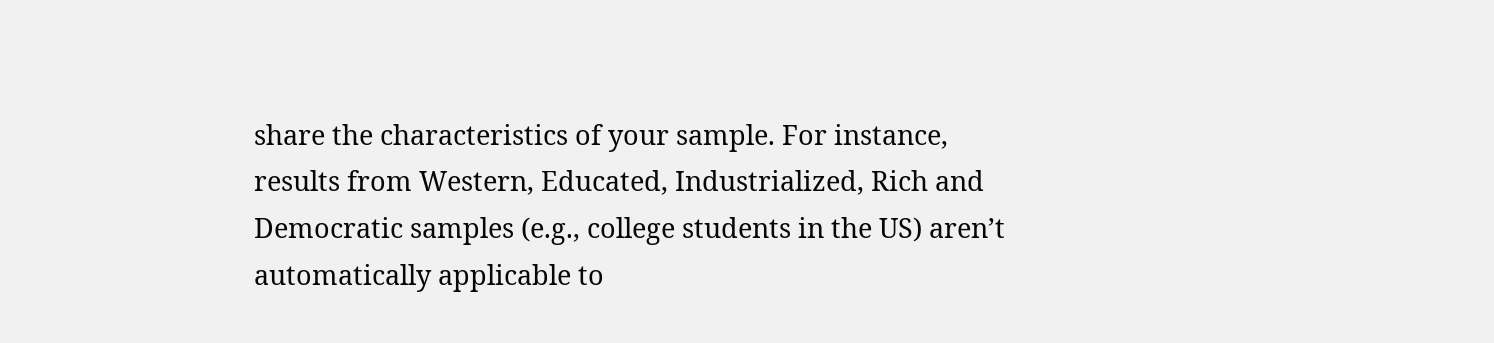share the characteristics of your sample. For instance, results from Western, Educated, Industrialized, Rich and Democratic samples (e.g., college students in the US) aren’t automatically applicable to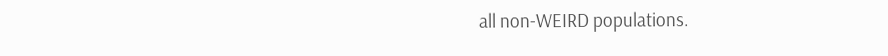all non-WEIRD populations.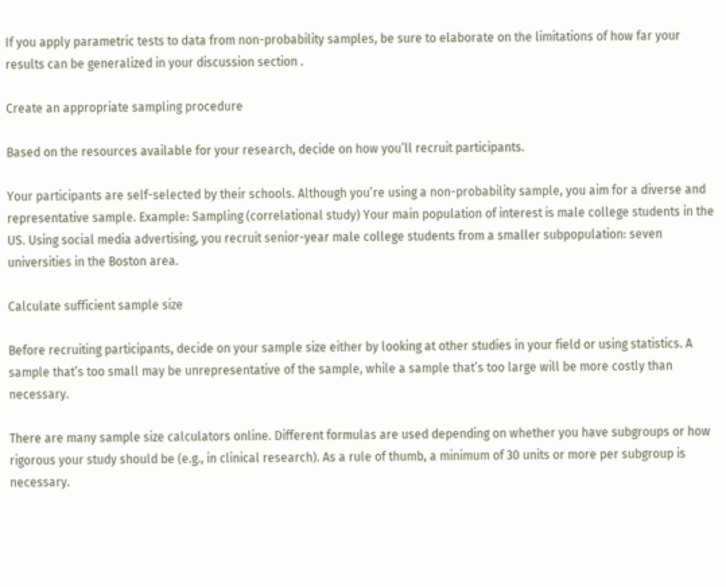If you apply parametric tests to data from non-probability samples, be sure to elaborate on the limitations of how far your results can be generalized in your discussion section .

Create an appropriate sampling procedure

Based on the resources available for your research, decide on how you’ll recruit participants.

Your participants are self-selected by their schools. Although you’re using a non-probability sample, you aim for a diverse and representative sample. Example: Sampling (correlational study) Your main population of interest is male college students in the US. Using social media advertising, you recruit senior-year male college students from a smaller subpopulation: seven universities in the Boston area.

Calculate sufficient sample size

Before recruiting participants, decide on your sample size either by looking at other studies in your field or using statistics. A sample that’s too small may be unrepresentative of the sample, while a sample that’s too large will be more costly than necessary.

There are many sample size calculators online. Different formulas are used depending on whether you have subgroups or how rigorous your study should be (e.g., in clinical research). As a rule of thumb, a minimum of 30 units or more per subgroup is necessary.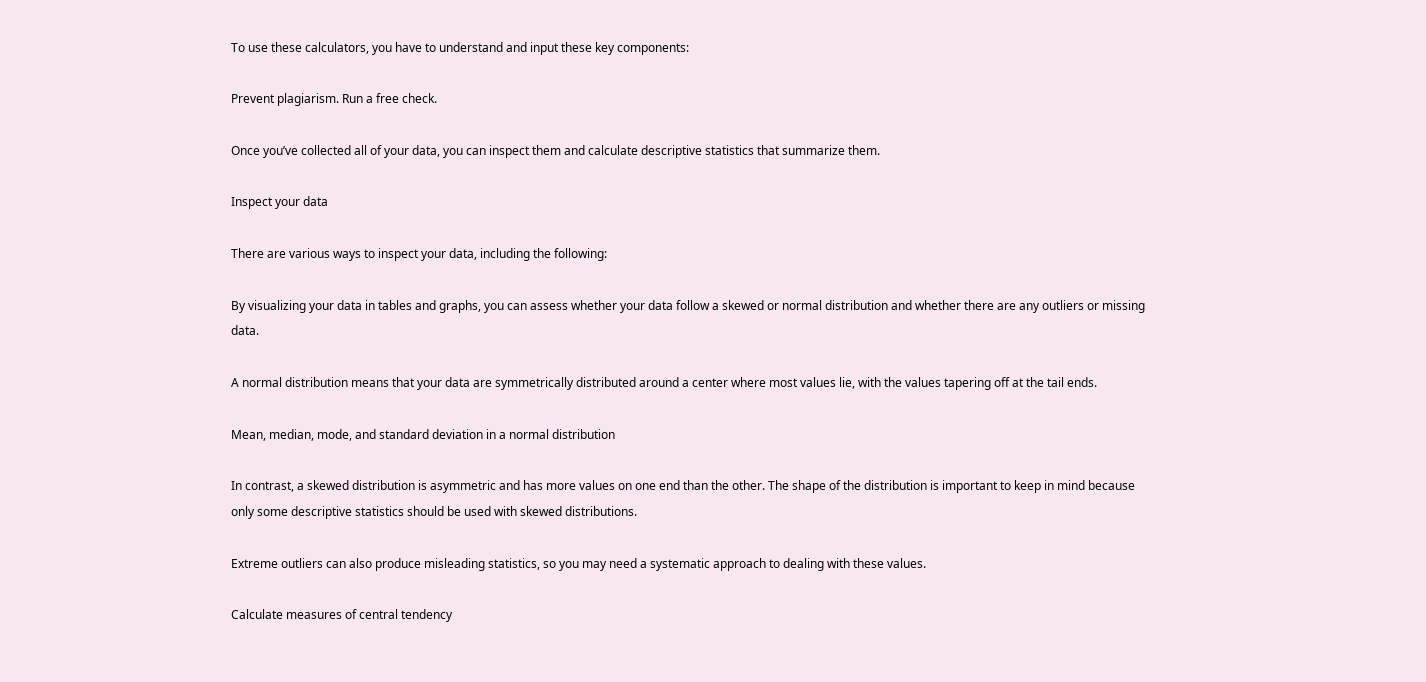To use these calculators, you have to understand and input these key components:

Prevent plagiarism. Run a free check.

Once you’ve collected all of your data, you can inspect them and calculate descriptive statistics that summarize them.

Inspect your data

There are various ways to inspect your data, including the following:

By visualizing your data in tables and graphs, you can assess whether your data follow a skewed or normal distribution and whether there are any outliers or missing data.

A normal distribution means that your data are symmetrically distributed around a center where most values lie, with the values tapering off at the tail ends.

Mean, median, mode, and standard deviation in a normal distribution

In contrast, a skewed distribution is asymmetric and has more values on one end than the other. The shape of the distribution is important to keep in mind because only some descriptive statistics should be used with skewed distributions.

Extreme outliers can also produce misleading statistics, so you may need a systematic approach to dealing with these values.

Calculate measures of central tendency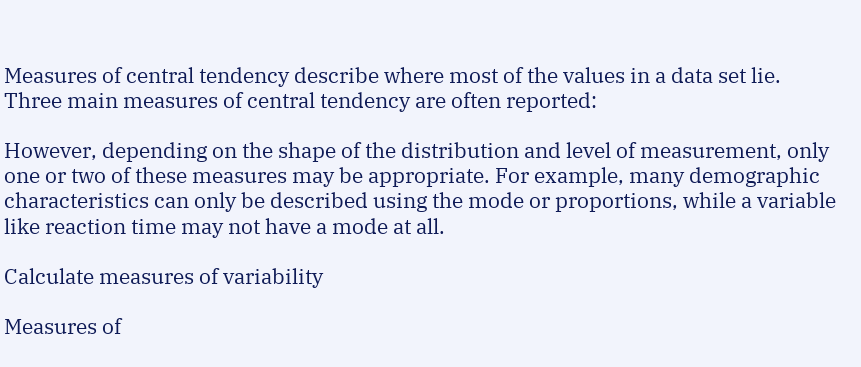Measures of central tendency describe where most of the values in a data set lie. Three main measures of central tendency are often reported:

However, depending on the shape of the distribution and level of measurement, only one or two of these measures may be appropriate. For example, many demographic characteristics can only be described using the mode or proportions, while a variable like reaction time may not have a mode at all.

Calculate measures of variability

Measures of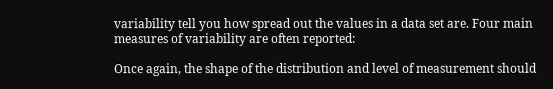variability tell you how spread out the values in a data set are. Four main measures of variability are often reported:

Once again, the shape of the distribution and level of measurement should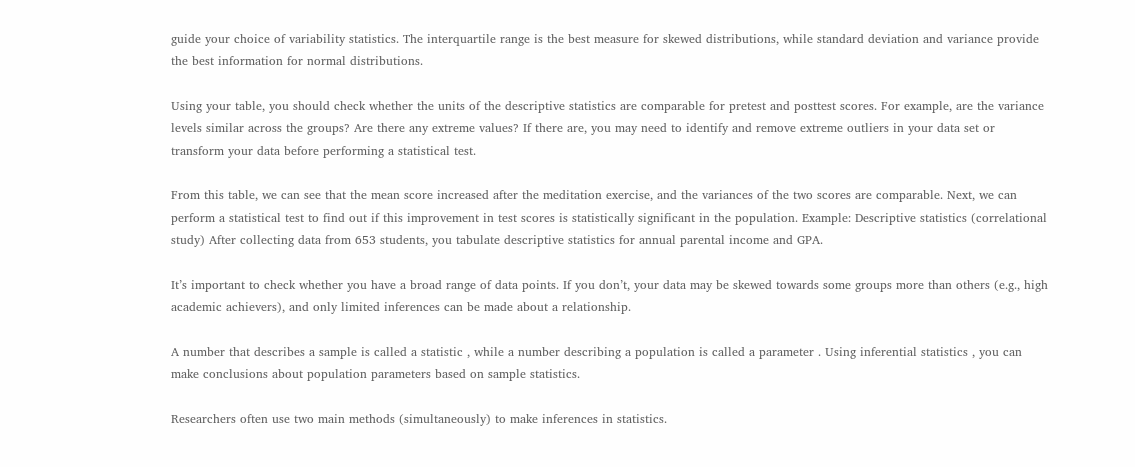guide your choice of variability statistics. The interquartile range is the best measure for skewed distributions, while standard deviation and variance provide the best information for normal distributions.

Using your table, you should check whether the units of the descriptive statistics are comparable for pretest and posttest scores. For example, are the variance levels similar across the groups? Are there any extreme values? If there are, you may need to identify and remove extreme outliers in your data set or transform your data before performing a statistical test.

From this table, we can see that the mean score increased after the meditation exercise, and the variances of the two scores are comparable. Next, we can perform a statistical test to find out if this improvement in test scores is statistically significant in the population. Example: Descriptive statistics (correlational study) After collecting data from 653 students, you tabulate descriptive statistics for annual parental income and GPA.

It’s important to check whether you have a broad range of data points. If you don’t, your data may be skewed towards some groups more than others (e.g., high academic achievers), and only limited inferences can be made about a relationship.

A number that describes a sample is called a statistic , while a number describing a population is called a parameter . Using inferential statistics , you can make conclusions about population parameters based on sample statistics.

Researchers often use two main methods (simultaneously) to make inferences in statistics.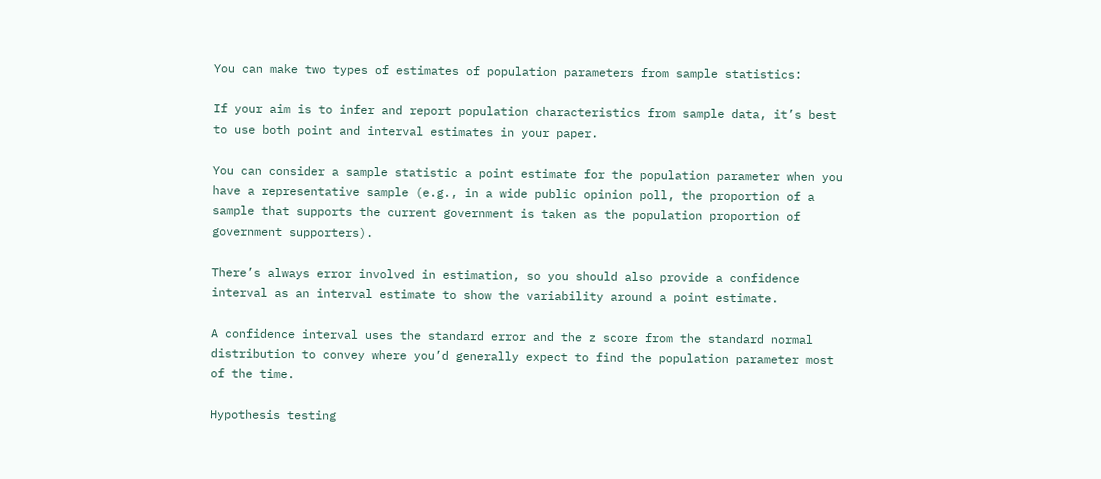You can make two types of estimates of population parameters from sample statistics:

If your aim is to infer and report population characteristics from sample data, it’s best to use both point and interval estimates in your paper.

You can consider a sample statistic a point estimate for the population parameter when you have a representative sample (e.g., in a wide public opinion poll, the proportion of a sample that supports the current government is taken as the population proportion of government supporters).

There’s always error involved in estimation, so you should also provide a confidence interval as an interval estimate to show the variability around a point estimate.

A confidence interval uses the standard error and the z score from the standard normal distribution to convey where you’d generally expect to find the population parameter most of the time.

Hypothesis testing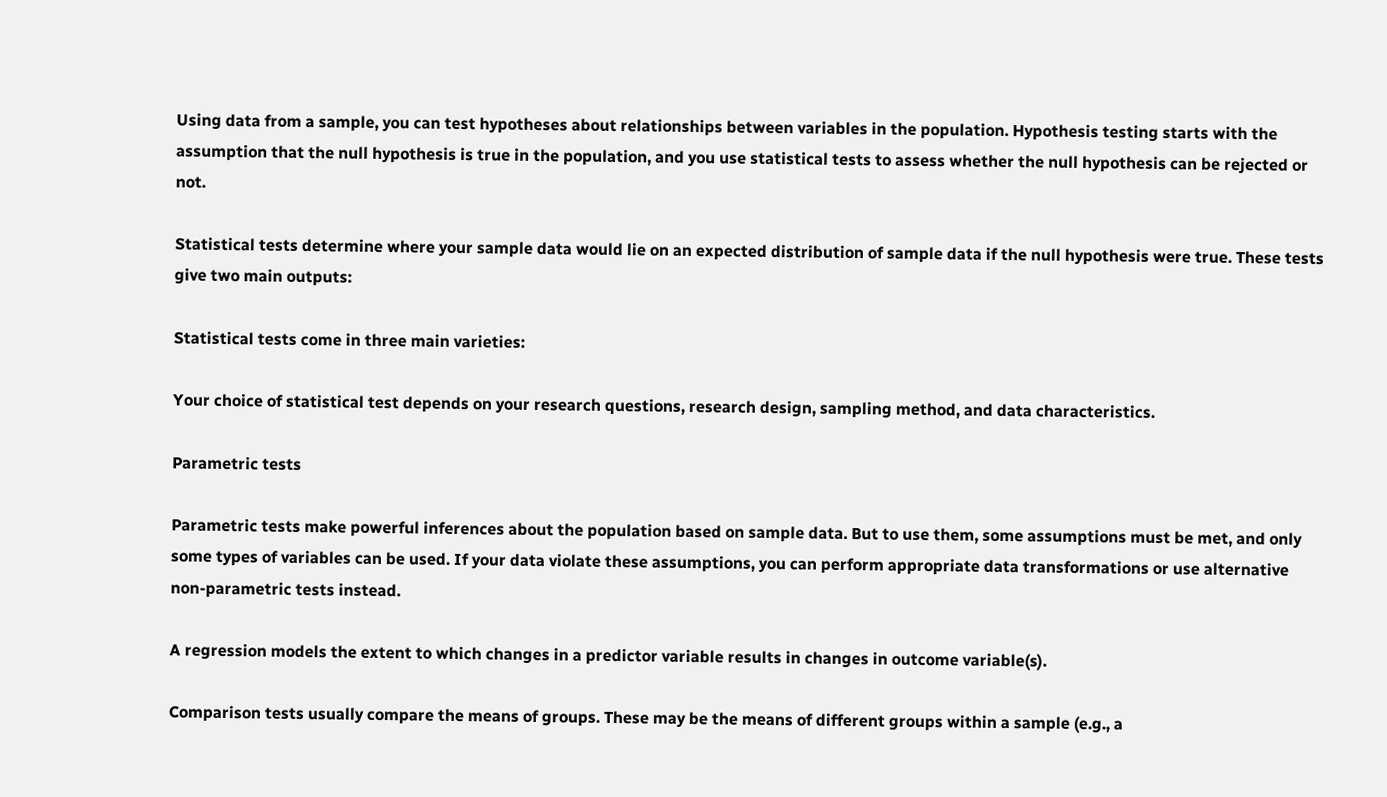Using data from a sample, you can test hypotheses about relationships between variables in the population. Hypothesis testing starts with the assumption that the null hypothesis is true in the population, and you use statistical tests to assess whether the null hypothesis can be rejected or not.

Statistical tests determine where your sample data would lie on an expected distribution of sample data if the null hypothesis were true. These tests give two main outputs:

Statistical tests come in three main varieties:

Your choice of statistical test depends on your research questions, research design, sampling method, and data characteristics.

Parametric tests

Parametric tests make powerful inferences about the population based on sample data. But to use them, some assumptions must be met, and only some types of variables can be used. If your data violate these assumptions, you can perform appropriate data transformations or use alternative non-parametric tests instead.

A regression models the extent to which changes in a predictor variable results in changes in outcome variable(s).

Comparison tests usually compare the means of groups. These may be the means of different groups within a sample (e.g., a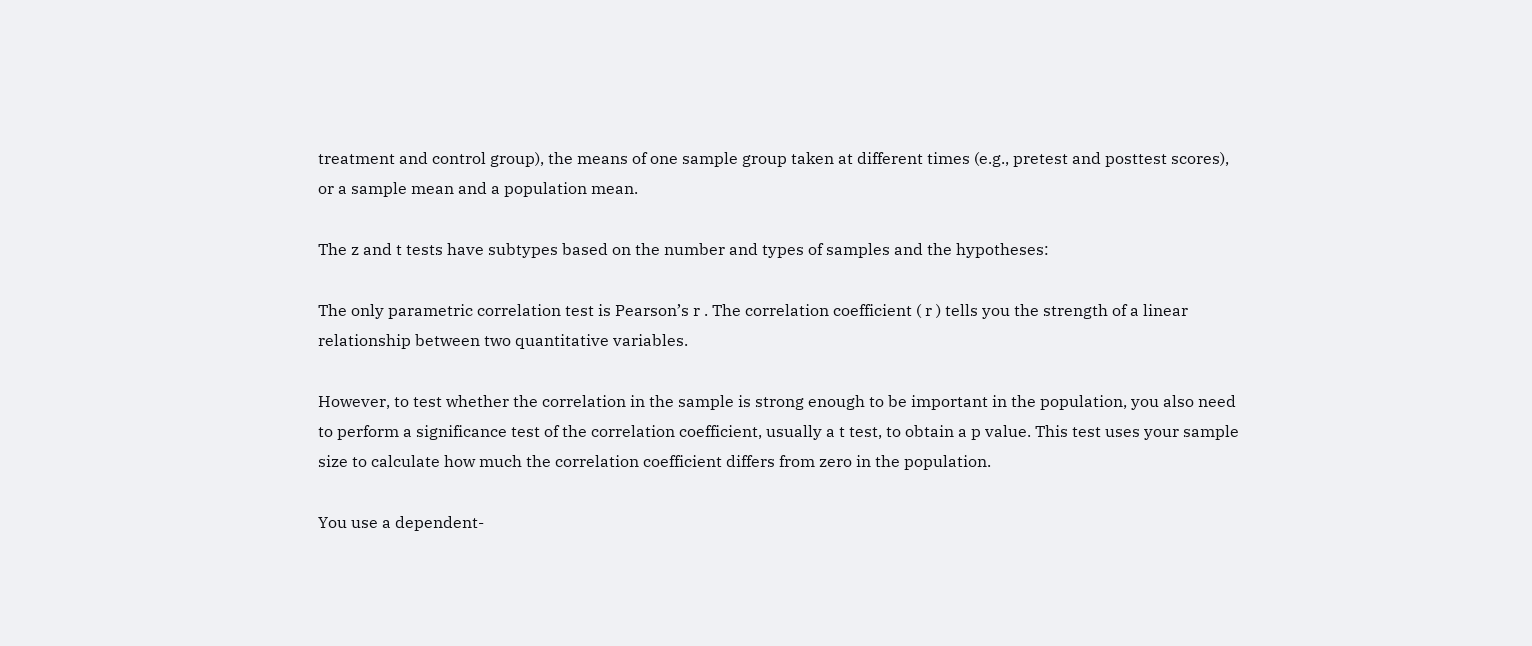treatment and control group), the means of one sample group taken at different times (e.g., pretest and posttest scores), or a sample mean and a population mean.

The z and t tests have subtypes based on the number and types of samples and the hypotheses:

The only parametric correlation test is Pearson’s r . The correlation coefficient ( r ) tells you the strength of a linear relationship between two quantitative variables.

However, to test whether the correlation in the sample is strong enough to be important in the population, you also need to perform a significance test of the correlation coefficient, usually a t test, to obtain a p value. This test uses your sample size to calculate how much the correlation coefficient differs from zero in the population.

You use a dependent-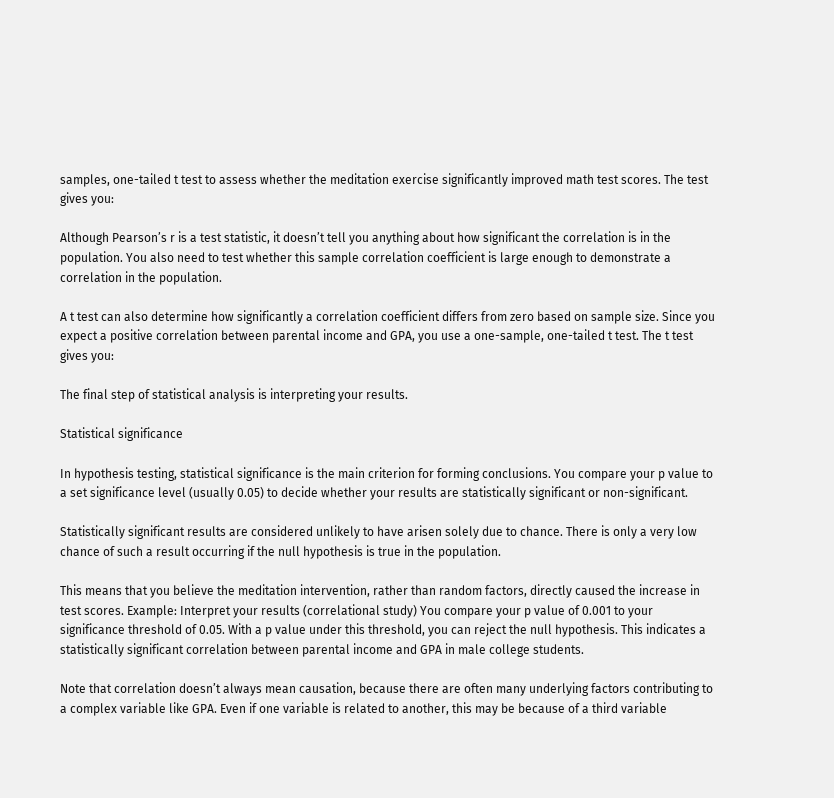samples, one-tailed t test to assess whether the meditation exercise significantly improved math test scores. The test gives you:

Although Pearson’s r is a test statistic, it doesn’t tell you anything about how significant the correlation is in the population. You also need to test whether this sample correlation coefficient is large enough to demonstrate a correlation in the population.

A t test can also determine how significantly a correlation coefficient differs from zero based on sample size. Since you expect a positive correlation between parental income and GPA, you use a one-sample, one-tailed t test. The t test gives you:

The final step of statistical analysis is interpreting your results.

Statistical significance

In hypothesis testing, statistical significance is the main criterion for forming conclusions. You compare your p value to a set significance level (usually 0.05) to decide whether your results are statistically significant or non-significant.

Statistically significant results are considered unlikely to have arisen solely due to chance. There is only a very low chance of such a result occurring if the null hypothesis is true in the population.

This means that you believe the meditation intervention, rather than random factors, directly caused the increase in test scores. Example: Interpret your results (correlational study) You compare your p value of 0.001 to your significance threshold of 0.05. With a p value under this threshold, you can reject the null hypothesis. This indicates a statistically significant correlation between parental income and GPA in male college students.

Note that correlation doesn’t always mean causation, because there are often many underlying factors contributing to a complex variable like GPA. Even if one variable is related to another, this may be because of a third variable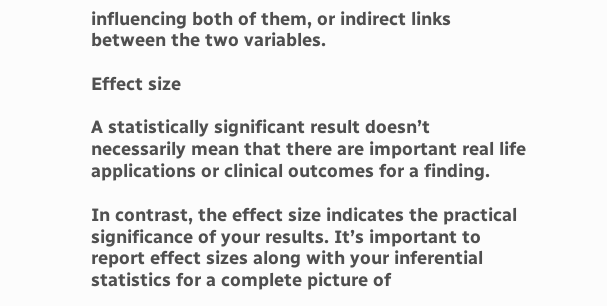influencing both of them, or indirect links between the two variables.

Effect size

A statistically significant result doesn’t necessarily mean that there are important real life applications or clinical outcomes for a finding.

In contrast, the effect size indicates the practical significance of your results. It’s important to report effect sizes along with your inferential statistics for a complete picture of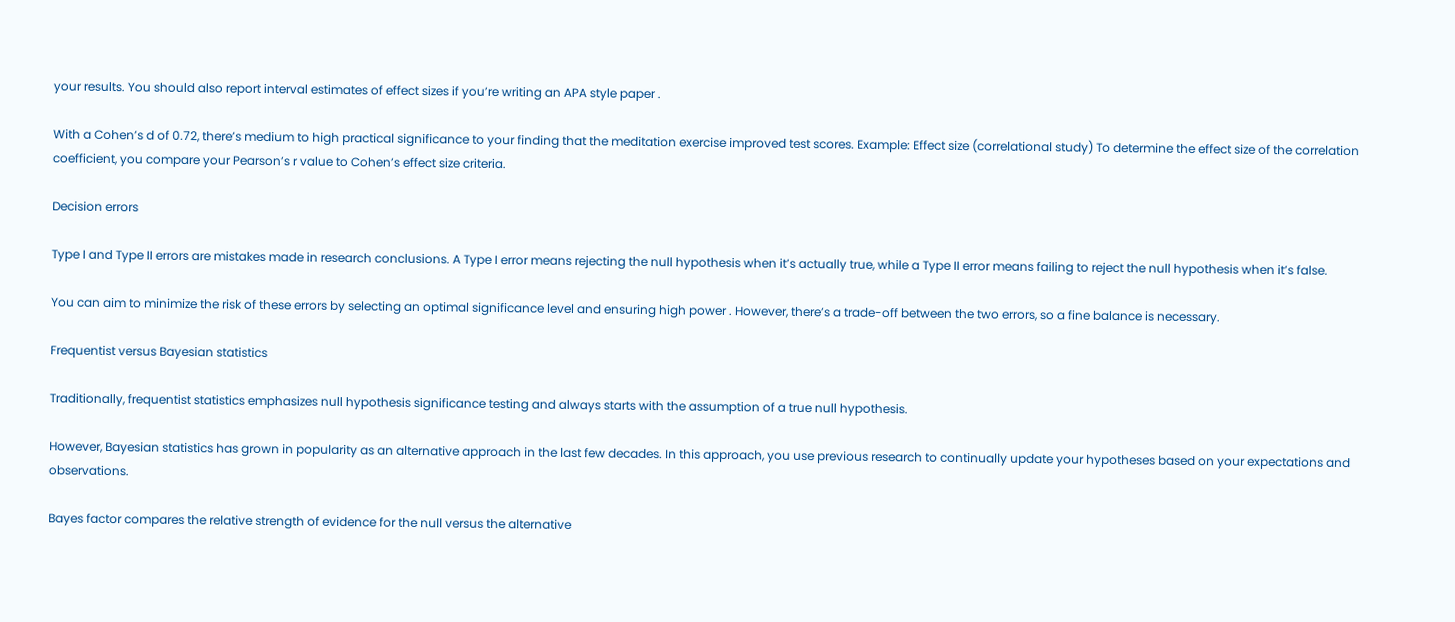your results. You should also report interval estimates of effect sizes if you’re writing an APA style paper .

With a Cohen’s d of 0.72, there’s medium to high practical significance to your finding that the meditation exercise improved test scores. Example: Effect size (correlational study) To determine the effect size of the correlation coefficient, you compare your Pearson’s r value to Cohen’s effect size criteria.

Decision errors

Type I and Type II errors are mistakes made in research conclusions. A Type I error means rejecting the null hypothesis when it’s actually true, while a Type II error means failing to reject the null hypothesis when it’s false.

You can aim to minimize the risk of these errors by selecting an optimal significance level and ensuring high power . However, there’s a trade-off between the two errors, so a fine balance is necessary.

Frequentist versus Bayesian statistics

Traditionally, frequentist statistics emphasizes null hypothesis significance testing and always starts with the assumption of a true null hypothesis.

However, Bayesian statistics has grown in popularity as an alternative approach in the last few decades. In this approach, you use previous research to continually update your hypotheses based on your expectations and observations.

Bayes factor compares the relative strength of evidence for the null versus the alternative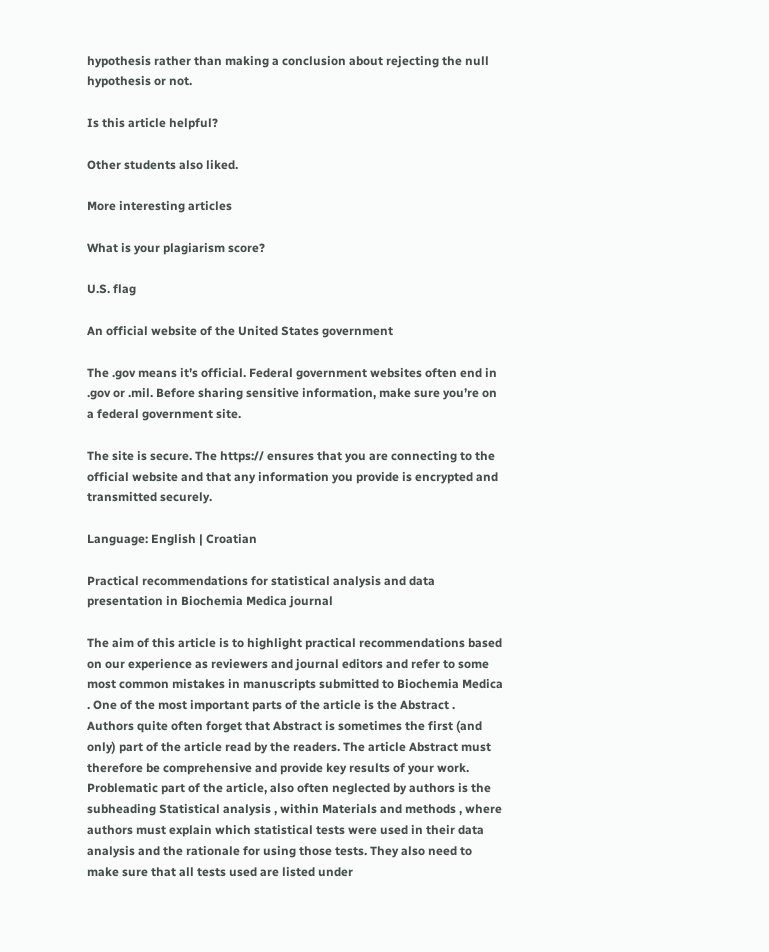hypothesis rather than making a conclusion about rejecting the null hypothesis or not.

Is this article helpful?

Other students also liked.

More interesting articles

What is your plagiarism score?

U.S. flag

An official website of the United States government

The .gov means it’s official. Federal government websites often end in .gov or .mil. Before sharing sensitive information, make sure you’re on a federal government site.

The site is secure. The https:// ensures that you are connecting to the official website and that any information you provide is encrypted and transmitted securely.

Language: English | Croatian

Practical recommendations for statistical analysis and data presentation in Biochemia Medica journal

The aim of this article is to highlight practical recommendations based on our experience as reviewers and journal editors and refer to some most common mistakes in manuscripts submitted to Biochemia Medica . One of the most important parts of the article is the Abstract . Authors quite often forget that Abstract is sometimes the first (and only) part of the article read by the readers. The article Abstract must therefore be comprehensive and provide key results of your work. Problematic part of the article, also often neglected by authors is the subheading Statistical analysis , within Materials and methods , where authors must explain which statistical tests were used in their data analysis and the rationale for using those tests. They also need to make sure that all tests used are listed under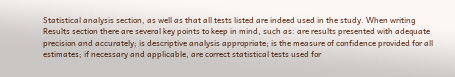Statistical analysis section, as well as that all tests listed are indeed used in the study. When writing Results section there are several key points to keep in mind, such as: are results presented with adequate precision and accurately; is descriptive analysis appropriate; is the measure of confidence provided for all estimates; if necessary and applicable, are correct statistical tests used for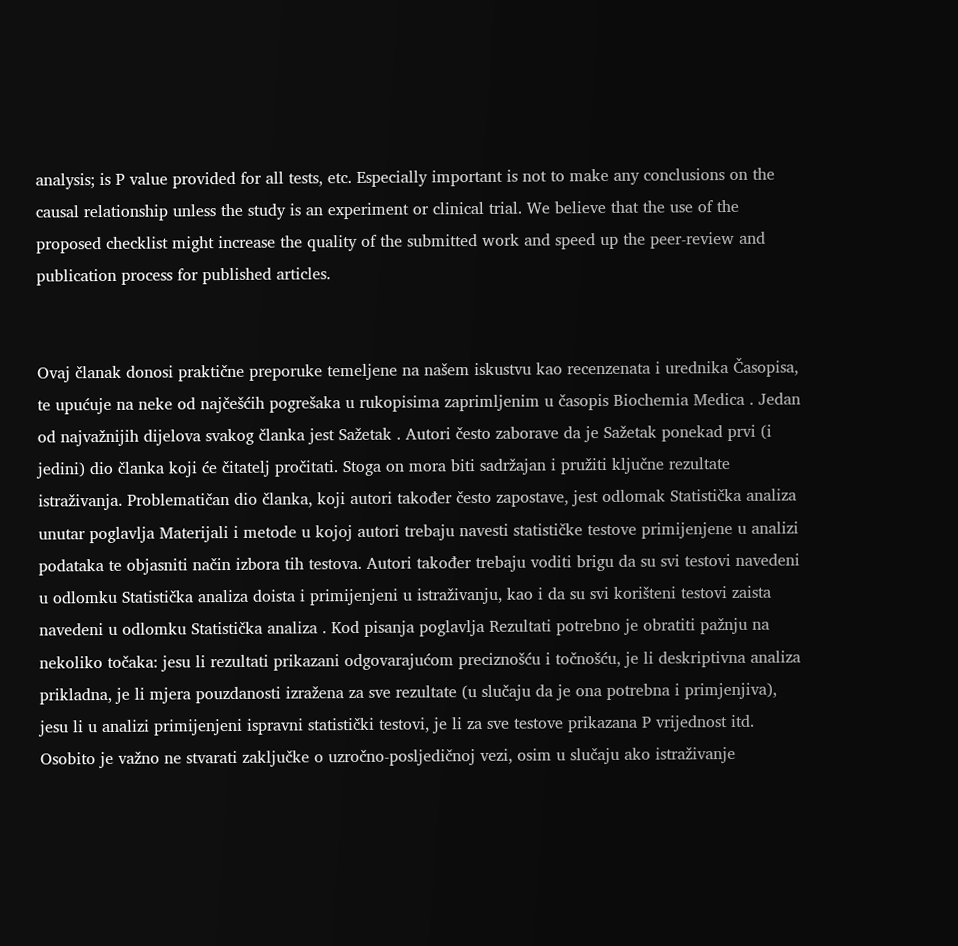analysis; is P value provided for all tests, etc. Especially important is not to make any conclusions on the causal relationship unless the study is an experiment or clinical trial. We believe that the use of the proposed checklist might increase the quality of the submitted work and speed up the peer-review and publication process for published articles.


Ovaj članak donosi praktične preporuke temeljene na našem iskustvu kao recenzenata i urednika Časopisa, te upućuje na neke od najčešćih pogrešaka u rukopisima zaprimljenim u časopis Biochemia Medica . Jedan od najvažnijih dijelova svakog članka jest Sažetak . Autori često zaborave da je Sažetak ponekad prvi (i jedini) dio članka koji će čitatelj pročitati. Stoga on mora biti sadržajan i pružiti ključne rezultate istraživanja. Problematičan dio članka, koji autori također često zapostave, jest odlomak Statistička analiza unutar poglavlja Materijali i metode u kojoj autori trebaju navesti statističke testove primijenjene u analizi podataka te objasniti način izbora tih testova. Autori također trebaju voditi brigu da su svi testovi navedeni u odlomku Statistička analiza doista i primijenjeni u istraživanju, kao i da su svi korišteni testovi zaista navedeni u odlomku Statistička analiza . Kod pisanja poglavlja Rezultati potrebno je obratiti pažnju na nekoliko točaka: jesu li rezultati prikazani odgovarajućom preciznošću i točnošću, je li deskriptivna analiza prikladna, je li mjera pouzdanosti izražena za sve rezultate (u slučaju da je ona potrebna i primjenjiva), jesu li u analizi primijenjeni ispravni statistički testovi, je li za sve testove prikazana P vrijednost itd. Osobito je važno ne stvarati zaključke o uzročno-posljedičnoj vezi, osim u slučaju ako istraživanje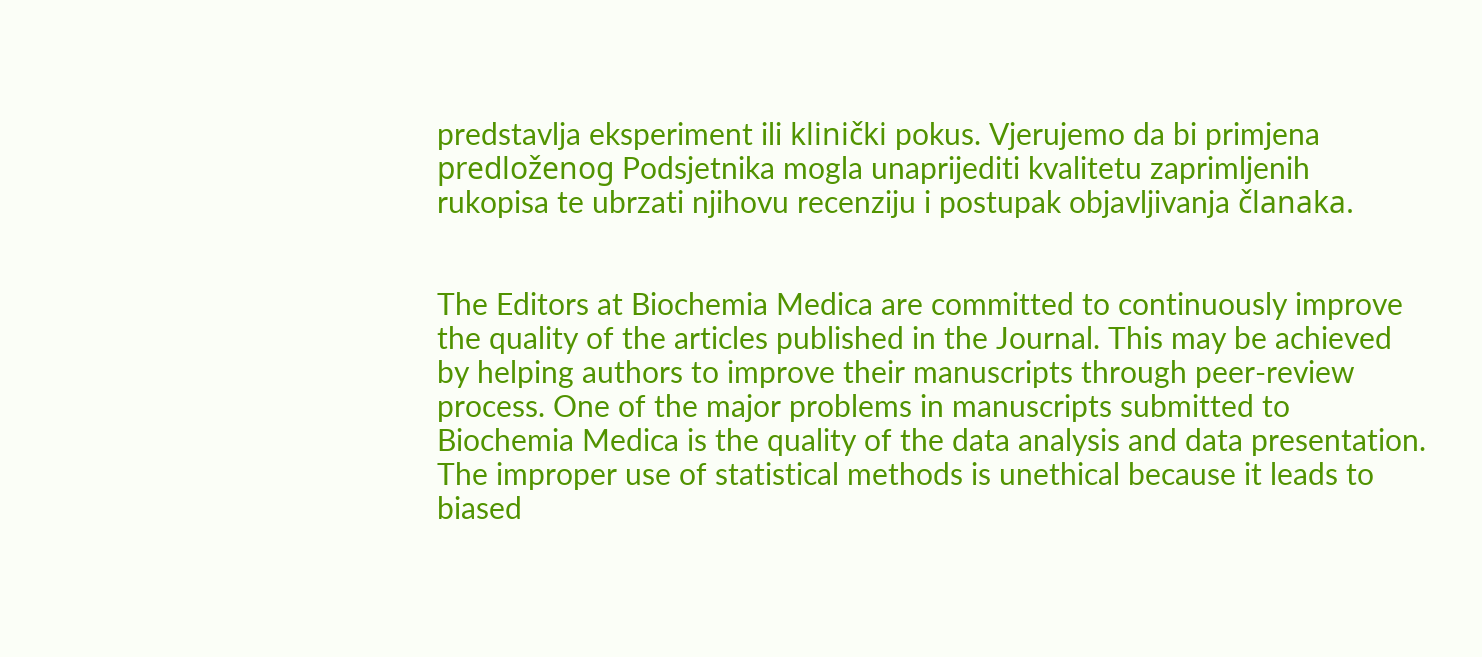predstavlja eksperiment ili klinički pokus. Vjerujemo da bi primjena predloženog Podsjetnika mogla unaprijediti kvalitetu zaprimljenih rukopisa te ubrzati njihovu recenziju i postupak objavljivanja članaka.


The Editors at Biochemia Medica are committed to continuously improve the quality of the articles published in the Journal. This may be achieved by helping authors to improve their manuscripts through peer-review process. One of the major problems in manuscripts submitted to Biochemia Medica is the quality of the data analysis and data presentation. The improper use of statistical methods is unethical because it leads to biased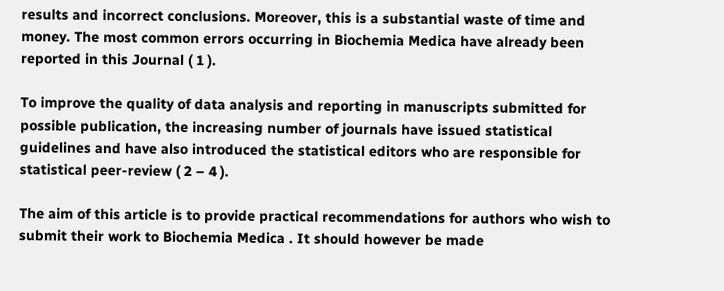results and incorrect conclusions. Moreover, this is a substantial waste of time and money. The most common errors occurring in Biochemia Medica have already been reported in this Journal ( 1 ).

To improve the quality of data analysis and reporting in manuscripts submitted for possible publication, the increasing number of journals have issued statistical guidelines and have also introduced the statistical editors who are responsible for statistical peer-review ( 2 – 4 ).

The aim of this article is to provide practical recommendations for authors who wish to submit their work to Biochemia Medica . It should however be made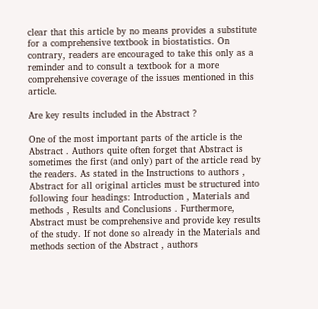clear that this article by no means provides a substitute for a comprehensive textbook in biostatistics. On contrary, readers are encouraged to take this only as a reminder and to consult a textbook for a more comprehensive coverage of the issues mentioned in this article.

Are key results included in the Abstract ?

One of the most important parts of the article is the Abstract . Authors quite often forget that Abstract is sometimes the first (and only) part of the article read by the readers. As stated in the Instructions to authors , Abstract for all original articles must be structured into following four headings: Introduction , Materials and methods , Results and Conclusions . Furthermore, Abstract must be comprehensive and provide key results of the study. If not done so already in the Materials and methods section of the Abstract , authors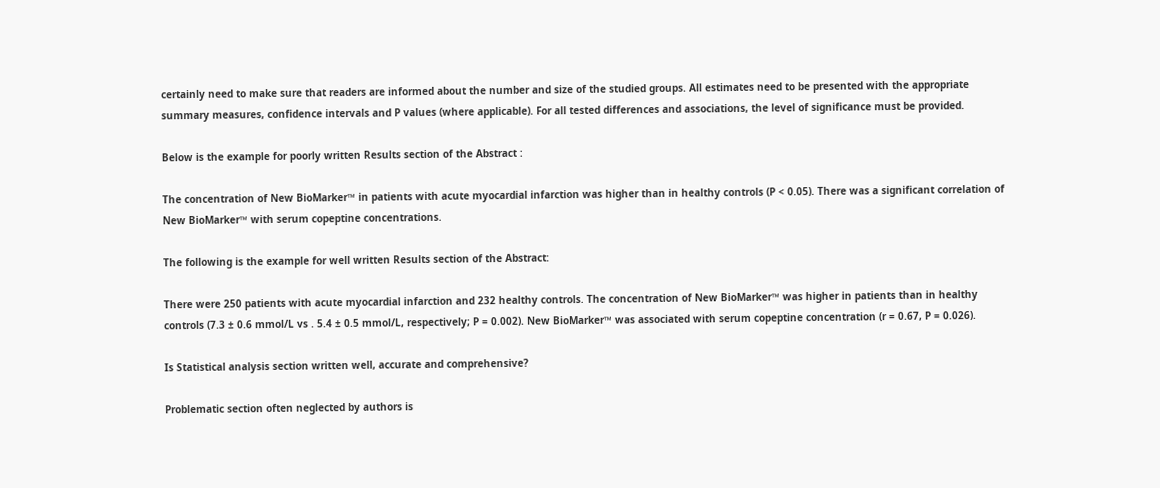certainly need to make sure that readers are informed about the number and size of the studied groups. All estimates need to be presented with the appropriate summary measures, confidence intervals and P values (where applicable). For all tested differences and associations, the level of significance must be provided.

Below is the example for poorly written Results section of the Abstract :

The concentration of New BioMarker™ in patients with acute myocardial infarction was higher than in healthy controls (P < 0.05). There was a significant correlation of New BioMarker™ with serum copeptine concentrations.

The following is the example for well written Results section of the Abstract:

There were 250 patients with acute myocardial infarction and 232 healthy controls. The concentration of New BioMarker™ was higher in patients than in healthy controls (7.3 ± 0.6 mmol/L vs . 5.4 ± 0.5 mmol/L, respectively; P = 0.002). New BioMarker™ was associated with serum copeptine concentration (r = 0.67, P = 0.026).

Is Statistical analysis section written well, accurate and comprehensive?

Problematic section often neglected by authors is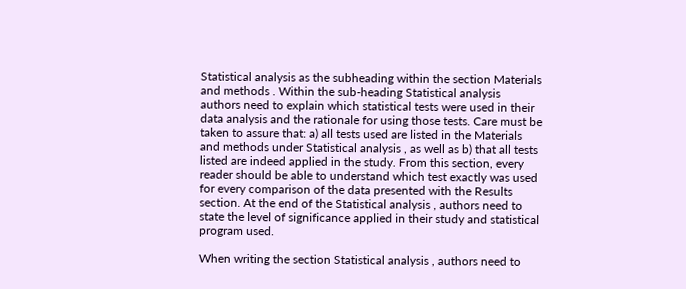Statistical analysis as the subheading within the section Materials and methods . Within the sub-heading Statistical analysis authors need to explain which statistical tests were used in their data analysis and the rationale for using those tests. Care must be taken to assure that: a) all tests used are listed in the Materials and methods under Statistical analysis , as well as b) that all tests listed are indeed applied in the study. From this section, every reader should be able to understand which test exactly was used for every comparison of the data presented with the Results section. At the end of the Statistical analysis , authors need to state the level of significance applied in their study and statistical program used.

When writing the section Statistical analysis , authors need to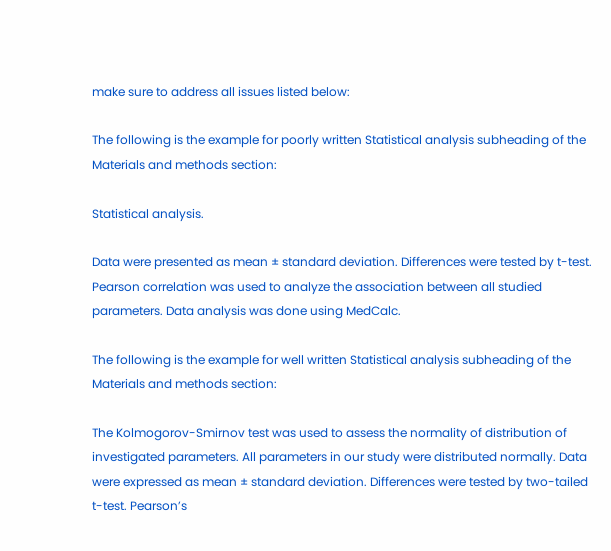make sure to address all issues listed below:

The following is the example for poorly written Statistical analysis subheading of the Materials and methods section:

Statistical analysis.

Data were presented as mean ± standard deviation. Differences were tested by t-test. Pearson correlation was used to analyze the association between all studied parameters. Data analysis was done using MedCalc.

The following is the example for well written Statistical analysis subheading of the Materials and methods section:

The Kolmogorov-Smirnov test was used to assess the normality of distribution of investigated parameters. All parameters in our study were distributed normally. Data were expressed as mean ± standard deviation. Differences were tested by two-tailed t-test. Pearson’s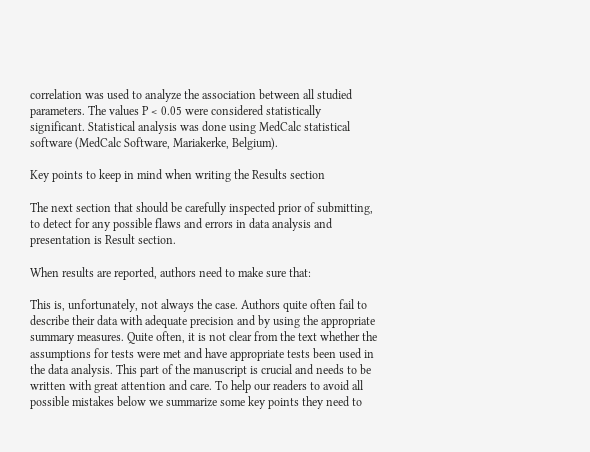correlation was used to analyze the association between all studied parameters. The values P < 0.05 were considered statistically significant. Statistical analysis was done using MedCalc statistical software (MedCalc Software, Mariakerke, Belgium).

Key points to keep in mind when writing the Results section

The next section that should be carefully inspected prior of submitting, to detect for any possible flaws and errors in data analysis and presentation is Result section.

When results are reported, authors need to make sure that:

This is, unfortunately, not always the case. Authors quite often fail to describe their data with adequate precision and by using the appropriate summary measures. Quite often, it is not clear from the text whether the assumptions for tests were met and have appropriate tests been used in the data analysis. This part of the manuscript is crucial and needs to be written with great attention and care. To help our readers to avoid all possible mistakes below we summarize some key points they need to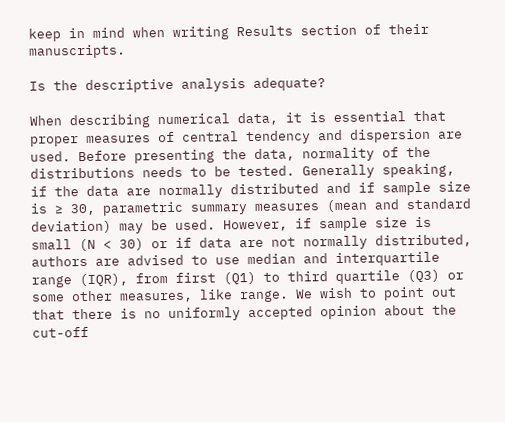keep in mind when writing Results section of their manuscripts.

Is the descriptive analysis adequate?

When describing numerical data, it is essential that proper measures of central tendency and dispersion are used. Before presenting the data, normality of the distributions needs to be tested. Generally speaking, if the data are normally distributed and if sample size is ≥ 30, parametric summary measures (mean and standard deviation) may be used. However, if sample size is small (N < 30) or if data are not normally distributed, authors are advised to use median and interquartile range (IQR), from first (Q1) to third quartile (Q3) or some other measures, like range. We wish to point out that there is no uniformly accepted opinion about the cut-off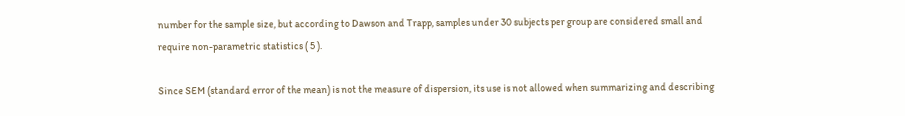number for the sample size, but according to Dawson and Trapp, samples under 30 subjects per group are considered small and require non-parametric statistics ( 5 ).

Since SEM (standard error of the mean) is not the measure of dispersion, its use is not allowed when summarizing and describing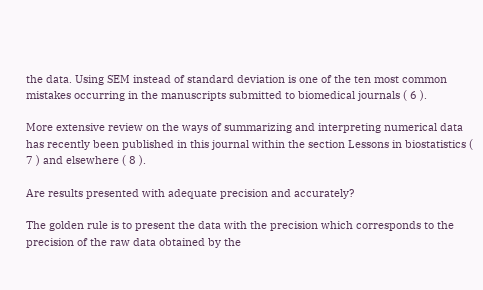the data. Using SEM instead of standard deviation is one of the ten most common mistakes occurring in the manuscripts submitted to biomedical journals ( 6 ).

More extensive review on the ways of summarizing and interpreting numerical data has recently been published in this journal within the section Lessons in biostatistics ( 7 ) and elsewhere ( 8 ).

Are results presented with adequate precision and accurately?

The golden rule is to present the data with the precision which corresponds to the precision of the raw data obtained by the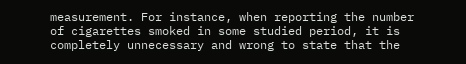measurement. For instance, when reporting the number of cigarettes smoked in some studied period, it is completely unnecessary and wrong to state that the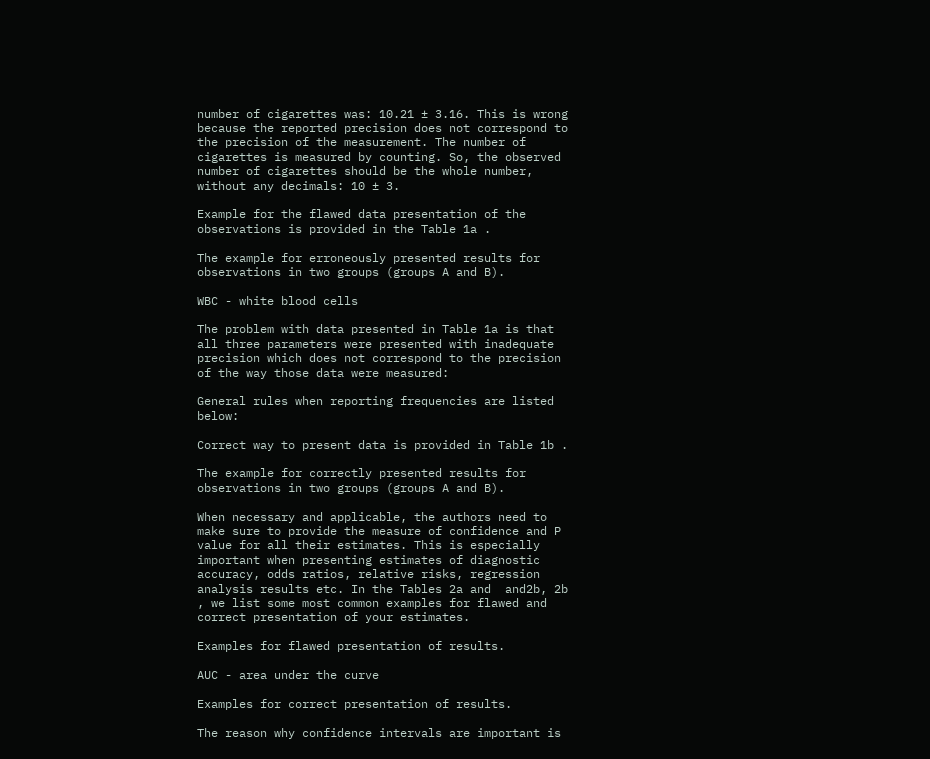number of cigarettes was: 10.21 ± 3.16. This is wrong because the reported precision does not correspond to the precision of the measurement. The number of cigarettes is measured by counting. So, the observed number of cigarettes should be the whole number, without any decimals: 10 ± 3.

Example for the flawed data presentation of the observations is provided in the Table 1a .

The example for erroneously presented results for observations in two groups (groups A and B).

WBC - white blood cells

The problem with data presented in Table 1a is that all three parameters were presented with inadequate precision which does not correspond to the precision of the way those data were measured:

General rules when reporting frequencies are listed below:

Correct way to present data is provided in Table 1b .

The example for correctly presented results for observations in two groups (groups A and B).

When necessary and applicable, the authors need to make sure to provide the measure of confidence and P value for all their estimates. This is especially important when presenting estimates of diagnostic accuracy, odds ratios, relative risks, regression analysis results etc. In the Tables 2a and  and2b, 2b , we list some most common examples for flawed and correct presentation of your estimates.

Examples for flawed presentation of results.

AUC - area under the curve

Examples for correct presentation of results.

The reason why confidence intervals are important is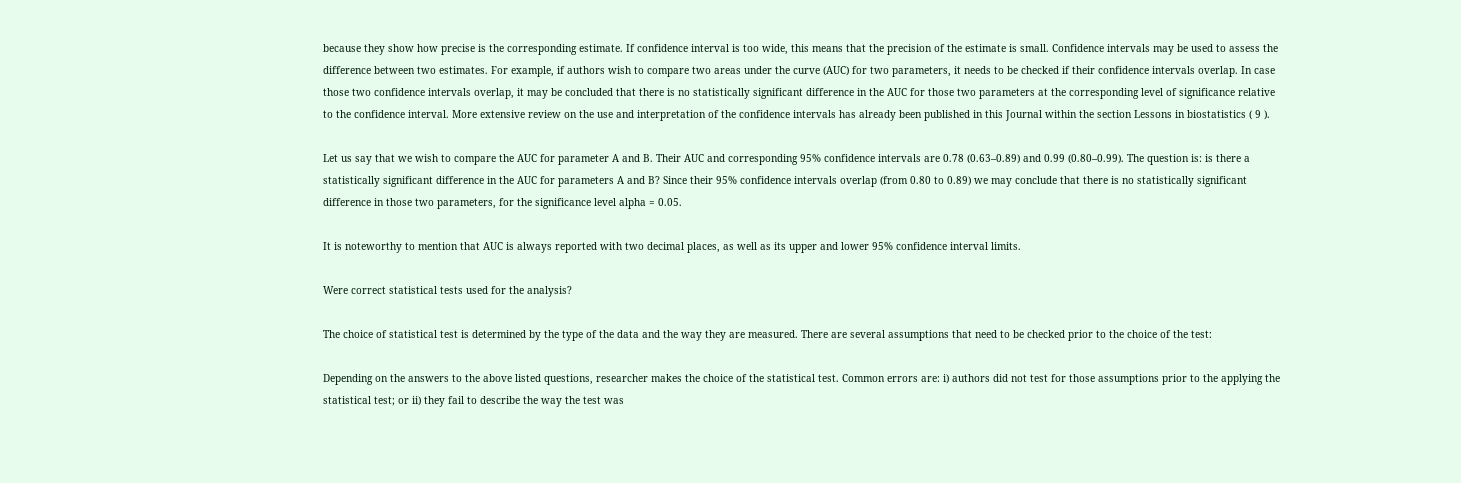because they show how precise is the corresponding estimate. If confidence interval is too wide, this means that the precision of the estimate is small. Confidence intervals may be used to assess the difference between two estimates. For example, if authors wish to compare two areas under the curve (AUC) for two parameters, it needs to be checked if their confidence intervals overlap. In case those two confidence intervals overlap, it may be concluded that there is no statistically significant difference in the AUC for those two parameters at the corresponding level of significance relative to the confidence interval. More extensive review on the use and interpretation of the confidence intervals has already been published in this Journal within the section Lessons in biostatistics ( 9 ).

Let us say that we wish to compare the AUC for parameter A and B. Their AUC and corresponding 95% confidence intervals are 0.78 (0.63–0.89) and 0.99 (0.80–0.99). The question is: is there a statistically significant difference in the AUC for parameters A and B? Since their 95% confidence intervals overlap (from 0.80 to 0.89) we may conclude that there is no statistically significant difference in those two parameters, for the significance level alpha = 0.05.

It is noteworthy to mention that AUC is always reported with two decimal places, as well as its upper and lower 95% confidence interval limits.

Were correct statistical tests used for the analysis?

The choice of statistical test is determined by the type of the data and the way they are measured. There are several assumptions that need to be checked prior to the choice of the test:

Depending on the answers to the above listed questions, researcher makes the choice of the statistical test. Common errors are: i) authors did not test for those assumptions prior to the applying the statistical test; or ii) they fail to describe the way the test was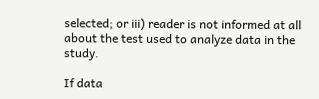selected; or iii) reader is not informed at all about the test used to analyze data in the study.

If data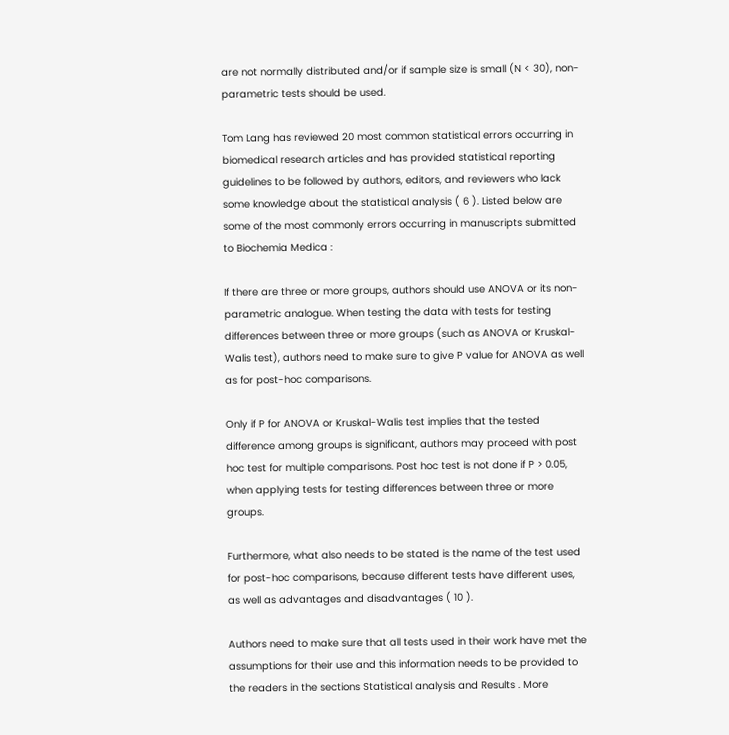are not normally distributed and/or if sample size is small (N < 30), non-parametric tests should be used.

Tom Lang has reviewed 20 most common statistical errors occurring in biomedical research articles and has provided statistical reporting guidelines to be followed by authors, editors, and reviewers who lack some knowledge about the statistical analysis ( 6 ). Listed below are some of the most commonly errors occurring in manuscripts submitted to Biochemia Medica :

If there are three or more groups, authors should use ANOVA or its non-parametric analogue. When testing the data with tests for testing differences between three or more groups (such as ANOVA or Kruskal-Walis test), authors need to make sure to give P value for ANOVA as well as for post-hoc comparisons.

Only if P for ANOVA or Kruskal-Walis test implies that the tested difference among groups is significant, authors may proceed with post hoc test for multiple comparisons. Post hoc test is not done if P > 0.05, when applying tests for testing differences between three or more groups.

Furthermore, what also needs to be stated is the name of the test used for post-hoc comparisons, because different tests have different uses, as well as advantages and disadvantages ( 10 ).

Authors need to make sure that all tests used in their work have met the assumptions for their use and this information needs to be provided to the readers in the sections Statistical analysis and Results . More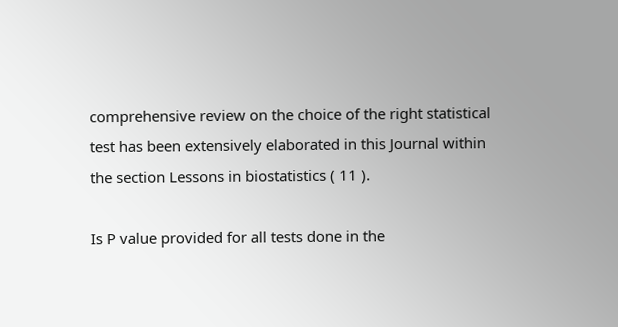comprehensive review on the choice of the right statistical test has been extensively elaborated in this Journal within the section Lessons in biostatistics ( 11 ).

Is P value provided for all tests done in the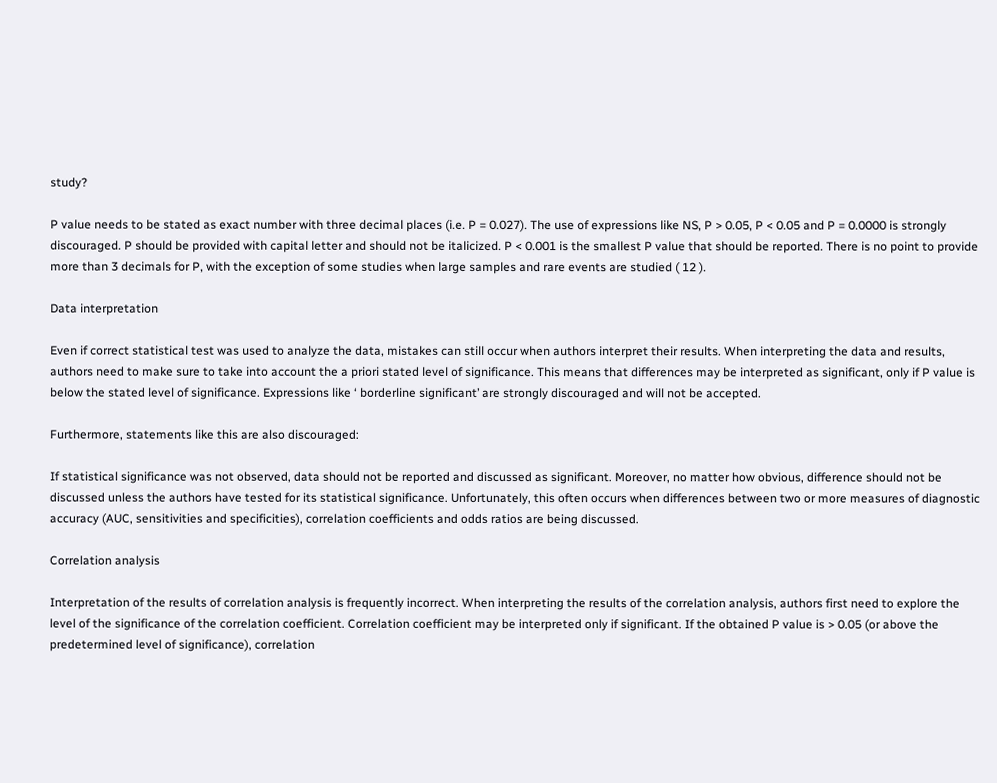study?

P value needs to be stated as exact number with three decimal places (i.e. P = 0.027). The use of expressions like NS, P > 0.05, P < 0.05 and P = 0.0000 is strongly discouraged. P should be provided with capital letter and should not be italicized. P < 0.001 is the smallest P value that should be reported. There is no point to provide more than 3 decimals for P, with the exception of some studies when large samples and rare events are studied ( 12 ).

Data interpretation

Even if correct statistical test was used to analyze the data, mistakes can still occur when authors interpret their results. When interpreting the data and results, authors need to make sure to take into account the a priori stated level of significance. This means that differences may be interpreted as significant, only if P value is below the stated level of significance. Expressions like ‘ borderline significant’ are strongly discouraged and will not be accepted.

Furthermore, statements like this are also discouraged:

If statistical significance was not observed, data should not be reported and discussed as significant. Moreover, no matter how obvious, difference should not be discussed unless the authors have tested for its statistical significance. Unfortunately, this often occurs when differences between two or more measures of diagnostic accuracy (AUC, sensitivities and specificities), correlation coefficients and odds ratios are being discussed.

Correlation analysis

Interpretation of the results of correlation analysis is frequently incorrect. When interpreting the results of the correlation analysis, authors first need to explore the level of the significance of the correlation coefficient. Correlation coefficient may be interpreted only if significant. If the obtained P value is > 0.05 (or above the predetermined level of significance), correlation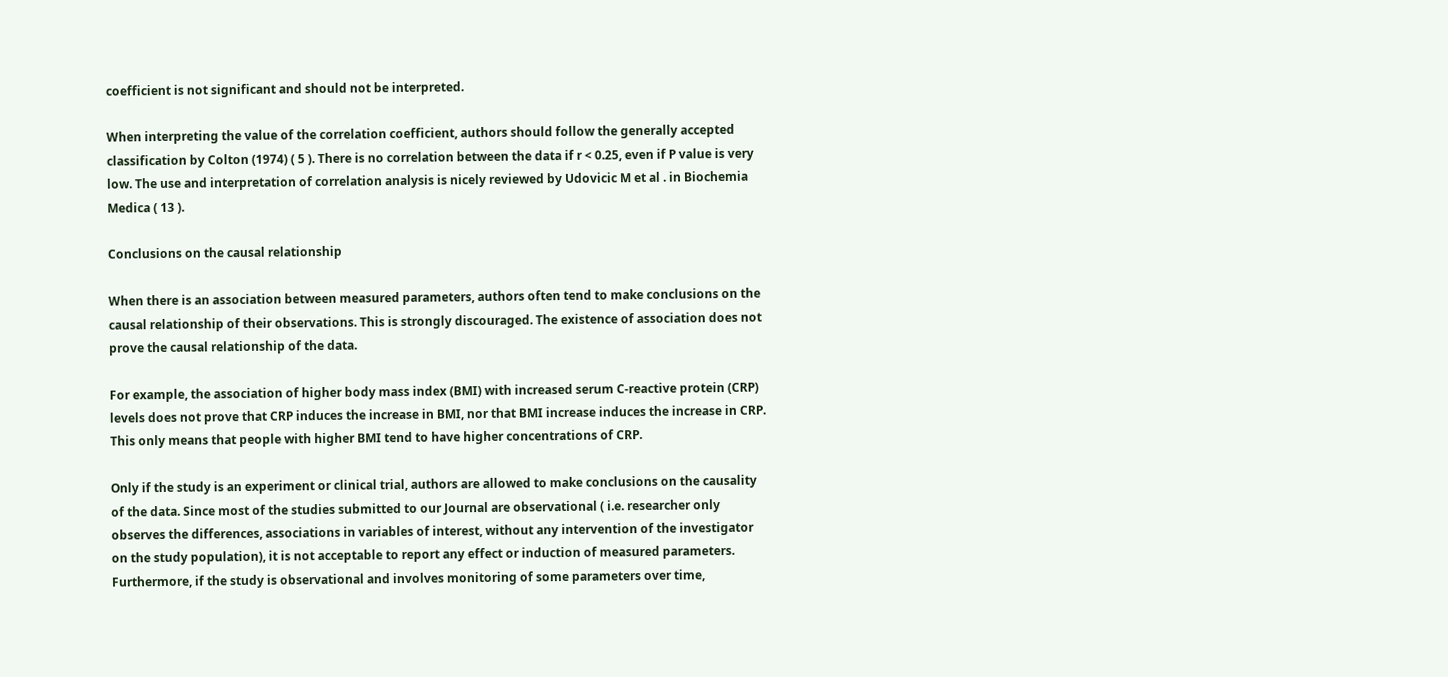coefficient is not significant and should not be interpreted.

When interpreting the value of the correlation coefficient, authors should follow the generally accepted classification by Colton (1974) ( 5 ). There is no correlation between the data if r < 0.25, even if P value is very low. The use and interpretation of correlation analysis is nicely reviewed by Udovicic M et al . in Biochemia Medica ( 13 ).

Conclusions on the causal relationship

When there is an association between measured parameters, authors often tend to make conclusions on the causal relationship of their observations. This is strongly discouraged. The existence of association does not prove the causal relationship of the data.

For example, the association of higher body mass index (BMI) with increased serum C-reactive protein (CRP) levels does not prove that CRP induces the increase in BMI, nor that BMI increase induces the increase in CRP. This only means that people with higher BMI tend to have higher concentrations of CRP.

Only if the study is an experiment or clinical trial, authors are allowed to make conclusions on the causality of the data. Since most of the studies submitted to our Journal are observational ( i.e. researcher only observes the differences, associations in variables of interest, without any intervention of the investigator on the study population), it is not acceptable to report any effect or induction of measured parameters. Furthermore, if the study is observational and involves monitoring of some parameters over time,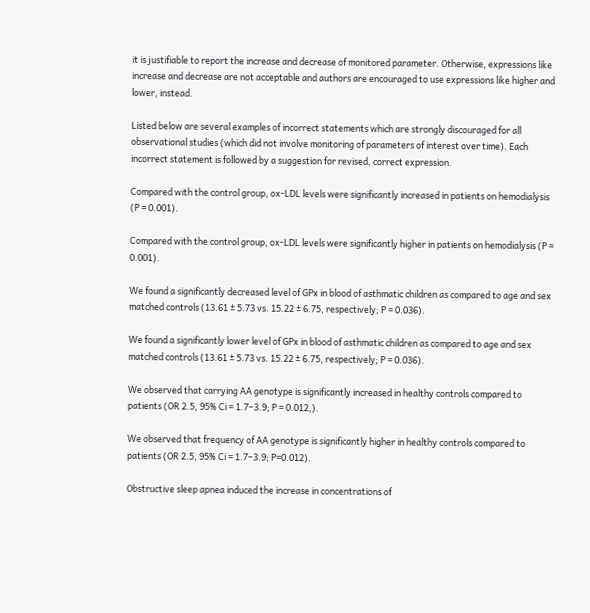it is justifiable to report the increase and decrease of monitored parameter. Otherwise, expressions like increase and decrease are not acceptable and authors are encouraged to use expressions like higher and lower, instead.

Listed below are several examples of incorrect statements which are strongly discouraged for all observational studies (which did not involve monitoring of parameters of interest over time). Each incorrect statement is followed by a suggestion for revised, correct expression.

Compared with the control group, ox-LDL levels were significantly increased in patients on hemodialysis (P = 0.001).

Compared with the control group, ox-LDL levels were significantly higher in patients on hemodialysis (P = 0.001).

We found a significantly decreased level of GPx in blood of asthmatic children as compared to age and sex matched controls (13.61 ± 5.73 vs. 15.22 ± 6.75, respectively; P = 0.036).

We found a significantly lower level of GPx in blood of asthmatic children as compared to age and sex matched controls (13.61 ± 5.73 vs. 15.22 ± 6.75, respectively; P = 0.036).

We observed that carrying AA genotype is significantly increased in healthy controls compared to patients (OR 2.5, 95% Ci = 1.7–3.9; P = 0.012,).

We observed that frequency of AA genotype is significantly higher in healthy controls compared to patients (OR 2.5, 95% Ci = 1.7–3.9; P=0.012).

Obstructive sleep apnea induced the increase in concentrations of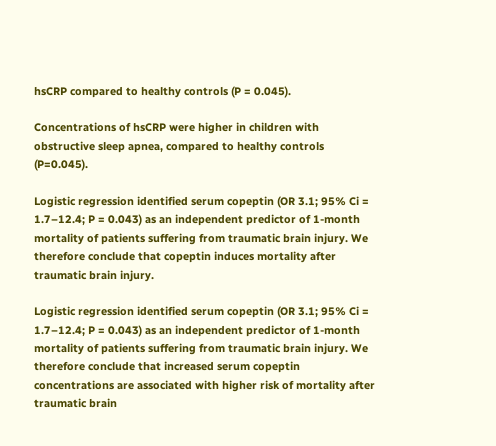hsCRP compared to healthy controls (P = 0.045).

Concentrations of hsCRP were higher in children with obstructive sleep apnea, compared to healthy controls (P=0.045).

Logistic regression identified serum copeptin (OR 3.1; 95% Ci = 1.7–12.4; P = 0.043) as an independent predictor of 1-month mortality of patients suffering from traumatic brain injury. We therefore conclude that copeptin induces mortality after traumatic brain injury.

Logistic regression identified serum copeptin (OR 3.1; 95% Ci = 1.7–12.4; P = 0.043) as an independent predictor of 1-month mortality of patients suffering from traumatic brain injury. We therefore conclude that increased serum copeptin concentrations are associated with higher risk of mortality after traumatic brain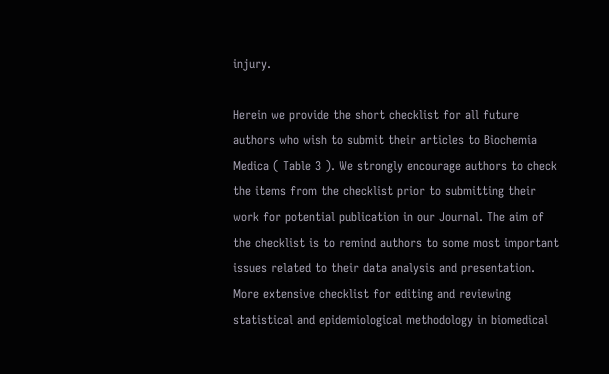injury.

Herein we provide the short checklist for all future authors who wish to submit their articles to Biochemia Medica ( Table 3 ). We strongly encourage authors to check the items from the checklist prior to submitting their work for potential publication in our Journal. The aim of the checklist is to remind authors to some most important issues related to their data analysis and presentation. More extensive checklist for editing and reviewing statistical and epidemiological methodology in biomedical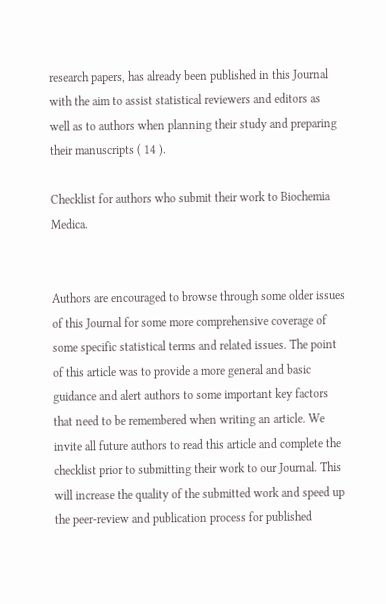research papers, has already been published in this Journal with the aim to assist statistical reviewers and editors as well as to authors when planning their study and preparing their manuscripts ( 14 ).

Checklist for authors who submit their work to Biochemia Medica.


Authors are encouraged to browse through some older issues of this Journal for some more comprehensive coverage of some specific statistical terms and related issues. The point of this article was to provide a more general and basic guidance and alert authors to some important key factors that need to be remembered when writing an article. We invite all future authors to read this article and complete the checklist prior to submitting their work to our Journal. This will increase the quality of the submitted work and speed up the peer-review and publication process for published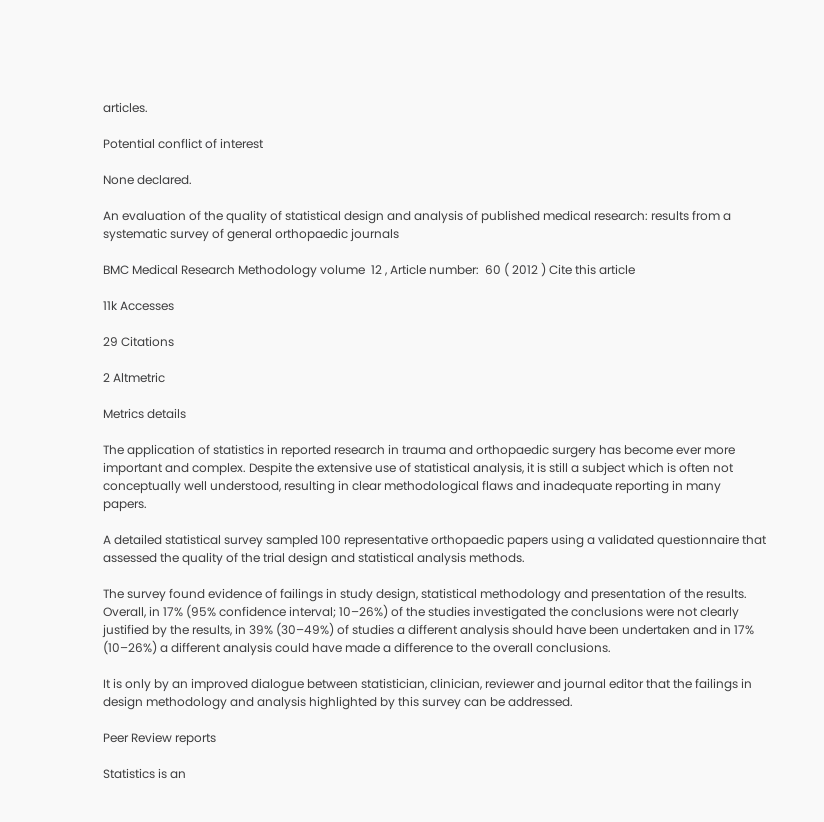articles.

Potential conflict of interest

None declared.

An evaluation of the quality of statistical design and analysis of published medical research: results from a systematic survey of general orthopaedic journals

BMC Medical Research Methodology volume  12 , Article number:  60 ( 2012 ) Cite this article

11k Accesses

29 Citations

2 Altmetric

Metrics details

The application of statistics in reported research in trauma and orthopaedic surgery has become ever more important and complex. Despite the extensive use of statistical analysis, it is still a subject which is often not conceptually well understood, resulting in clear methodological flaws and inadequate reporting in many papers.

A detailed statistical survey sampled 100 representative orthopaedic papers using a validated questionnaire that assessed the quality of the trial design and statistical analysis methods.

The survey found evidence of failings in study design, statistical methodology and presentation of the results. Overall, in 17% (95% confidence interval; 10–26%) of the studies investigated the conclusions were not clearly justified by the results, in 39% (30–49%) of studies a different analysis should have been undertaken and in 17% (10–26%) a different analysis could have made a difference to the overall conclusions.

It is only by an improved dialogue between statistician, clinician, reviewer and journal editor that the failings in design methodology and analysis highlighted by this survey can be addressed.

Peer Review reports

Statistics is an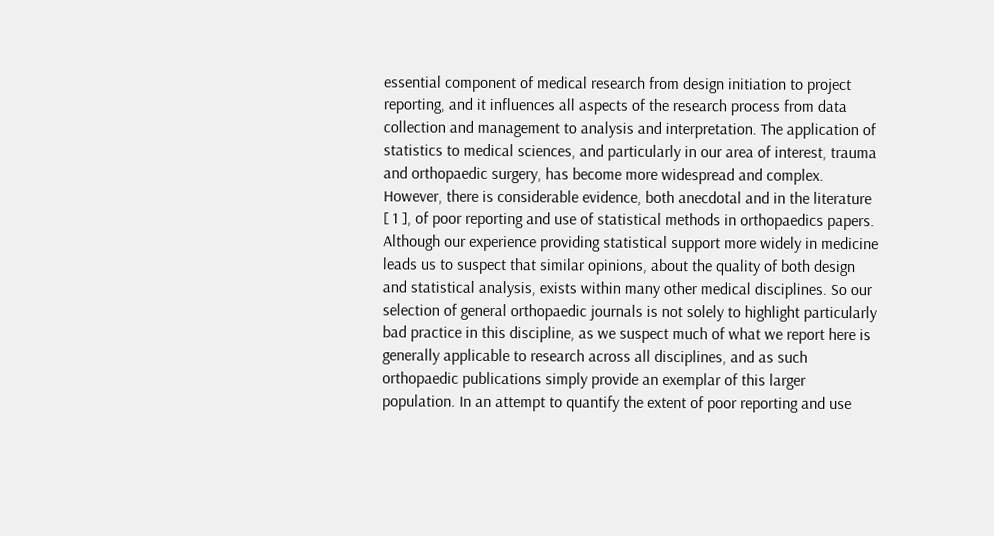essential component of medical research from design initiation to project reporting, and it influences all aspects of the research process from data collection and management to analysis and interpretation. The application of statistics to medical sciences, and particularly in our area of interest, trauma and orthopaedic surgery, has become more widespread and complex. However, there is considerable evidence, both anecdotal and in the literature [ 1 ], of poor reporting and use of statistical methods in orthopaedics papers. Although our experience providing statistical support more widely in medicine leads us to suspect that similar opinions, about the quality of both design and statistical analysis, exists within many other medical disciplines. So our selection of general orthopaedic journals is not solely to highlight particularly bad practice in this discipline, as we suspect much of what we report here is generally applicable to research across all disciplines, and as such orthopaedic publications simply provide an exemplar of this larger population. In an attempt to quantify the extent of poor reporting and use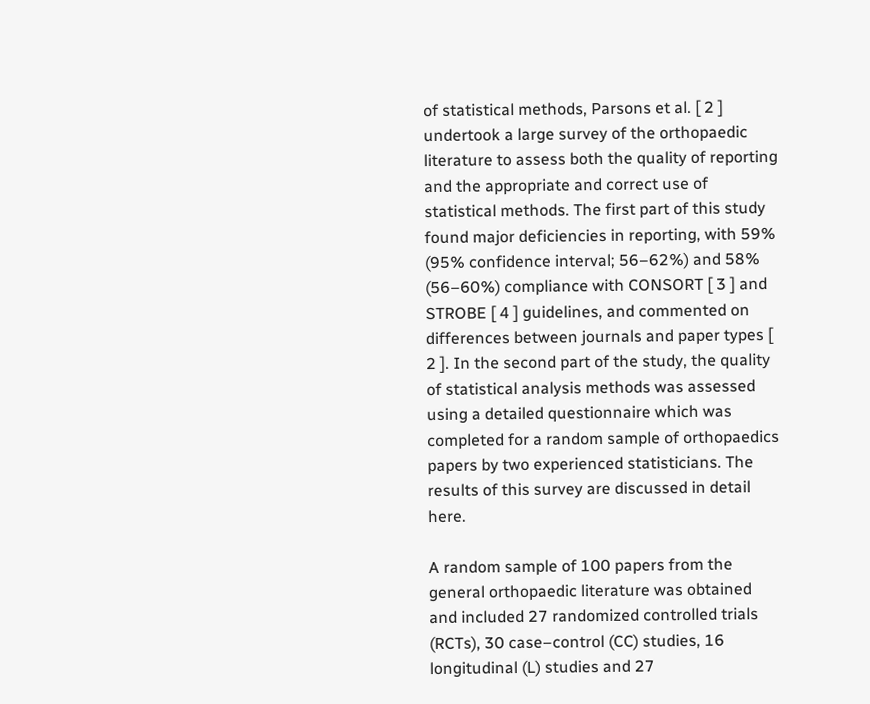of statistical methods, Parsons et al. [ 2 ] undertook a large survey of the orthopaedic literature to assess both the quality of reporting and the appropriate and correct use of statistical methods. The first part of this study found major deficiencies in reporting, with 59% (95% confidence interval; 56–62%) and 58% (56–60%) compliance with CONSORT [ 3 ] and STROBE [ 4 ] guidelines, and commented on differences between journals and paper types [ 2 ]. In the second part of the study, the quality of statistical analysis methods was assessed using a detailed questionnaire which was completed for a random sample of orthopaedics papers by two experienced statisticians. The results of this survey are discussed in detail here.

A random sample of 100 papers from the general orthopaedic literature was obtained and included 27 randomized controlled trials (RCTs), 30 case–control (CC) studies, 16 longitudinal (L) studies and 27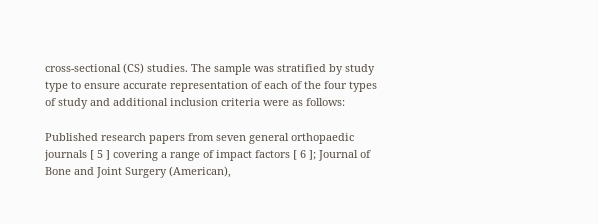cross-sectional (CS) studies. The sample was stratified by study type to ensure accurate representation of each of the four types of study and additional inclusion criteria were as follows:

Published research papers from seven general orthopaedic journals [ 5 ] covering a range of impact factors [ 6 ]; Journal of Bone and Joint Surgery (American),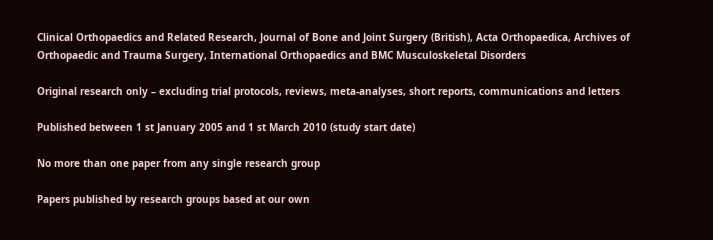Clinical Orthopaedics and Related Research, Journal of Bone and Joint Surgery (British), Acta Orthopaedica, Archives of Orthopaedic and Trauma Surgery, International Orthopaedics and BMC Musculoskeletal Disorders

Original research only – excluding trial protocols, reviews, meta-analyses, short reports, communications and letters

Published between 1 st January 2005 and 1 st March 2010 (study start date)

No more than one paper from any single research group

Papers published by research groups based at our own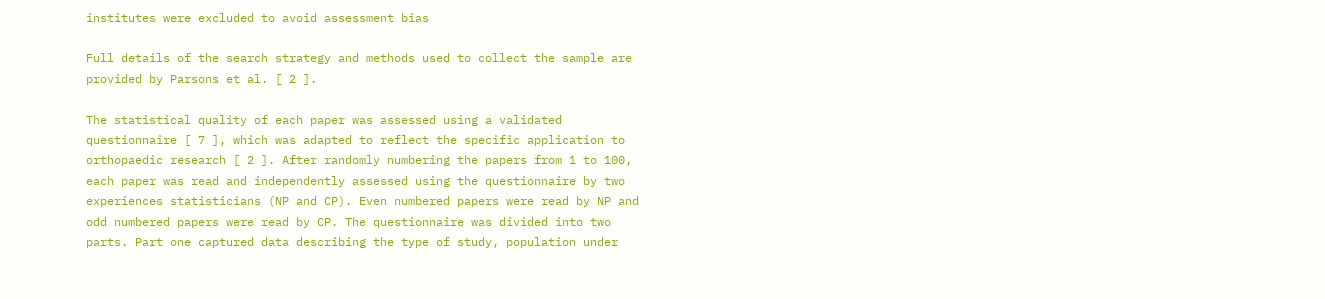institutes were excluded to avoid assessment bias

Full details of the search strategy and methods used to collect the sample are provided by Parsons et al. [ 2 ].

The statistical quality of each paper was assessed using a validated questionnaire [ 7 ], which was adapted to reflect the specific application to orthopaedic research [ 2 ]. After randomly numbering the papers from 1 to 100, each paper was read and independently assessed using the questionnaire by two experiences statisticians (NP and CP). Even numbered papers were read by NP and odd numbered papers were read by CP. The questionnaire was divided into two parts. Part one captured data describing the type of study, population under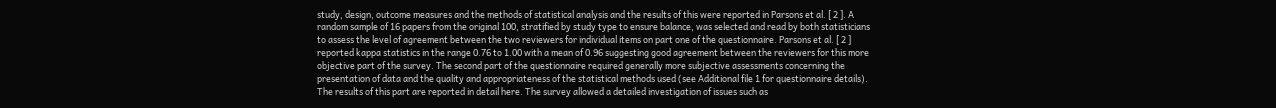study, design, outcome measures and the methods of statistical analysis and the results of this were reported in Parsons et al. [ 2 ]. A random sample of 16 papers from the original 100, stratified by study type to ensure balance, was selected and read by both statisticians to assess the level of agreement between the two reviewers for individual items on part one of the questionnaire. Parsons et al. [ 2 ] reported kappa statistics in the range 0.76 to 1.00 with a mean of 0.96 suggesting good agreement between the reviewers for this more objective part of the survey. The second part of the questionnaire required generally more subjective assessments concerning the presentation of data and the quality and appropriateness of the statistical methods used (see Additional file 1 for questionnaire details). The results of this part are reported in detail here. The survey allowed a detailed investigation of issues such as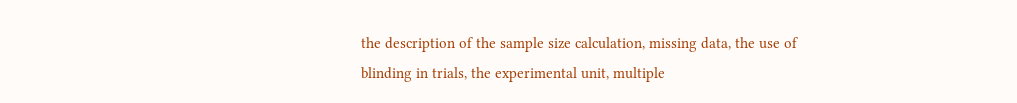the description of the sample size calculation, missing data, the use of blinding in trials, the experimental unit, multiple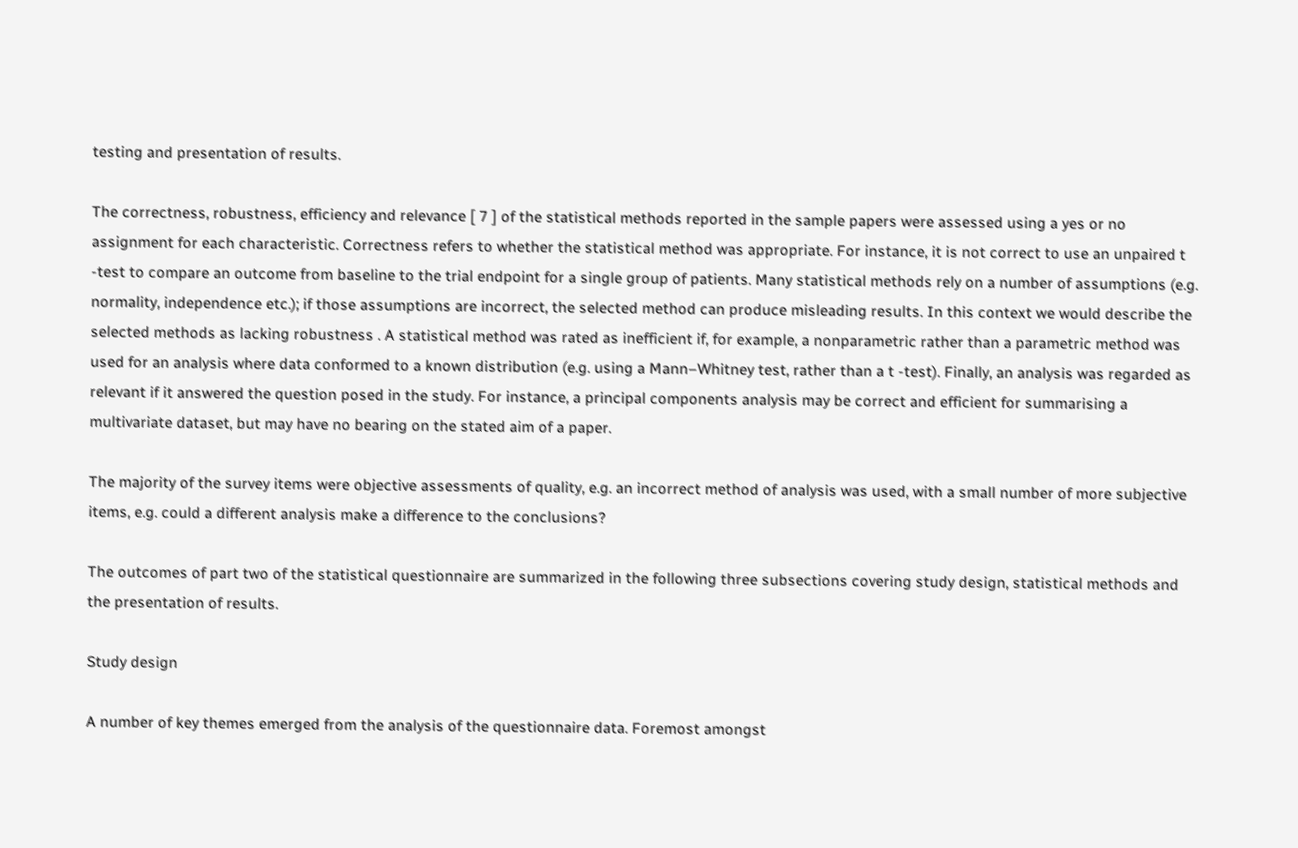testing and presentation of results.

The correctness, robustness, efficiency and relevance [ 7 ] of the statistical methods reported in the sample papers were assessed using a yes or no assignment for each characteristic. Correctness refers to whether the statistical method was appropriate. For instance, it is not correct to use an unpaired t -test to compare an outcome from baseline to the trial endpoint for a single group of patients. Many statistical methods rely on a number of assumptions (e.g. normality, independence etc.); if those assumptions are incorrect, the selected method can produce misleading results. In this context we would describe the selected methods as lacking robustness . A statistical method was rated as inefficient if, for example, a nonparametric rather than a parametric method was used for an analysis where data conformed to a known distribution (e.g. using a Mann–Whitney test, rather than a t -test). Finally, an analysis was regarded as relevant if it answered the question posed in the study. For instance, a principal components analysis may be correct and efficient for summarising a multivariate dataset, but may have no bearing on the stated aim of a paper.

The majority of the survey items were objective assessments of quality, e.g. an incorrect method of analysis was used, with a small number of more subjective items, e.g. could a different analysis make a difference to the conclusions?

The outcomes of part two of the statistical questionnaire are summarized in the following three subsections covering study design, statistical methods and the presentation of results.

Study design

A number of key themes emerged from the analysis of the questionnaire data. Foremost amongst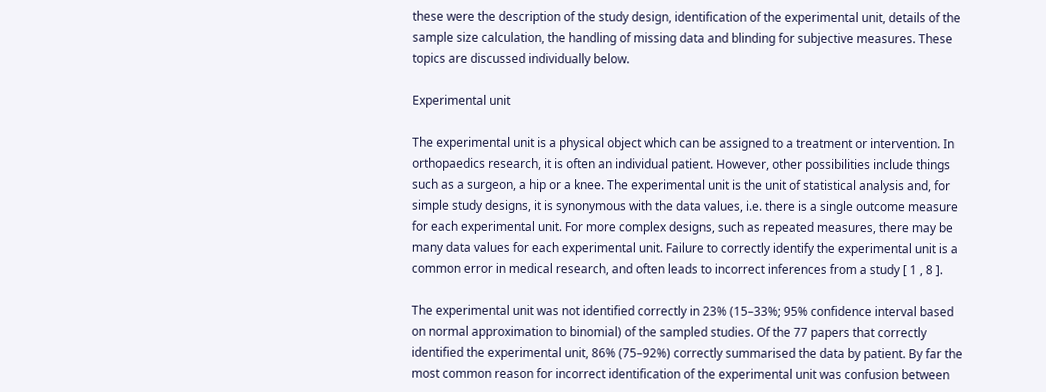these were the description of the study design, identification of the experimental unit, details of the sample size calculation, the handling of missing data and blinding for subjective measures. These topics are discussed individually below.

Experimental unit

The experimental unit is a physical object which can be assigned to a treatment or intervention. In orthopaedics research, it is often an individual patient. However, other possibilities include things such as a surgeon, a hip or a knee. The experimental unit is the unit of statistical analysis and, for simple study designs, it is synonymous with the data values, i.e. there is a single outcome measure for each experimental unit. For more complex designs, such as repeated measures, there may be many data values for each experimental unit. Failure to correctly identify the experimental unit is a common error in medical research, and often leads to incorrect inferences from a study [ 1 , 8 ].

The experimental unit was not identified correctly in 23% (15–33%; 95% confidence interval based on normal approximation to binomial) of the sampled studies. Of the 77 papers that correctly identified the experimental unit, 86% (75–92%) correctly summarised the data by patient. By far the most common reason for incorrect identification of the experimental unit was confusion between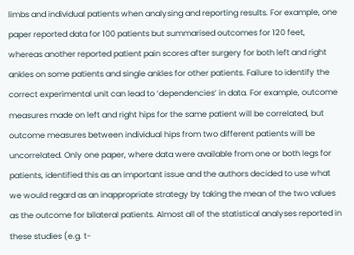limbs and individual patients when analysing and reporting results. For example, one paper reported data for 100 patients but summarised outcomes for 120 feet, whereas another reported patient pain scores after surgery for both left and right ankles on some patients and single ankles for other patients. Failure to identify the correct experimental unit can lead to ‘dependencies’ in data. For example, outcome measures made on left and right hips for the same patient will be correlated, but outcome measures between individual hips from two different patients will be uncorrelated. Only one paper, where data were available from one or both legs for patients, identified this as an important issue and the authors decided to use what we would regard as an inappropriate strategy by taking the mean of the two values as the outcome for bilateral patients. Almost all of the statistical analyses reported in these studies (e.g. t-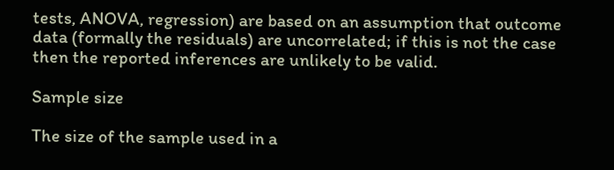tests, ANOVA, regression) are based on an assumption that outcome data (formally the residuals) are uncorrelated; if this is not the case then the reported inferences are unlikely to be valid.

Sample size

The size of the sample used in a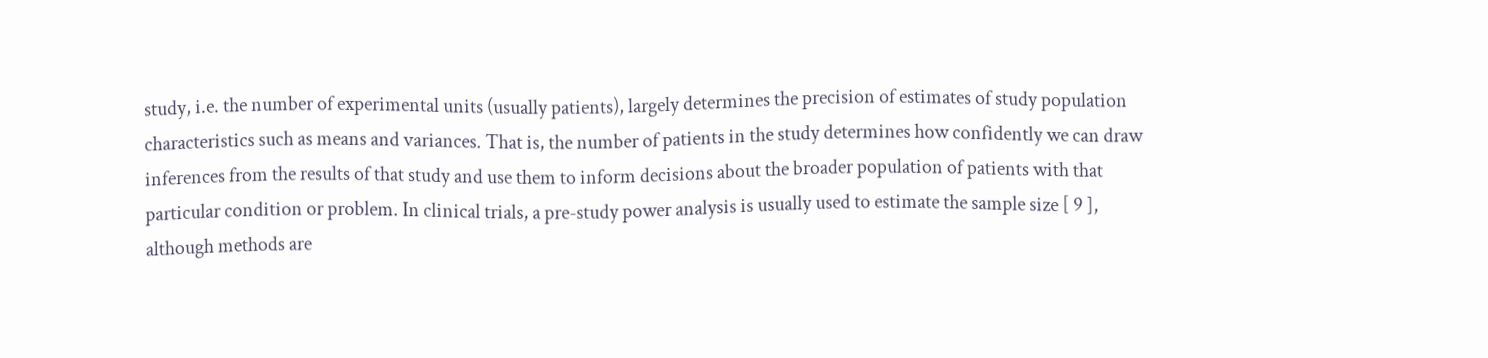study, i.e. the number of experimental units (usually patients), largely determines the precision of estimates of study population characteristics such as means and variances. That is, the number of patients in the study determines how confidently we can draw inferences from the results of that study and use them to inform decisions about the broader population of patients with that particular condition or problem. In clinical trials, a pre-study power analysis is usually used to estimate the sample size [ 9 ], although methods are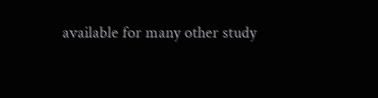available for many other study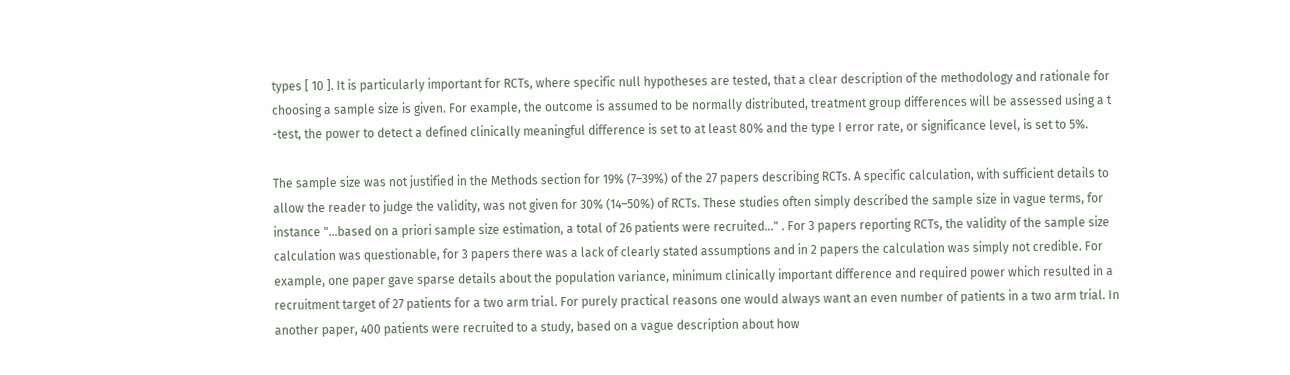types [ 10 ]. It is particularly important for RCTs, where specific null hypotheses are tested, that a clear description of the methodology and rationale for choosing a sample size is given. For example, the outcome is assumed to be normally distributed, treatment group differences will be assessed using a t -test, the power to detect a defined clinically meaningful difference is set to at least 80% and the type I error rate, or significance level, is set to 5%.

The sample size was not justified in the Methods section for 19% (7–39%) of the 27 papers describing RCTs. A specific calculation, with sufficient details to allow the reader to judge the validity, was not given for 30% (14–50%) of RCTs. These studies often simply described the sample size in vague terms, for instance "…based on a priori sample size estimation, a total of 26 patients were recruited…" . For 3 papers reporting RCTs, the validity of the sample size calculation was questionable, for 3 papers there was a lack of clearly stated assumptions and in 2 papers the calculation was simply not credible. For example, one paper gave sparse details about the population variance, minimum clinically important difference and required power which resulted in a recruitment target of 27 patients for a two arm trial. For purely practical reasons one would always want an even number of patients in a two arm trial. In another paper, 400 patients were recruited to a study, based on a vague description about how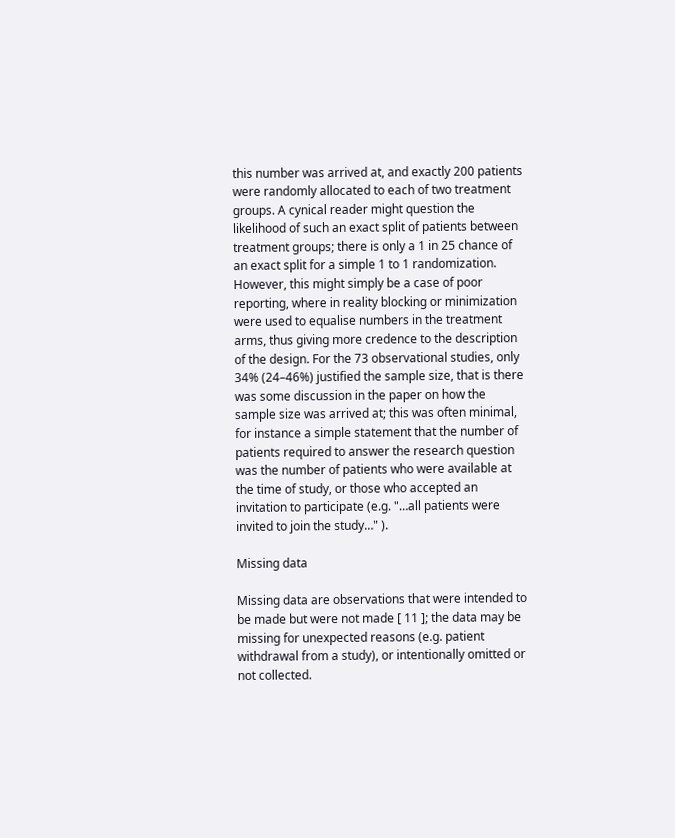this number was arrived at, and exactly 200 patients were randomly allocated to each of two treatment groups. A cynical reader might question the likelihood of such an exact split of patients between treatment groups; there is only a 1 in 25 chance of an exact split for a simple 1 to 1 randomization. However, this might simply be a case of poor reporting, where in reality blocking or minimization were used to equalise numbers in the treatment arms, thus giving more credence to the description of the design. For the 73 observational studies, only 34% (24–46%) justified the sample size, that is there was some discussion in the paper on how the sample size was arrived at; this was often minimal, for instance a simple statement that the number of patients required to answer the research question was the number of patients who were available at the time of study, or those who accepted an invitation to participate (e.g. "…all patients were invited to join the study…" ).

Missing data

Missing data are observations that were intended to be made but were not made [ 11 ]; the data may be missing for unexpected reasons (e.g. patient withdrawal from a study), or intentionally omitted or not collected.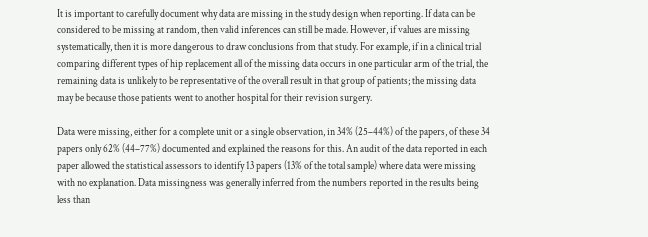It is important to carefully document why data are missing in the study design when reporting. If data can be considered to be missing at random, then valid inferences can still be made. However, if values are missing systematically, then it is more dangerous to draw conclusions from that study. For example, if in a clinical trial comparing different types of hip replacement all of the missing data occurs in one particular arm of the trial, the remaining data is unlikely to be representative of the overall result in that group of patients; the missing data may be because those patients went to another hospital for their revision surgery.

Data were missing, either for a complete unit or a single observation, in 34% (25–44%) of the papers, of these 34 papers only 62% (44–77%) documented and explained the reasons for this. An audit of the data reported in each paper allowed the statistical assessors to identify 13 papers (13% of the total sample) where data were missing with no explanation. Data missingness was generally inferred from the numbers reported in the results being less than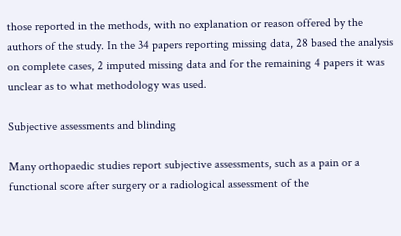those reported in the methods, with no explanation or reason offered by the authors of the study. In the 34 papers reporting missing data, 28 based the analysis on complete cases, 2 imputed missing data and for the remaining 4 papers it was unclear as to what methodology was used.

Subjective assessments and blinding

Many orthopaedic studies report subjective assessments, such as a pain or a functional score after surgery or a radiological assessment of the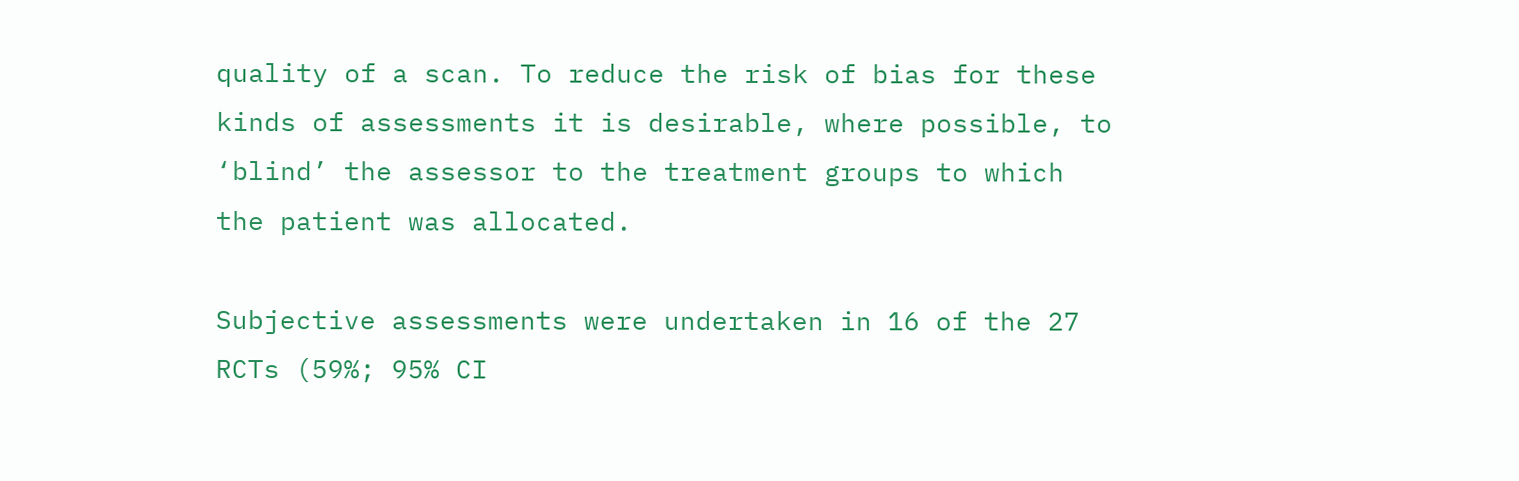quality of a scan. To reduce the risk of bias for these kinds of assessments it is desirable, where possible, to ‘blind’ the assessor to the treatment groups to which the patient was allocated.

Subjective assessments were undertaken in 16 of the 27 RCTs (59%; 95% CI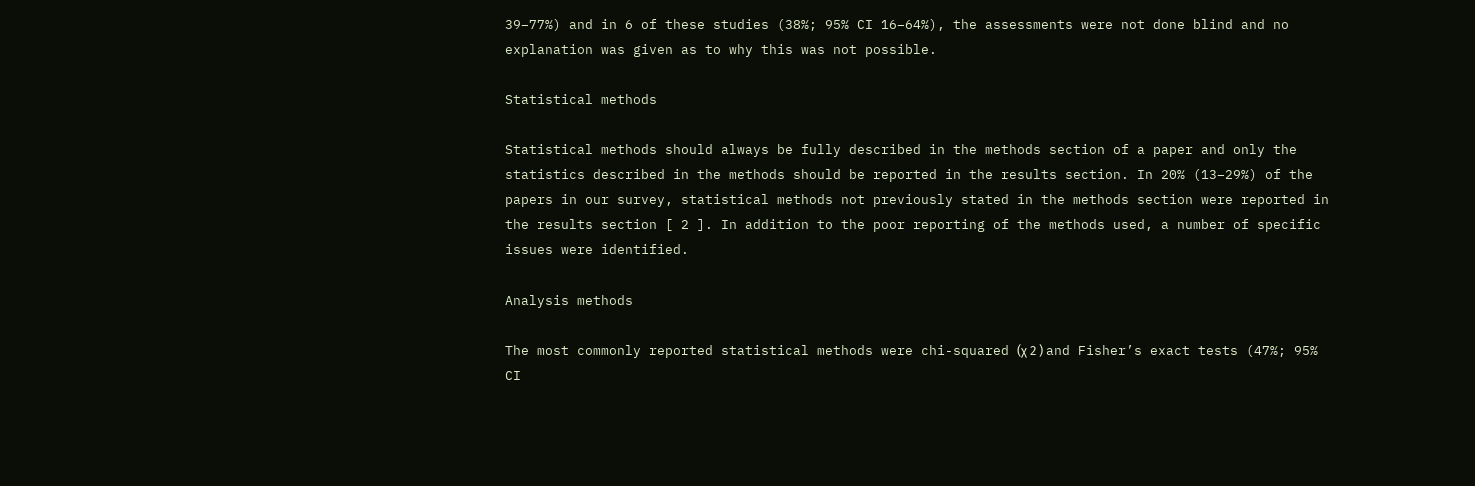39–77%) and in 6 of these studies (38%; 95% CI 16–64%), the assessments were not done blind and no explanation was given as to why this was not possible.

Statistical methods

Statistical methods should always be fully described in the methods section of a paper and only the statistics described in the methods should be reported in the results section. In 20% (13–29%) of the papers in our survey, statistical methods not previously stated in the methods section were reported in the results section [ 2 ]. In addition to the poor reporting of the methods used, a number of specific issues were identified.

Analysis methods

The most commonly reported statistical methods were chi-squared (χ 2 ) and Fisher’s exact tests (47%; 95% CI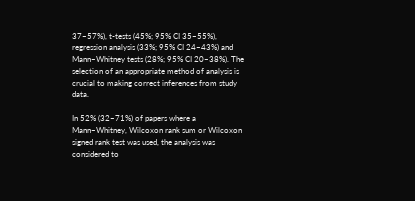37–57%), t-tests (45%; 95% CI 35–55%), regression analysis (33%; 95% CI 24–43%) and Mann–Whitney tests (28%; 95% CI 20–38%). The selection of an appropriate method of analysis is crucial to making correct inferences from study data.

In 52% (32–71%) of papers where a Mann–Whitney, Wilcoxon rank sum or Wilcoxon signed rank test was used, the analysis was considered to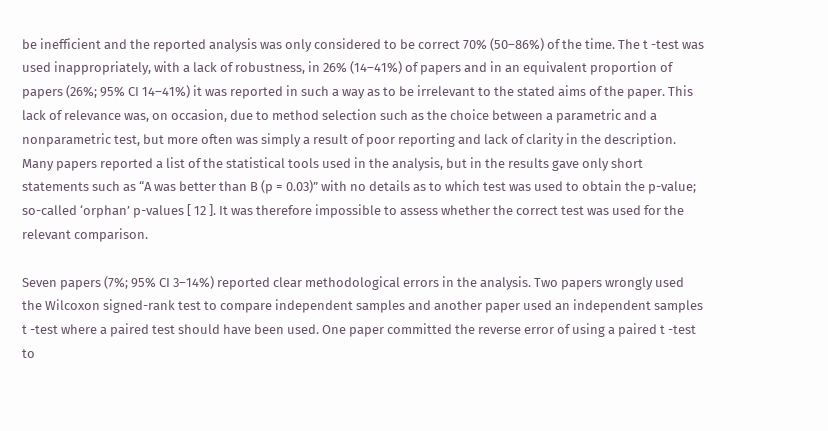be inefficient and the reported analysis was only considered to be correct 70% (50–86%) of the time. The t -test was used inappropriately, with a lack of robustness, in 26% (14–41%) of papers and in an equivalent proportion of papers (26%; 95% CI 14–41%) it was reported in such a way as to be irrelevant to the stated aims of the paper. This lack of relevance was, on occasion, due to method selection such as the choice between a parametric and a nonparametric test, but more often was simply a result of poor reporting and lack of clarity in the description. Many papers reported a list of the statistical tools used in the analysis, but in the results gave only short statements such as “A was better than B (p = 0.03)” with no details as to which test was used to obtain the p-value; so-called ‘orphan’ p-values [ 12 ]. It was therefore impossible to assess whether the correct test was used for the relevant comparison.

Seven papers (7%; 95% CI 3–14%) reported clear methodological errors in the analysis. Two papers wrongly used the Wilcoxon signed-rank test to compare independent samples and another paper used an independent samples t -test where a paired test should have been used. One paper committed the reverse error of using a paired t -test to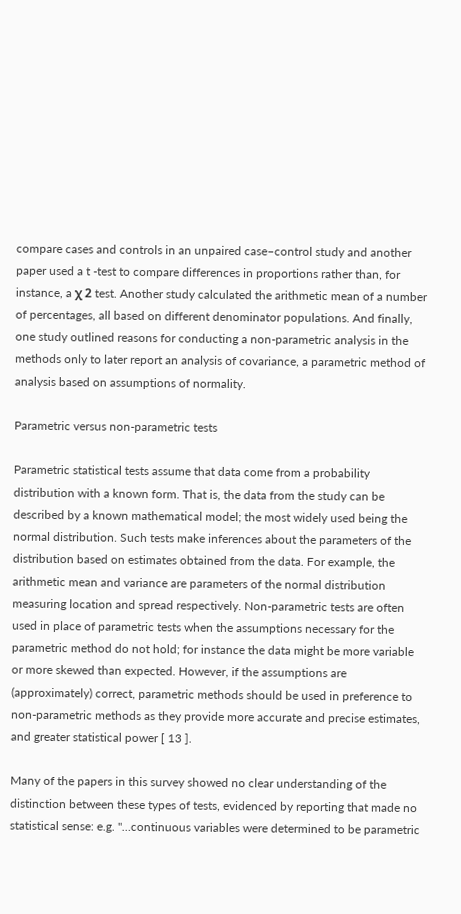compare cases and controls in an unpaired case–control study and another paper used a t -test to compare differences in proportions rather than, for instance, a χ 2 test. Another study calculated the arithmetic mean of a number of percentages, all based on different denominator populations. And finally, one study outlined reasons for conducting a non-parametric analysis in the methods only to later report an analysis of covariance, a parametric method of analysis based on assumptions of normality.

Parametric versus non-parametric tests

Parametric statistical tests assume that data come from a probability distribution with a known form. That is, the data from the study can be described by a known mathematical model; the most widely used being the normal distribution. Such tests make inferences about the parameters of the distribution based on estimates obtained from the data. For example, the arithmetic mean and variance are parameters of the normal distribution measuring location and spread respectively. Non-parametric tests are often used in place of parametric tests when the assumptions necessary for the parametric method do not hold; for instance the data might be more variable or more skewed than expected. However, if the assumptions are (approximately) correct, parametric methods should be used in preference to non-parametric methods as they provide more accurate and precise estimates, and greater statistical power [ 13 ].

Many of the papers in this survey showed no clear understanding of the distinction between these types of tests, evidenced by reporting that made no statistical sense: e.g. "…continuous variables were determined to be parametric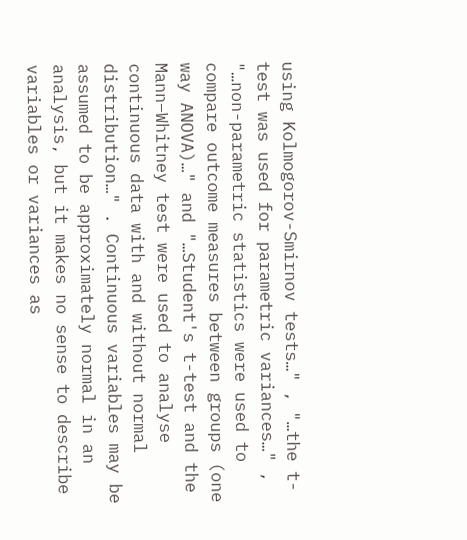using Kolmogorov-Smirnov tests…" , "…the t-test was used for parametric variances…" , "…non-parametric statistics were used to compare outcome measures between groups (one way ANOVA)…" and "…Student's t-test and the Mann–Whitney test were used to analyse continuous data with and without normal distribution…" . Continuous variables may be assumed to be approximately normal in an analysis, but it makes no sense to describe variables or variances as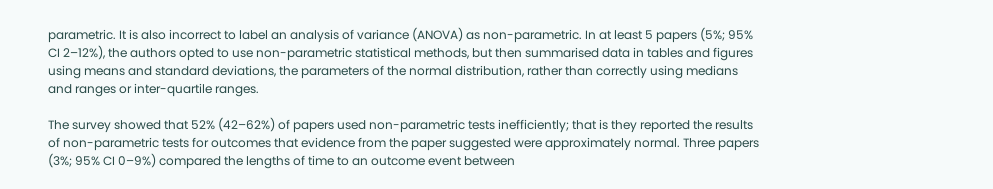parametric. It is also incorrect to label an analysis of variance (ANOVA) as non-parametric. In at least 5 papers (5%; 95% CI 2–12%), the authors opted to use non-parametric statistical methods, but then summarised data in tables and figures using means and standard deviations, the parameters of the normal distribution, rather than correctly using medians and ranges or inter-quartile ranges.

The survey showed that 52% (42–62%) of papers used non-parametric tests inefficiently; that is they reported the results of non-parametric tests for outcomes that evidence from the paper suggested were approximately normal. Three papers (3%; 95% CI 0–9%) compared the lengths of time to an outcome event between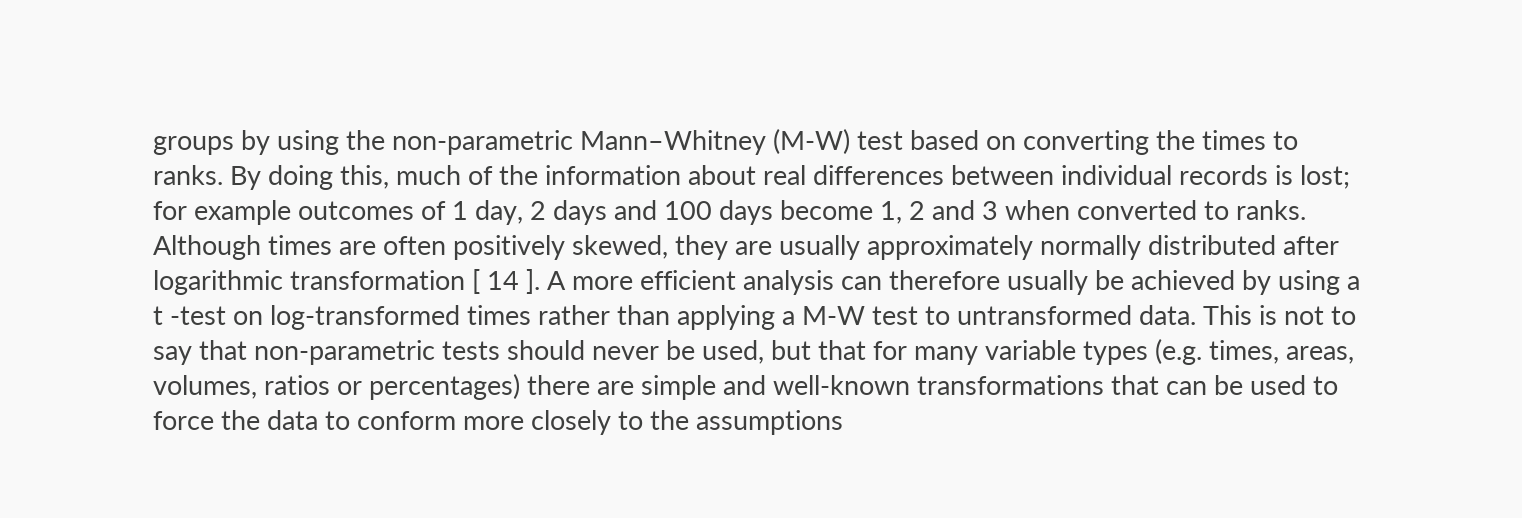groups by using the non-parametric Mann–Whitney (M-W) test based on converting the times to ranks. By doing this, much of the information about real differences between individual records is lost; for example outcomes of 1 day, 2 days and 100 days become 1, 2 and 3 when converted to ranks. Although times are often positively skewed, they are usually approximately normally distributed after logarithmic transformation [ 14 ]. A more efficient analysis can therefore usually be achieved by using a t -test on log-transformed times rather than applying a M-W test to untransformed data. This is not to say that non-parametric tests should never be used, but that for many variable types (e.g. times, areas, volumes, ratios or percentages) there are simple and well-known transformations that can be used to force the data to conform more closely to the assumptions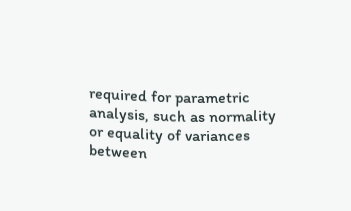required for parametric analysis, such as normality or equality of variances between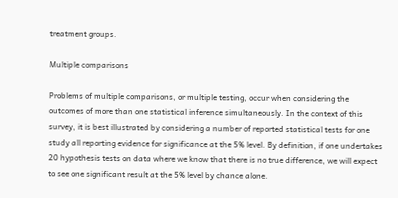treatment groups.

Multiple comparisons

Problems of multiple comparisons, or multiple testing, occur when considering the outcomes of more than one statistical inference simultaneously. In the context of this survey, it is best illustrated by considering a number of reported statistical tests for one study all reporting evidence for significance at the 5% level. By definition, if one undertakes 20 hypothesis tests on data where we know that there is no true difference, we will expect to see one significant result at the 5% level by chance alone.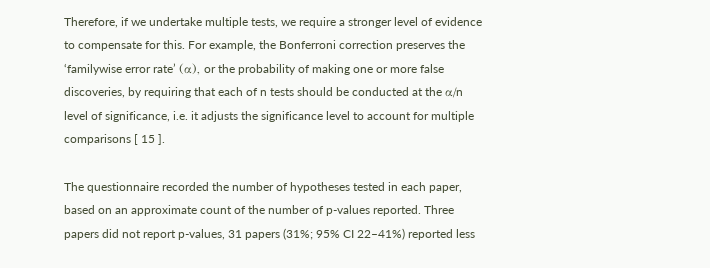Therefore, if we undertake multiple tests, we require a stronger level of evidence to compensate for this. For example, the Bonferroni correction preserves the ‘familywise error rate’ (α), or the probability of making one or more false discoveries, by requiring that each of n tests should be conducted at the α/n level of significance, i.e. it adjusts the significance level to account for multiple comparisons [ 15 ].

The questionnaire recorded the number of hypotheses tested in each paper, based on an approximate count of the number of p-values reported. Three papers did not report p-values, 31 papers (31%; 95% CI 22–41%) reported less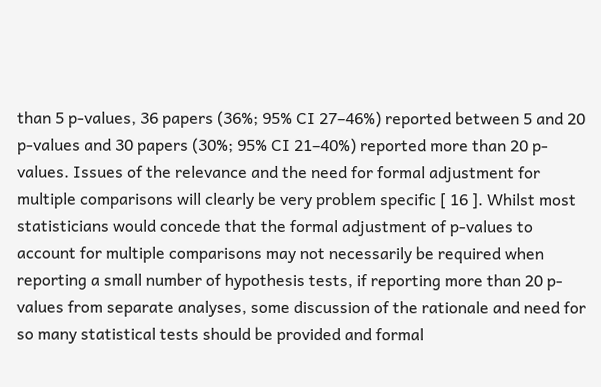than 5 p-values, 36 papers (36%; 95% CI 27–46%) reported between 5 and 20 p-values and 30 papers (30%; 95% CI 21–40%) reported more than 20 p-values. Issues of the relevance and the need for formal adjustment for multiple comparisons will clearly be very problem specific [ 16 ]. Whilst most statisticians would concede that the formal adjustment of p-values to account for multiple comparisons may not necessarily be required when reporting a small number of hypothesis tests, if reporting more than 20 p-values from separate analyses, some discussion of the rationale and need for so many statistical tests should be provided and formal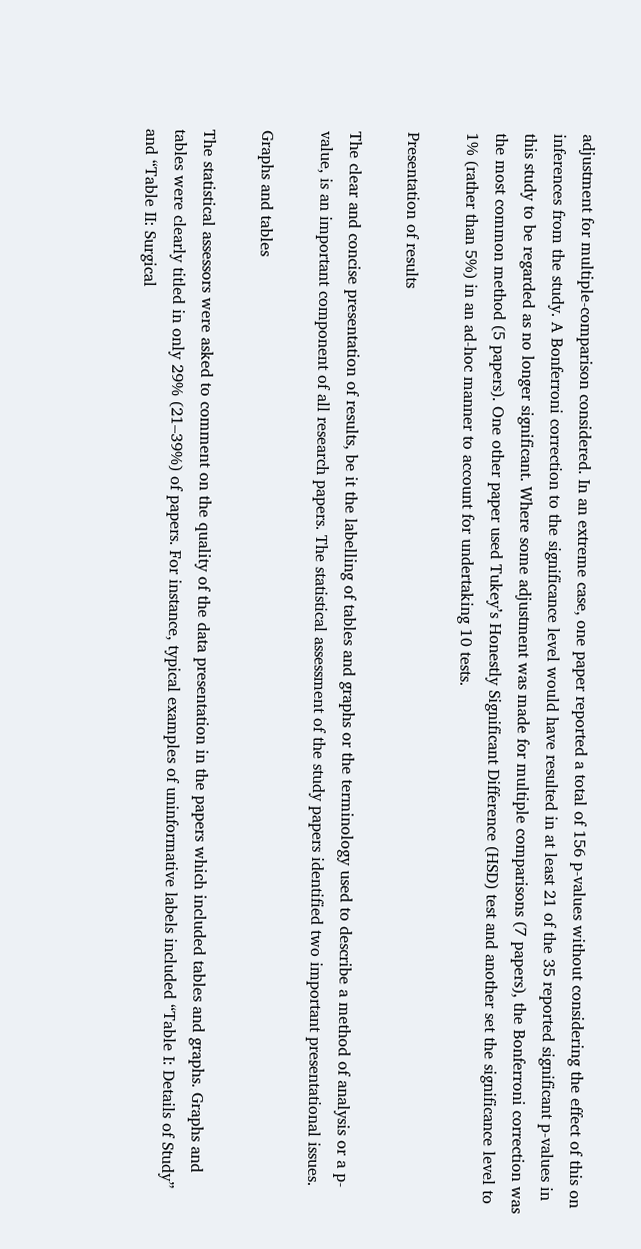adjustment for multiple-comparison considered. In an extreme case, one paper reported a total of 156 p-values without considering the effect of this on inferences from the study. A Bonferroni correction to the significance level would have resulted in at least 21 of the 35 reported significant p-values in this study to be regarded as no longer significant. Where some adjustment was made for multiple comparisons (7 papers), the Bonferroni correction was the most common method (5 papers). One other paper used Tukey’s Honestly Significant Difference (HSD) test and another set the significance level to 1% (rather than 5%) in an ad-hoc manner to account for undertaking 10 tests.

Presentation of results

The clear and concise presentation of results, be it the labelling of tables and graphs or the terminology used to describe a method of analysis or a p-value, is an important component of all research papers. The statistical assessment of the study papers identified two important presentational issues.

Graphs and tables

The statistical assessors were asked to comment on the quality of the data presentation in the papers which included tables and graphs. Graphs and tables were clearly titled in only 29% (21–39%) of papers. For instance, typical examples of uninformative labels included “Table I: Details of Study” and “Table II: Surgical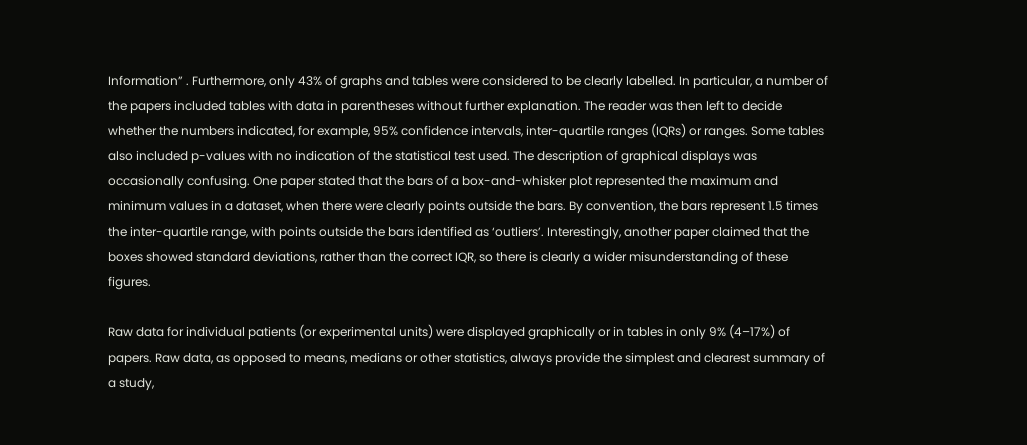Information” . Furthermore, only 43% of graphs and tables were considered to be clearly labelled. In particular, a number of the papers included tables with data in parentheses without further explanation. The reader was then left to decide whether the numbers indicated, for example, 95% confidence intervals, inter-quartile ranges (IQRs) or ranges. Some tables also included p-values with no indication of the statistical test used. The description of graphical displays was occasionally confusing. One paper stated that the bars of a box-and-whisker plot represented the maximum and minimum values in a dataset, when there were clearly points outside the bars. By convention, the bars represent 1.5 times the inter-quartile range, with points outside the bars identified as ‘outliers’. Interestingly, another paper claimed that the boxes showed standard deviations, rather than the correct IQR, so there is clearly a wider misunderstanding of these figures.

Raw data for individual patients (or experimental units) were displayed graphically or in tables in only 9% (4–17%) of papers. Raw data, as opposed to means, medians or other statistics, always provide the simplest and clearest summary of a study,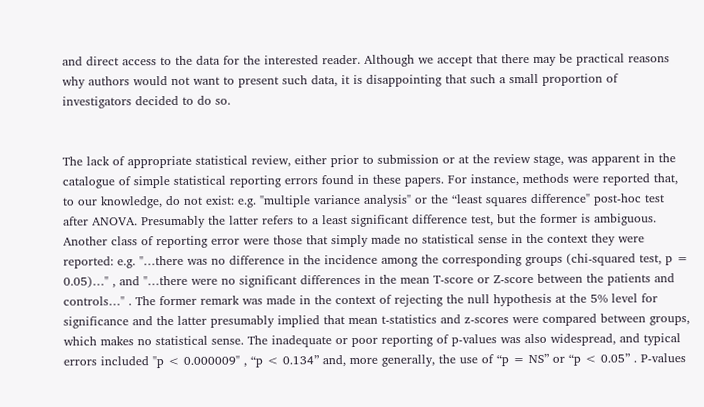and direct access to the data for the interested reader. Although we accept that there may be practical reasons why authors would not want to present such data, it is disappointing that such a small proportion of investigators decided to do so.


The lack of appropriate statistical review, either prior to submission or at the review stage, was apparent in the catalogue of simple statistical reporting errors found in these papers. For instance, methods were reported that, to our knowledge, do not exist: e.g. "multiple variance analysis" or the “least squares difference" post-hoc test after ANOVA. Presumably the latter refers to a least significant difference test, but the former is ambiguous. Another class of reporting error were those that simply made no statistical sense in the context they were reported: e.g. "…there was no difference in the incidence among the corresponding groups (chi-squared test, p = 0.05)…" , and "…there were no significant differences in the mean T-score or Z-score between the patients and controls…" . The former remark was made in the context of rejecting the null hypothesis at the 5% level for significance and the latter presumably implied that mean t-statistics and z-scores were compared between groups, which makes no statistical sense. The inadequate or poor reporting of p-values was also widespread, and typical errors included "p < 0.000009" , “p < 0.134” and, more generally, the use of “p = NS” or “p < 0.05” . P-values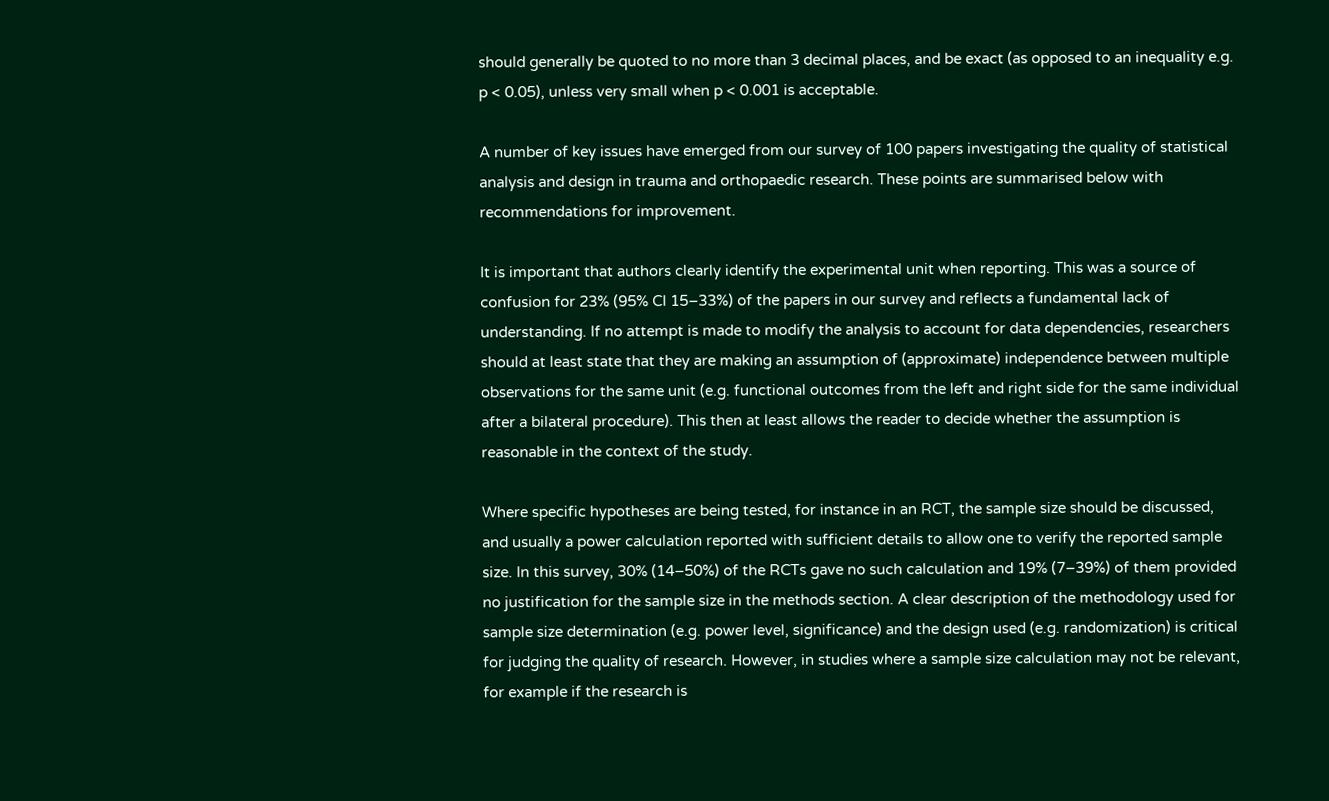should generally be quoted to no more than 3 decimal places, and be exact (as opposed to an inequality e.g. p < 0.05), unless very small when p < 0.001 is acceptable.

A number of key issues have emerged from our survey of 100 papers investigating the quality of statistical analysis and design in trauma and orthopaedic research. These points are summarised below with recommendations for improvement.

It is important that authors clearly identify the experimental unit when reporting. This was a source of confusion for 23% (95% CI 15–33%) of the papers in our survey and reflects a fundamental lack of understanding. If no attempt is made to modify the analysis to account for data dependencies, researchers should at least state that they are making an assumption of (approximate) independence between multiple observations for the same unit (e.g. functional outcomes from the left and right side for the same individual after a bilateral procedure). This then at least allows the reader to decide whether the assumption is reasonable in the context of the study.

Where specific hypotheses are being tested, for instance in an RCT, the sample size should be discussed, and usually a power calculation reported with sufficient details to allow one to verify the reported sample size. In this survey, 30% (14–50%) of the RCTs gave no such calculation and 19% (7–39%) of them provided no justification for the sample size in the methods section. A clear description of the methodology used for sample size determination (e.g. power level, significance) and the design used (e.g. randomization) is critical for judging the quality of research. However, in studies where a sample size calculation may not be relevant, for example if the research is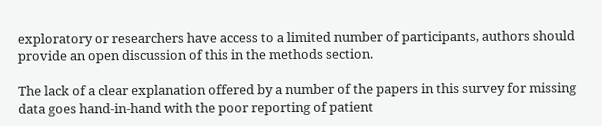exploratory or researchers have access to a limited number of participants, authors should provide an open discussion of this in the methods section.

The lack of a clear explanation offered by a number of the papers in this survey for missing data goes hand-in-hand with the poor reporting of patient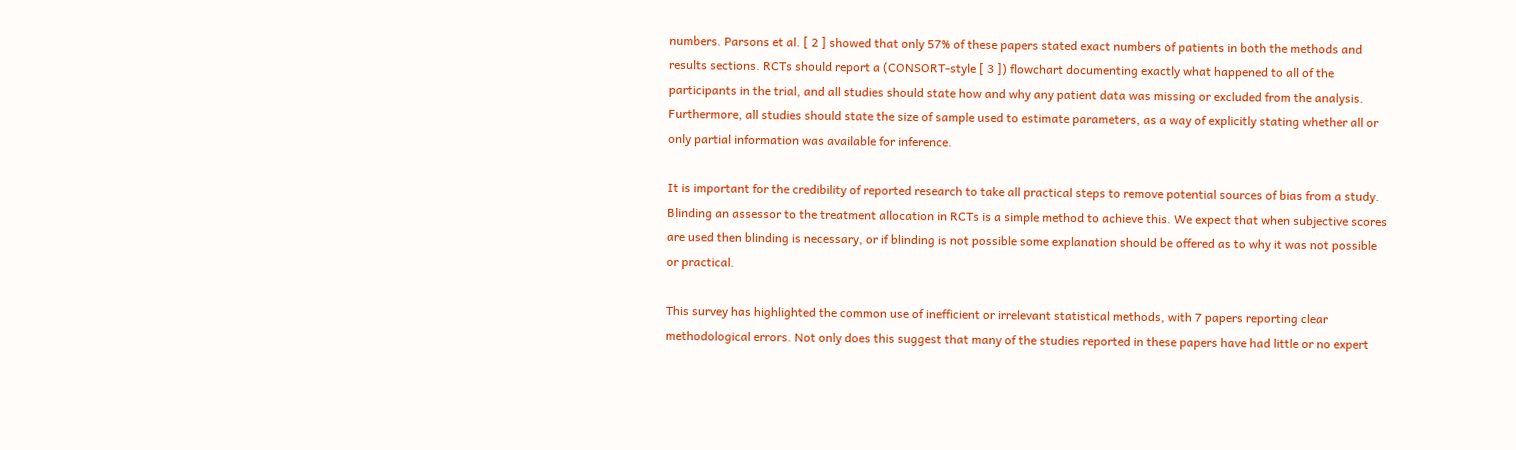numbers. Parsons et al. [ 2 ] showed that only 57% of these papers stated exact numbers of patients in both the methods and results sections. RCTs should report a (CONSORT-style [ 3 ]) flowchart documenting exactly what happened to all of the participants in the trial, and all studies should state how and why any patient data was missing or excluded from the analysis. Furthermore, all studies should state the size of sample used to estimate parameters, as a way of explicitly stating whether all or only partial information was available for inference.

It is important for the credibility of reported research to take all practical steps to remove potential sources of bias from a study. Blinding an assessor to the treatment allocation in RCTs is a simple method to achieve this. We expect that when subjective scores are used then blinding is necessary, or if blinding is not possible some explanation should be offered as to why it was not possible or practical.

This survey has highlighted the common use of inefficient or irrelevant statistical methods, with 7 papers reporting clear methodological errors. Not only does this suggest that many of the studies reported in these papers have had little or no expert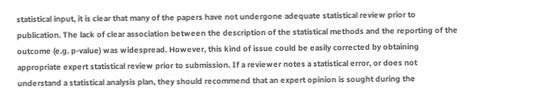statistical input, it is clear that many of the papers have not undergone adequate statistical review prior to publication. The lack of clear association between the description of the statistical methods and the reporting of the outcome (e.g. p-value) was widespread. However, this kind of issue could be easily corrected by obtaining appropriate expert statistical review prior to submission. If a reviewer notes a statistical error, or does not understand a statistical analysis plan, they should recommend that an expert opinion is sought during the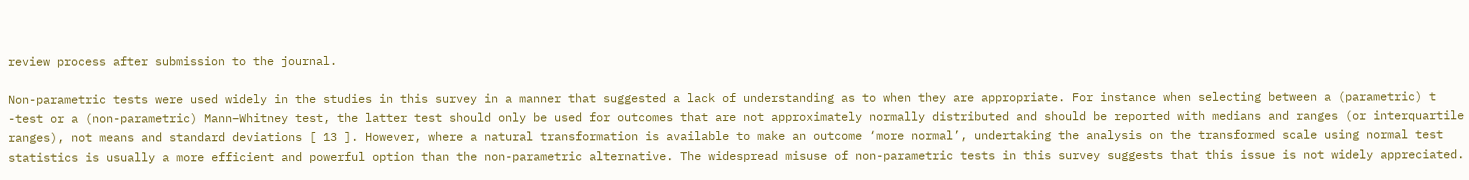review process after submission to the journal.

Non-parametric tests were used widely in the studies in this survey in a manner that suggested a lack of understanding as to when they are appropriate. For instance when selecting between a (parametric) t -test or a (non-parametric) Mann–Whitney test, the latter test should only be used for outcomes that are not approximately normally distributed and should be reported with medians and ranges (or interquartile ranges), not means and standard deviations [ 13 ]. However, where a natural transformation is available to make an outcome ‘more normal’, undertaking the analysis on the transformed scale using normal test statistics is usually a more efficient and powerful option than the non-parametric alternative. The widespread misuse of non-parametric tests in this survey suggests that this issue is not widely appreciated.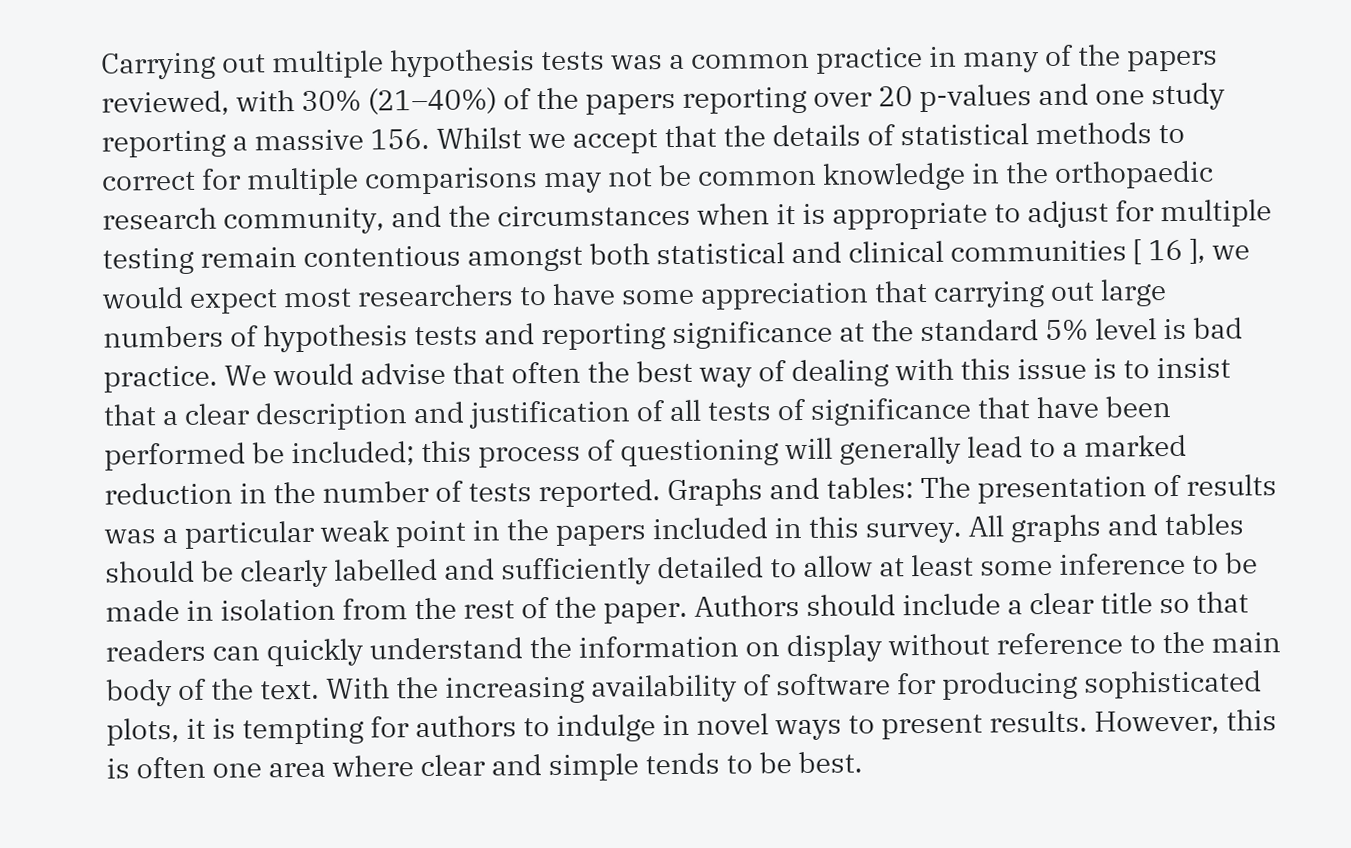Carrying out multiple hypothesis tests was a common practice in many of the papers reviewed, with 30% (21–40%) of the papers reporting over 20 p-values and one study reporting a massive 156. Whilst we accept that the details of statistical methods to correct for multiple comparisons may not be common knowledge in the orthopaedic research community, and the circumstances when it is appropriate to adjust for multiple testing remain contentious amongst both statistical and clinical communities [ 16 ], we would expect most researchers to have some appreciation that carrying out large numbers of hypothesis tests and reporting significance at the standard 5% level is bad practice. We would advise that often the best way of dealing with this issue is to insist that a clear description and justification of all tests of significance that have been performed be included; this process of questioning will generally lead to a marked reduction in the number of tests reported. Graphs and tables: The presentation of results was a particular weak point in the papers included in this survey. All graphs and tables should be clearly labelled and sufficiently detailed to allow at least some inference to be made in isolation from the rest of the paper. Authors should include a clear title so that readers can quickly understand the information on display without reference to the main body of the text. With the increasing availability of software for producing sophisticated plots, it is tempting for authors to indulge in novel ways to present results. However, this is often one area where clear and simple tends to be best.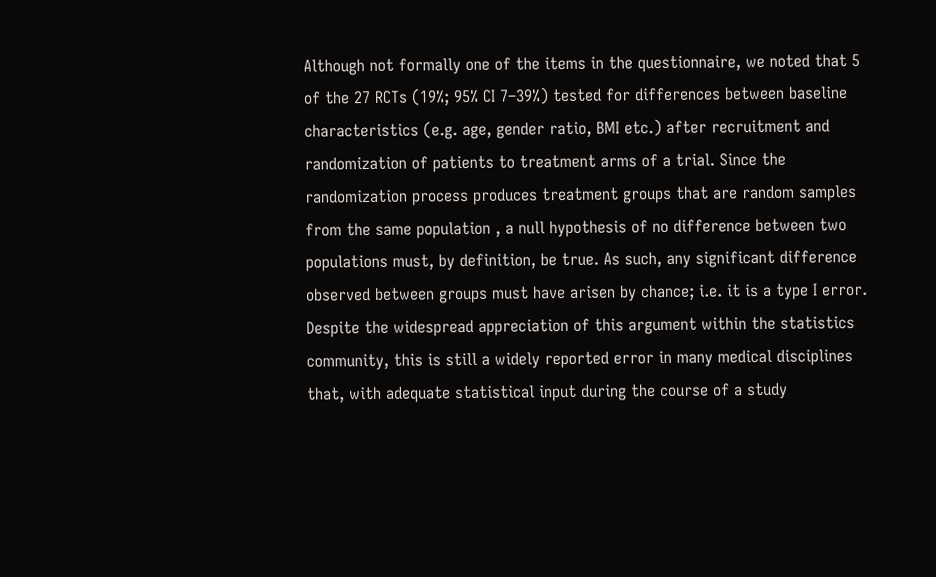Although not formally one of the items in the questionnaire, we noted that 5 of the 27 RCTs (19%; 95% CI 7–39%) tested for differences between baseline characteristics (e.g. age, gender ratio, BMI etc.) after recruitment and randomization of patients to treatment arms of a trial. Since the randomization process produces treatment groups that are random samples from the same population , a null hypothesis of no difference between two populations must, by definition, be true. As such, any significant difference observed between groups must have arisen by chance; i.e. it is a type I error. Despite the widespread appreciation of this argument within the statistics community, this is still a widely reported error in many medical disciplines that, with adequate statistical input during the course of a study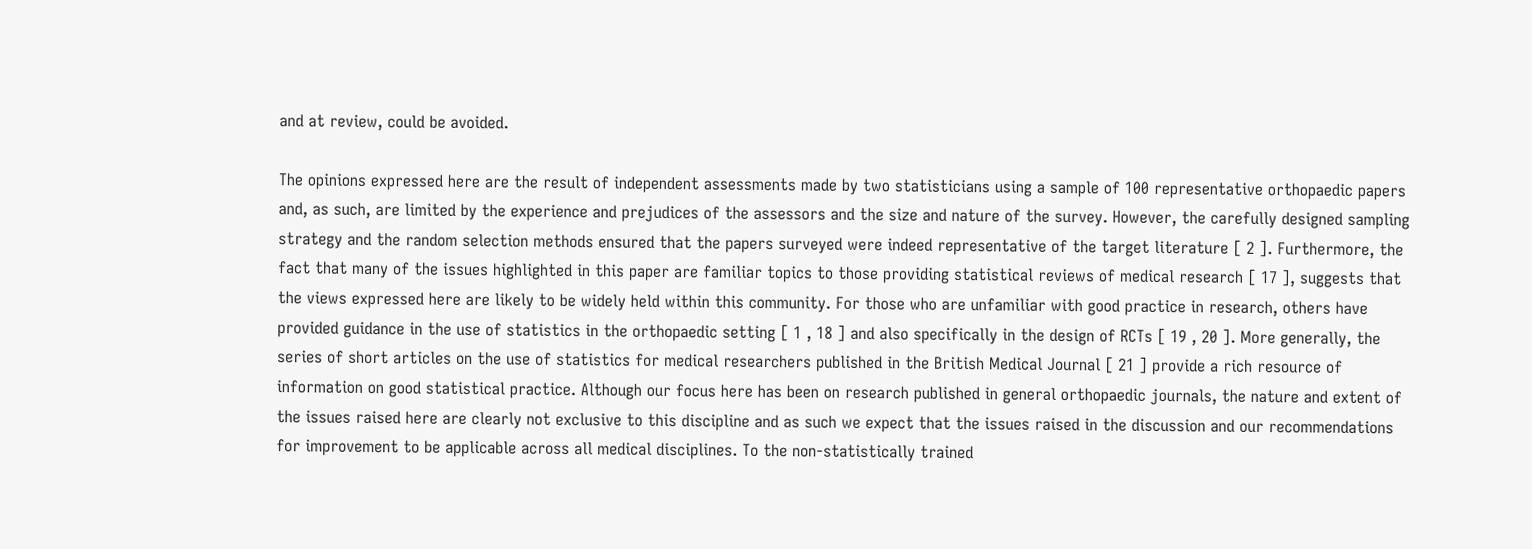and at review, could be avoided.

The opinions expressed here are the result of independent assessments made by two statisticians using a sample of 100 representative orthopaedic papers and, as such, are limited by the experience and prejudices of the assessors and the size and nature of the survey. However, the carefully designed sampling strategy and the random selection methods ensured that the papers surveyed were indeed representative of the target literature [ 2 ]. Furthermore, the fact that many of the issues highlighted in this paper are familiar topics to those providing statistical reviews of medical research [ 17 ], suggests that the views expressed here are likely to be widely held within this community. For those who are unfamiliar with good practice in research, others have provided guidance in the use of statistics in the orthopaedic setting [ 1 , 18 ] and also specifically in the design of RCTs [ 19 , 20 ]. More generally, the series of short articles on the use of statistics for medical researchers published in the British Medical Journal [ 21 ] provide a rich resource of information on good statistical practice. Although our focus here has been on research published in general orthopaedic journals, the nature and extent of the issues raised here are clearly not exclusive to this discipline and as such we expect that the issues raised in the discussion and our recommendations for improvement to be applicable across all medical disciplines. To the non-statistically trained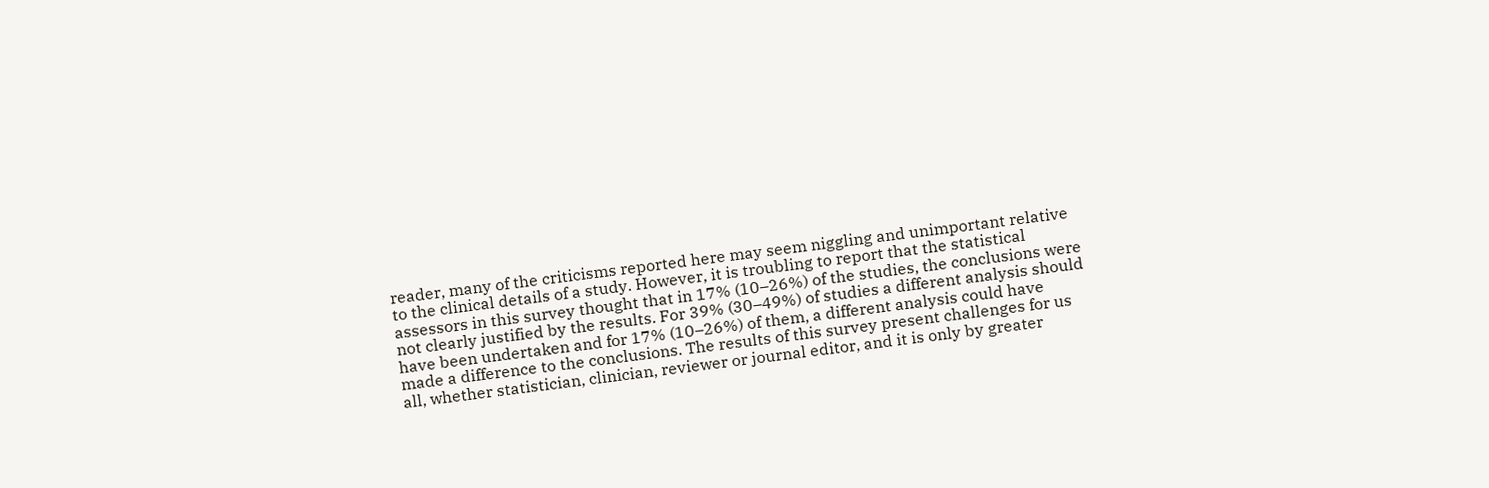reader, many of the criticisms reported here may seem niggling and unimportant relative to the clinical details of a study. However, it is troubling to report that the statistical assessors in this survey thought that in 17% (10–26%) of the studies, the conclusions were not clearly justified by the results. For 39% (30–49%) of studies a different analysis should have been undertaken and for 17% (10–26%) of them, a different analysis could have made a difference to the conclusions. The results of this survey present challenges for us all, whether statistician, clinician, reviewer or journal editor, and it is only by greater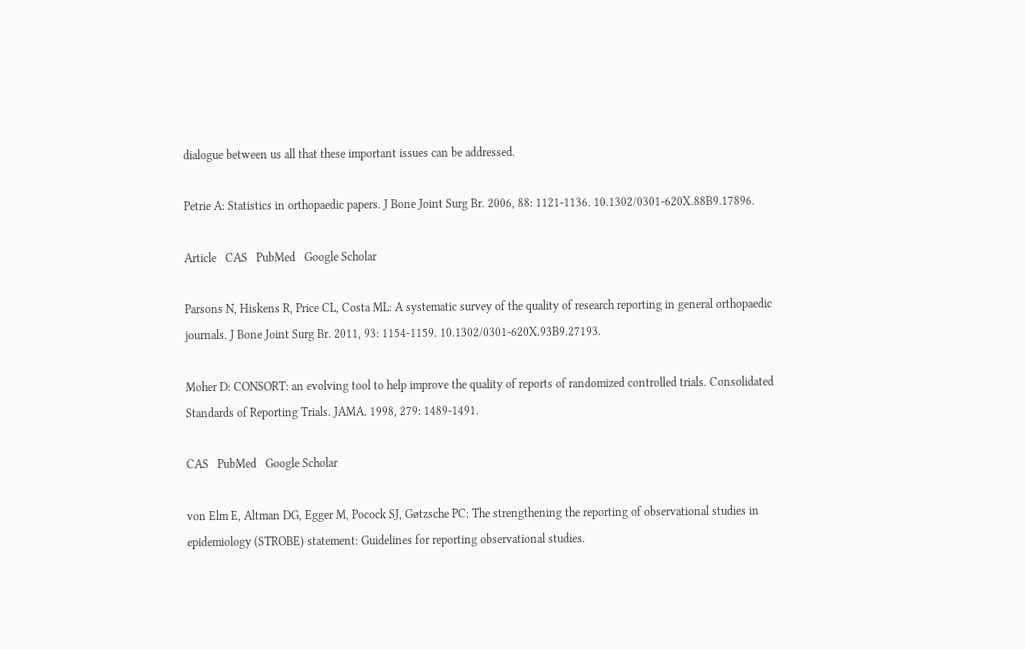dialogue between us all that these important issues can be addressed.

Petrie A: Statistics in orthopaedic papers. J Bone Joint Surg Br. 2006, 88: 1121-1136. 10.1302/0301-620X.88B9.17896.

Article   CAS   PubMed   Google Scholar

Parsons N, Hiskens R, Price CL, Costa ML: A systematic survey of the quality of research reporting in general orthopaedic journals. J Bone Joint Surg Br. 2011, 93: 1154-1159. 10.1302/0301-620X.93B9.27193.

Moher D: CONSORT: an evolving tool to help improve the quality of reports of randomized controlled trials. Consolidated Standards of Reporting Trials. JAMA. 1998, 279: 1489-1491.

CAS   PubMed   Google Scholar

von Elm E, Altman DG, Egger M, Pocock SJ, Gøtzsche PC: The strengthening the reporting of observational studies in epidemiology (STROBE) statement: Guidelines for reporting observational studies.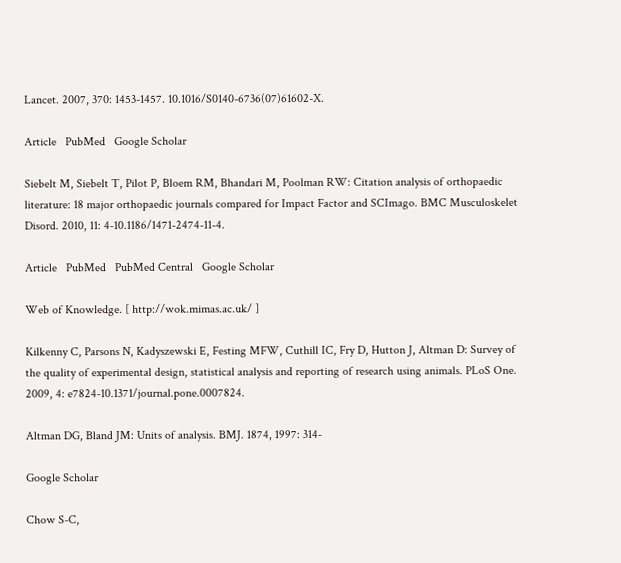Lancet. 2007, 370: 1453-1457. 10.1016/S0140-6736(07)61602-X.

Article   PubMed   Google Scholar

Siebelt M, Siebelt T, Pilot P, Bloem RM, Bhandari M, Poolman RW: Citation analysis of orthopaedic literature: 18 major orthopaedic journals compared for Impact Factor and SCImago. BMC Musculoskelet Disord. 2010, 11: 4-10.1186/1471-2474-11-4.

Article   PubMed   PubMed Central   Google Scholar

Web of Knowledge. [ http://wok.mimas.ac.uk/ ]

Kilkenny C, Parsons N, Kadyszewski E, Festing MFW, Cuthill IC, Fry D, Hutton J, Altman D: Survey of the quality of experimental design, statistical analysis and reporting of research using animals. PLoS One. 2009, 4: e7824-10.1371/journal.pone.0007824.

Altman DG, Bland JM: Units of analysis. BMJ. 1874, 1997: 314-

Google Scholar

Chow S-C,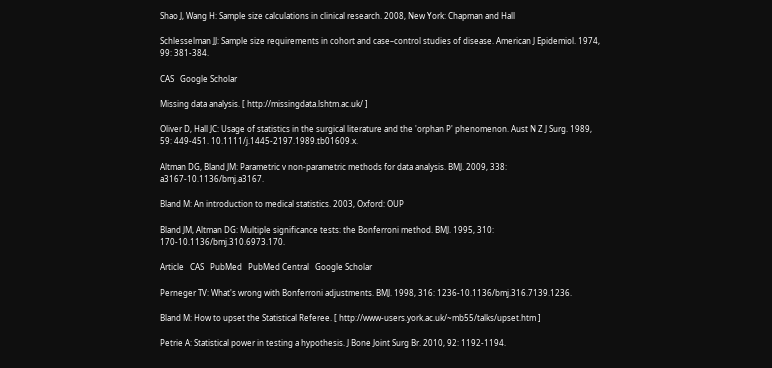Shao J, Wang H: Sample size calculations in clinical research. 2008, New York: Chapman and Hall

Schlesselman JJ: Sample size requirements in cohort and case–control studies of disease. American J Epidemiol. 1974, 99: 381-384.

CAS   Google Scholar

Missing data analysis. [ http://missingdata.lshtm.ac.uk/ ]

Oliver D, Hall JC: Usage of statistics in the surgical literature and the 'orphan P' phenomenon. Aust N Z J Surg. 1989, 59: 449-451. 10.1111/j.1445-2197.1989.tb01609.x.

Altman DG, Bland JM: Parametric v non-parametric methods for data analysis. BMJ. 2009, 338: a3167-10.1136/bmj.a3167.

Bland M: An introduction to medical statistics. 2003, Oxford: OUP

Bland JM, Altman DG: Multiple significance tests: the Bonferroni method. BMJ. 1995, 310: 170-10.1136/bmj.310.6973.170.

Article   CAS   PubMed   PubMed Central   Google Scholar

Perneger TV: What's wrong with Bonferroni adjustments. BMJ. 1998, 316: 1236-10.1136/bmj.316.7139.1236.

Bland M: How to upset the Statistical Referee. [ http://www-users.york.ac.uk/~mb55/talks/upset.htm ]

Petrie A: Statistical power in testing a hypothesis. J Bone Joint Surg Br. 2010, 92: 1192-1194.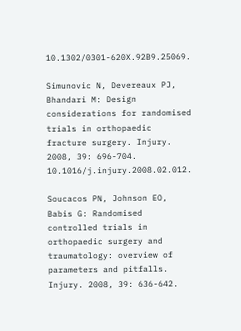10.1302/0301-620X.92B9.25069.

Simunovic N, Devereaux PJ, Bhandari M: Design considerations for randomised trials in orthopaedic fracture surgery. Injury. 2008, 39: 696-704. 10.1016/j.injury.2008.02.012.

Soucacos PN, Johnson EO, Babis G: Randomised controlled trials in orthopaedic surgery and traumatology: overview of parameters and pitfalls. Injury. 2008, 39: 636-642.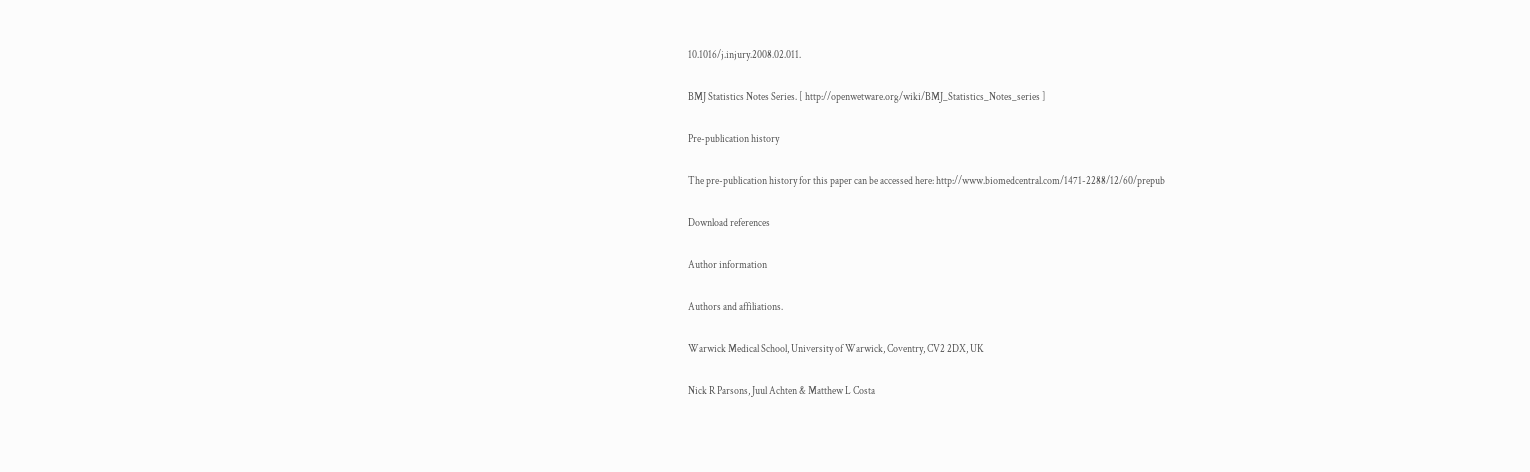10.1016/j.injury.2008.02.011.

BMJ Statistics Notes Series. [ http://openwetware.org/wiki/BMJ_Statistics_Notes_series ]

Pre-publication history

The pre-publication history for this paper can be accessed here: http://www.biomedcentral.com/1471-2288/12/60/prepub

Download references

Author information

Authors and affiliations.

Warwick Medical School, University of Warwick, Coventry, CV2 2DX, UK

Nick R Parsons, Juul Achten & Matthew L Costa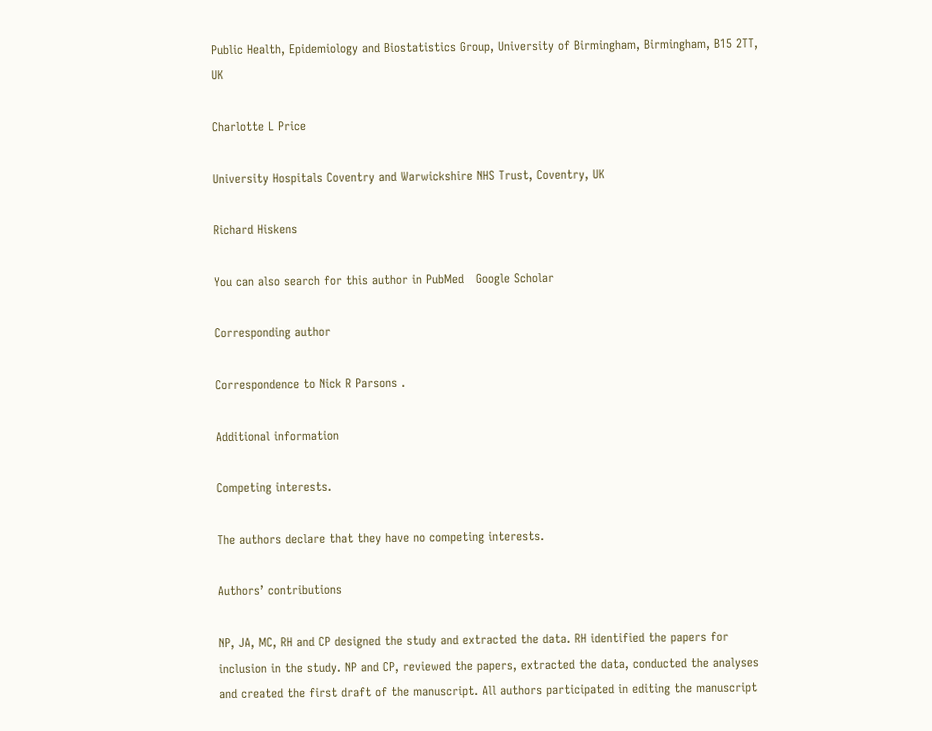Public Health, Epidemiology and Biostatistics Group, University of Birmingham, Birmingham, B15 2TT, UK

Charlotte L Price

University Hospitals Coventry and Warwickshire NHS Trust, Coventry, UK

Richard Hiskens

You can also search for this author in PubMed   Google Scholar

Corresponding author

Correspondence to Nick R Parsons .

Additional information

Competing interests.

The authors declare that they have no competing interests.

Authors’ contributions

NP, JA, MC, RH and CP designed the study and extracted the data. RH identified the papers for inclusion in the study. NP and CP, reviewed the papers, extracted the data, conducted the analyses and created the first draft of the manuscript. All authors participated in editing the manuscript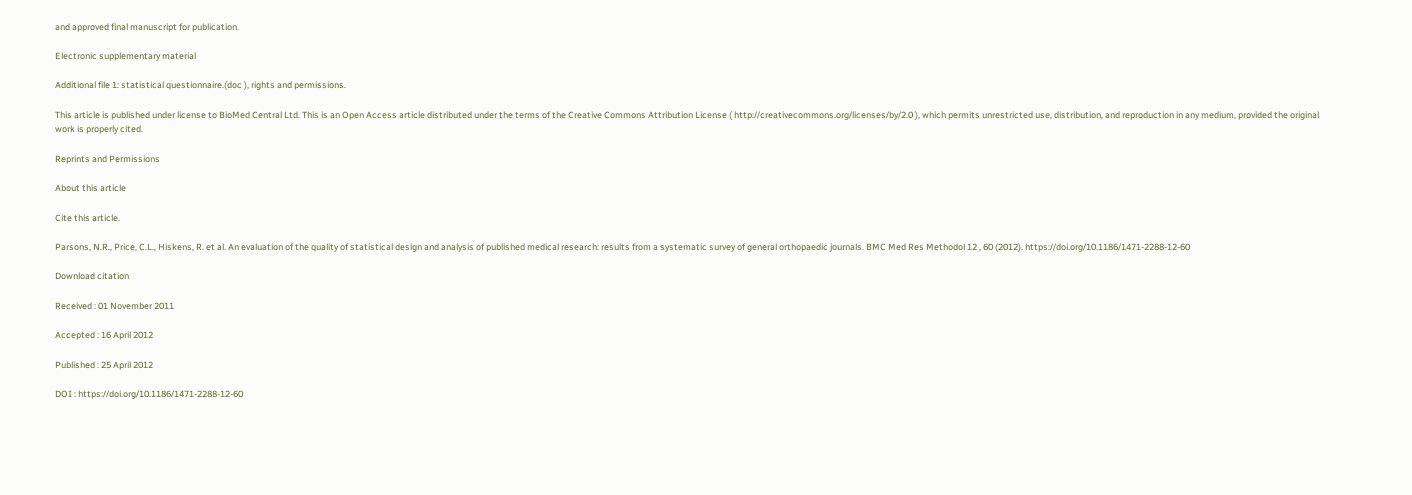and approved final manuscript for publication.

Electronic supplementary material

Additional file 1: statistical questionnaire.(doc ), rights and permissions.

This article is published under license to BioMed Central Ltd. This is an Open Access article distributed under the terms of the Creative Commons Attribution License ( http://creativecommons.org/licenses/by/2.0 ), which permits unrestricted use, distribution, and reproduction in any medium, provided the original work is properly cited.

Reprints and Permissions

About this article

Cite this article.

Parsons, N.R., Price, C.L., Hiskens, R. et al. An evaluation of the quality of statistical design and analysis of published medical research: results from a systematic survey of general orthopaedic journals. BMC Med Res Methodol 12 , 60 (2012). https://doi.org/10.1186/1471-2288-12-60

Download citation

Received : 01 November 2011

Accepted : 16 April 2012

Published : 25 April 2012

DOI : https://doi.org/10.1186/1471-2288-12-60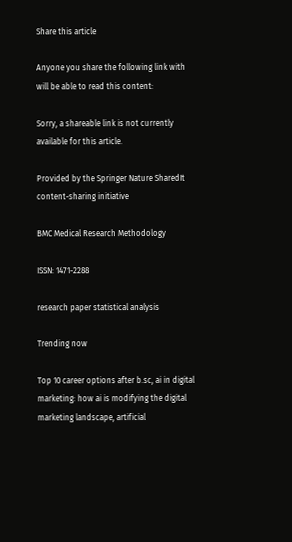Share this article

Anyone you share the following link with will be able to read this content:

Sorry, a shareable link is not currently available for this article.

Provided by the Springer Nature SharedIt content-sharing initiative

BMC Medical Research Methodology

ISSN: 1471-2288

research paper statistical analysis

Trending now

Top 10 career options after b.sc, ai in digital marketing: how ai is modifying the digital marketing landscape, artificial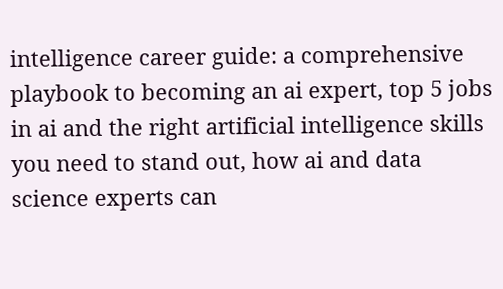intelligence career guide: a comprehensive playbook to becoming an ai expert, top 5 jobs in ai and the right artificial intelligence skills you need to stand out, how ai and data science experts can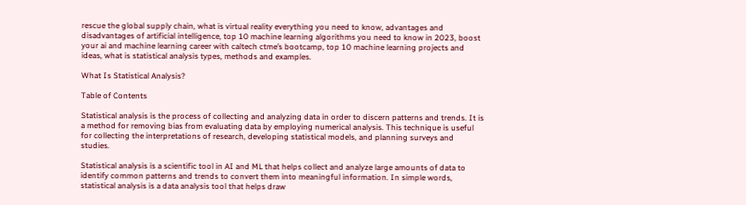rescue the global supply chain, what is virtual reality everything you need to know, advantages and disadvantages of artificial intelligence, top 10 machine learning algorithms you need to know in 2023, boost your ai and machine learning career with caltech ctme’s bootcamp, top 10 machine learning projects and ideas, what is statistical analysis types, methods and examples.

What Is Statistical Analysis?

Table of Contents

Statistical analysis is the process of collecting and analyzing data in order to discern patterns and trends. It is a method for removing bias from evaluating data by employing numerical analysis. This technique is useful for collecting the interpretations of research, developing statistical models, and planning surveys and studies.

Statistical analysis is a scientific tool in AI and ML that helps collect and analyze large amounts of data to identify common patterns and trends to convert them into meaningful information. In simple words, statistical analysis is a data analysis tool that helps draw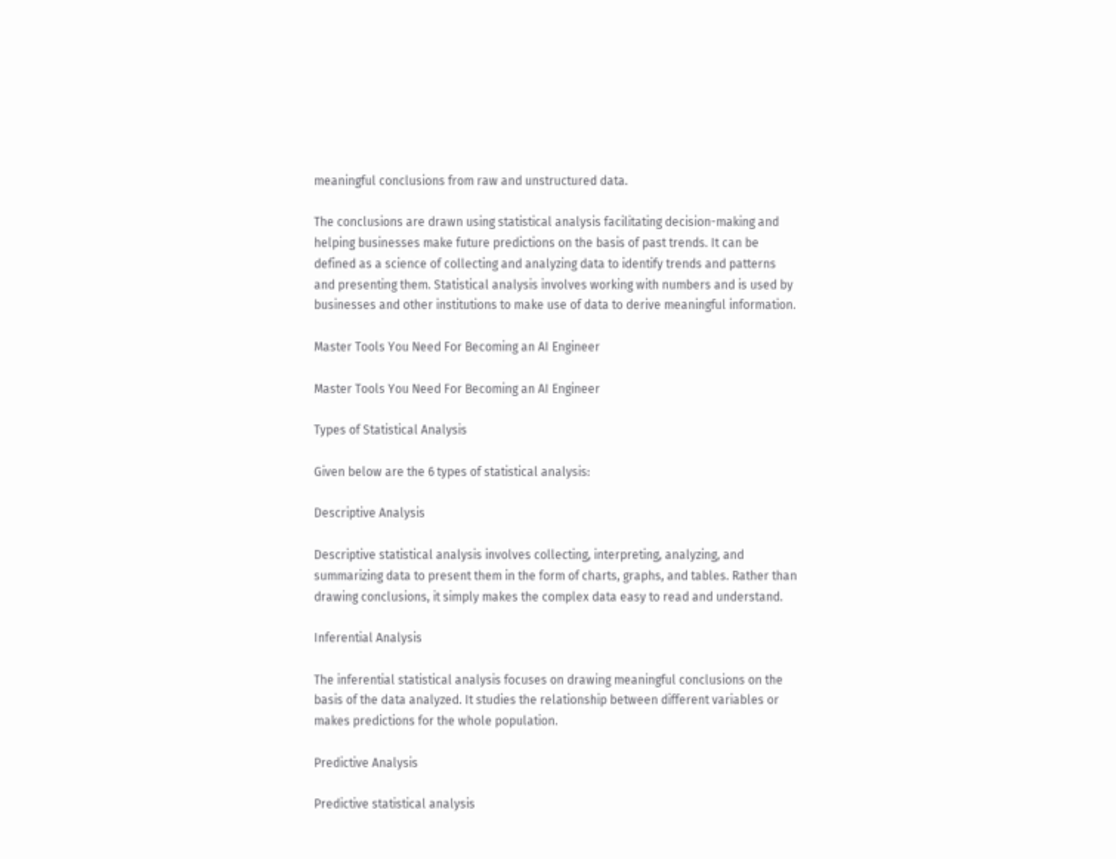meaningful conclusions from raw and unstructured data.

The conclusions are drawn using statistical analysis facilitating decision-making and helping businesses make future predictions on the basis of past trends. It can be defined as a science of collecting and analyzing data to identify trends and patterns and presenting them. Statistical analysis involves working with numbers and is used by businesses and other institutions to make use of data to derive meaningful information.

Master Tools You Need For Becoming an AI Engineer

Master Tools You Need For Becoming an AI Engineer

Types of Statistical Analysis

Given below are the 6 types of statistical analysis:

Descriptive Analysis

Descriptive statistical analysis involves collecting, interpreting, analyzing, and summarizing data to present them in the form of charts, graphs, and tables. Rather than drawing conclusions, it simply makes the complex data easy to read and understand.

Inferential Analysis

The inferential statistical analysis focuses on drawing meaningful conclusions on the basis of the data analyzed. It studies the relationship between different variables or makes predictions for the whole population.

Predictive Analysis

Predictive statistical analysis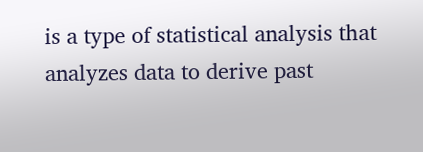is a type of statistical analysis that analyzes data to derive past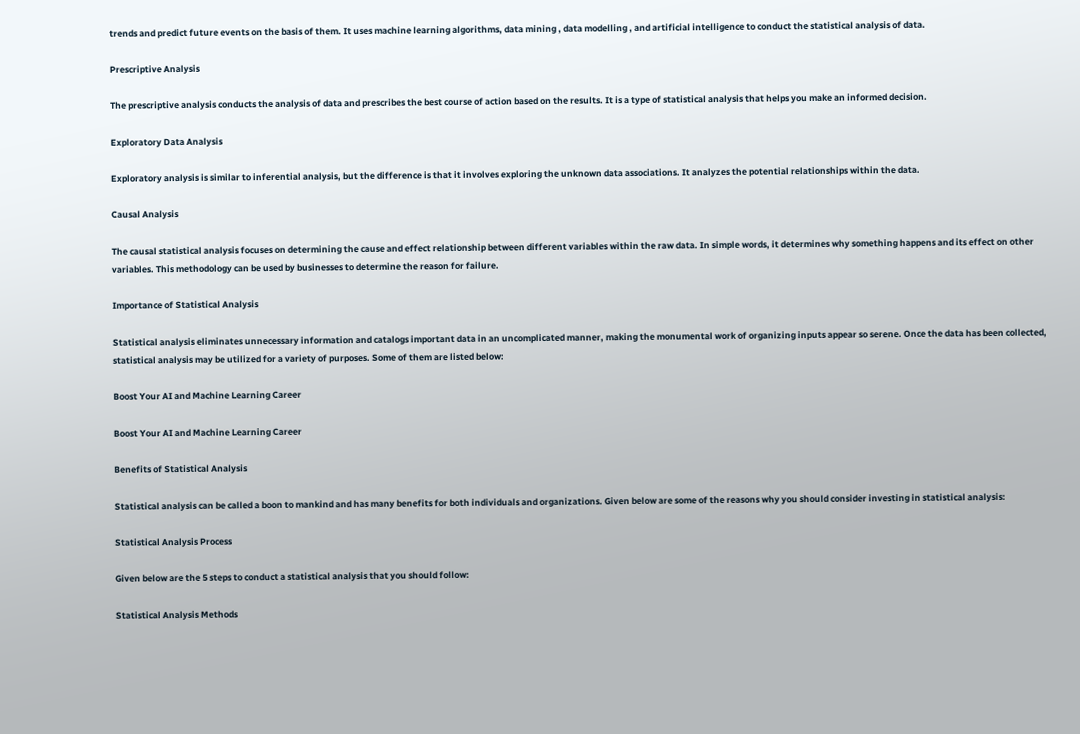trends and predict future events on the basis of them. It uses machine learning algorithms, data mining , data modelling , and artificial intelligence to conduct the statistical analysis of data.

Prescriptive Analysis

The prescriptive analysis conducts the analysis of data and prescribes the best course of action based on the results. It is a type of statistical analysis that helps you make an informed decision.

Exploratory Data Analysis

Exploratory analysis is similar to inferential analysis, but the difference is that it involves exploring the unknown data associations. It analyzes the potential relationships within the data.

Causal Analysis

The causal statistical analysis focuses on determining the cause and effect relationship between different variables within the raw data. In simple words, it determines why something happens and its effect on other variables. This methodology can be used by businesses to determine the reason for failure.

Importance of Statistical Analysis

Statistical analysis eliminates unnecessary information and catalogs important data in an uncomplicated manner, making the monumental work of organizing inputs appear so serene. Once the data has been collected, statistical analysis may be utilized for a variety of purposes. Some of them are listed below:

Boost Your AI and Machine Learning Career

Boost Your AI and Machine Learning Career

Benefits of Statistical Analysis

Statistical analysis can be called a boon to mankind and has many benefits for both individuals and organizations. Given below are some of the reasons why you should consider investing in statistical analysis:

Statistical Analysis Process

Given below are the 5 steps to conduct a statistical analysis that you should follow:

Statistical Analysis Methods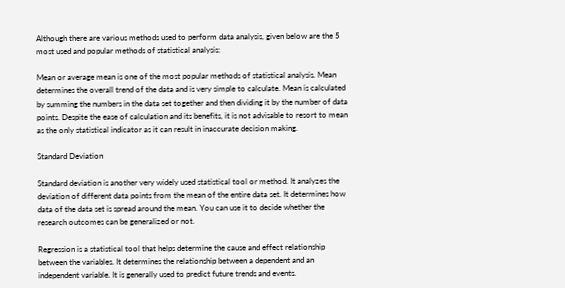Although there are various methods used to perform data analysis, given below are the 5 most used and popular methods of statistical analysis:

Mean or average mean is one of the most popular methods of statistical analysis. Mean determines the overall trend of the data and is very simple to calculate. Mean is calculated by summing the numbers in the data set together and then dividing it by the number of data points. Despite the ease of calculation and its benefits, it is not advisable to resort to mean as the only statistical indicator as it can result in inaccurate decision making.

Standard Deviation

Standard deviation is another very widely used statistical tool or method. It analyzes the deviation of different data points from the mean of the entire data set. It determines how data of the data set is spread around the mean. You can use it to decide whether the research outcomes can be generalized or not.

Regression is a statistical tool that helps determine the cause and effect relationship between the variables. It determines the relationship between a dependent and an independent variable. It is generally used to predict future trends and events.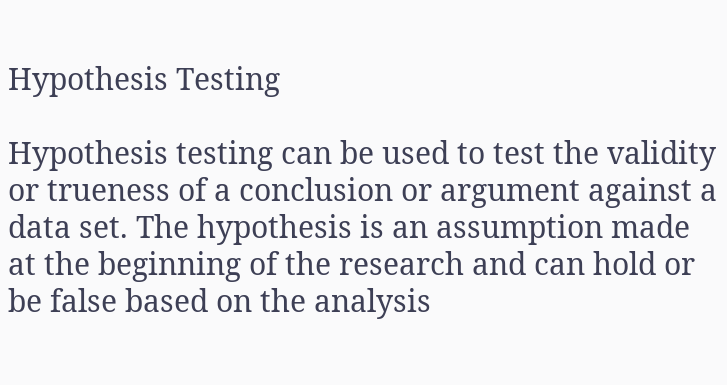Hypothesis Testing

Hypothesis testing can be used to test the validity or trueness of a conclusion or argument against a data set. The hypothesis is an assumption made at the beginning of the research and can hold or be false based on the analysis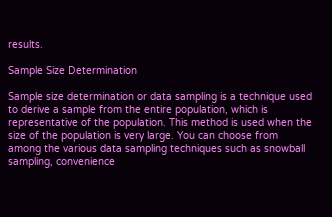results.

Sample Size Determination

Sample size determination or data sampling is a technique used to derive a sample from the entire population, which is representative of the population. This method is used when the size of the population is very large. You can choose from among the various data sampling techniques such as snowball sampling, convenience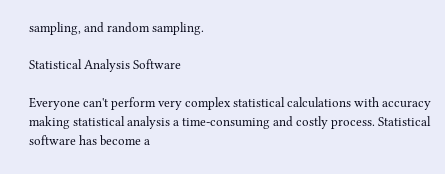sampling, and random sampling.

Statistical Analysis Software

Everyone can't perform very complex statistical calculations with accuracy making statistical analysis a time-consuming and costly process. Statistical software has become a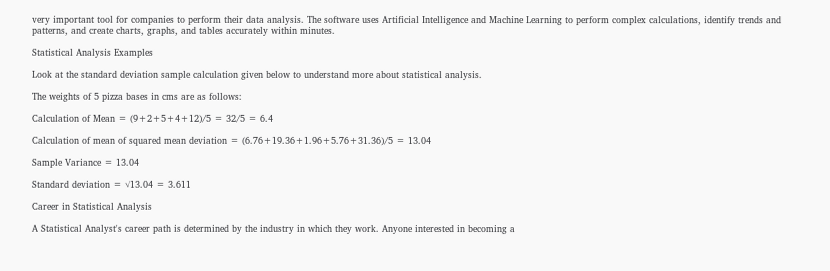very important tool for companies to perform their data analysis. The software uses Artificial Intelligence and Machine Learning to perform complex calculations, identify trends and patterns, and create charts, graphs, and tables accurately within minutes.

Statistical Analysis Examples

Look at the standard deviation sample calculation given below to understand more about statistical analysis.

The weights of 5 pizza bases in cms are as follows:

Calculation of Mean = (9+2+5+4+12)/5 = 32/5 = 6.4

Calculation of mean of squared mean deviation = (6.76+19.36+1.96+5.76+31.36)/5 = 13.04

Sample Variance = 13.04

Standard deviation = √13.04 = 3.611

Career in Statistical Analysis

A Statistical Analyst's career path is determined by the industry in which they work. Anyone interested in becoming a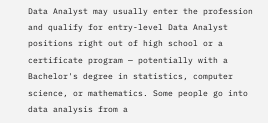Data Analyst may usually enter the profession and qualify for entry-level Data Analyst positions right out of high school or a certificate program — potentially with a Bachelor's degree in statistics, computer science, or mathematics. Some people go into data analysis from a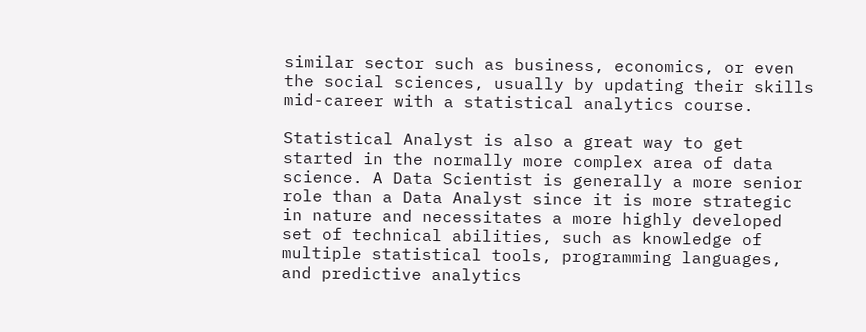similar sector such as business, economics, or even the social sciences, usually by updating their skills mid-career with a statistical analytics course.

Statistical Analyst is also a great way to get started in the normally more complex area of data science. A Data Scientist is generally a more senior role than a Data Analyst since it is more strategic in nature and necessitates a more highly developed set of technical abilities, such as knowledge of multiple statistical tools, programming languages, and predictive analytics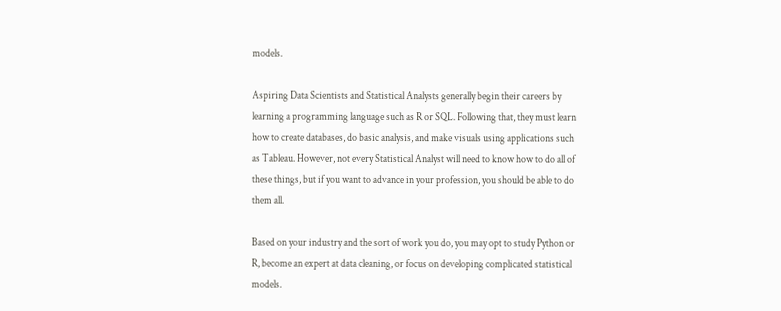models.

Aspiring Data Scientists and Statistical Analysts generally begin their careers by learning a programming language such as R or SQL. Following that, they must learn how to create databases, do basic analysis, and make visuals using applications such as Tableau. However, not every Statistical Analyst will need to know how to do all of these things, but if you want to advance in your profession, you should be able to do them all.

Based on your industry and the sort of work you do, you may opt to study Python or R, become an expert at data cleaning, or focus on developing complicated statistical models.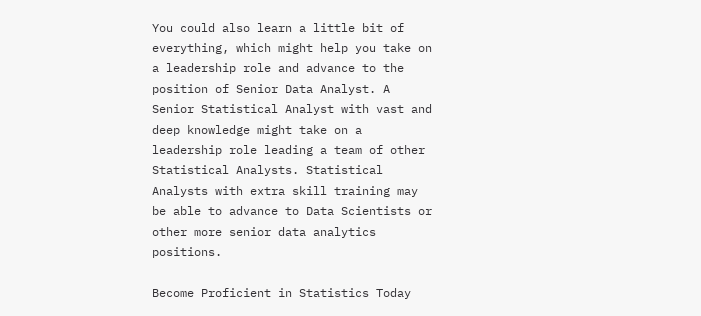You could also learn a little bit of everything, which might help you take on a leadership role and advance to the position of Senior Data Analyst. A Senior Statistical Analyst with vast and deep knowledge might take on a leadership role leading a team of other Statistical Analysts. Statistical Analysts with extra skill training may be able to advance to Data Scientists or other more senior data analytics positions.

Become Proficient in Statistics Today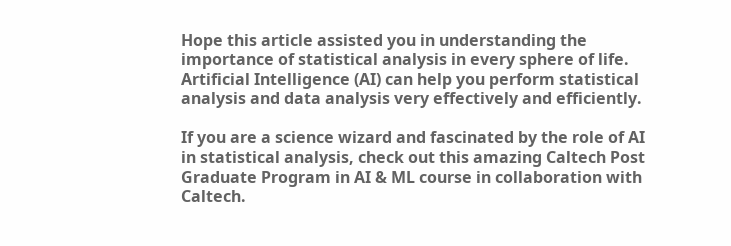Hope this article assisted you in understanding the importance of statistical analysis in every sphere of life. Artificial Intelligence (AI) can help you perform statistical analysis and data analysis very effectively and efficiently.

If you are a science wizard and fascinated by the role of AI in statistical analysis, check out this amazing Caltech Post Graduate Program in AI & ML course in collaboration with Caltech.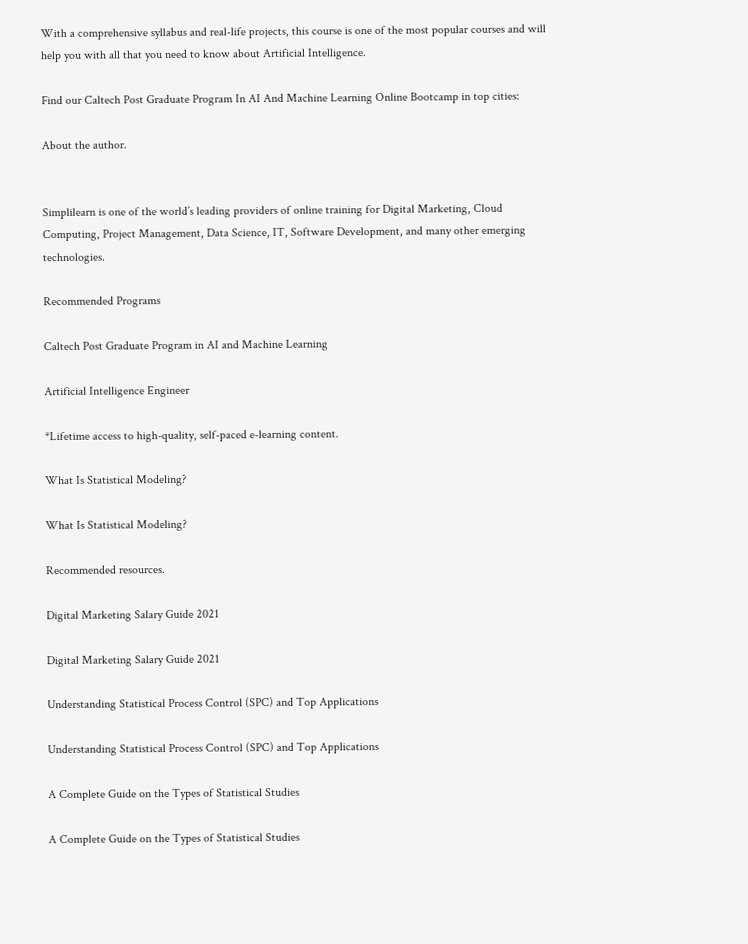With a comprehensive syllabus and real-life projects, this course is one of the most popular courses and will help you with all that you need to know about Artificial Intelligence.

Find our Caltech Post Graduate Program In AI And Machine Learning Online Bootcamp in top cities:

About the author.


Simplilearn is one of the world’s leading providers of online training for Digital Marketing, Cloud Computing, Project Management, Data Science, IT, Software Development, and many other emerging technologies.

Recommended Programs

Caltech Post Graduate Program in AI and Machine Learning

Artificial Intelligence Engineer

*Lifetime access to high-quality, self-paced e-learning content.

What Is Statistical Modeling?

What Is Statistical Modeling?

Recommended resources.

Digital Marketing Salary Guide 2021

Digital Marketing Salary Guide 2021

Understanding Statistical Process Control (SPC) and Top Applications

Understanding Statistical Process Control (SPC) and Top Applications

A Complete Guide on the Types of Statistical Studies

A Complete Guide on the Types of Statistical Studies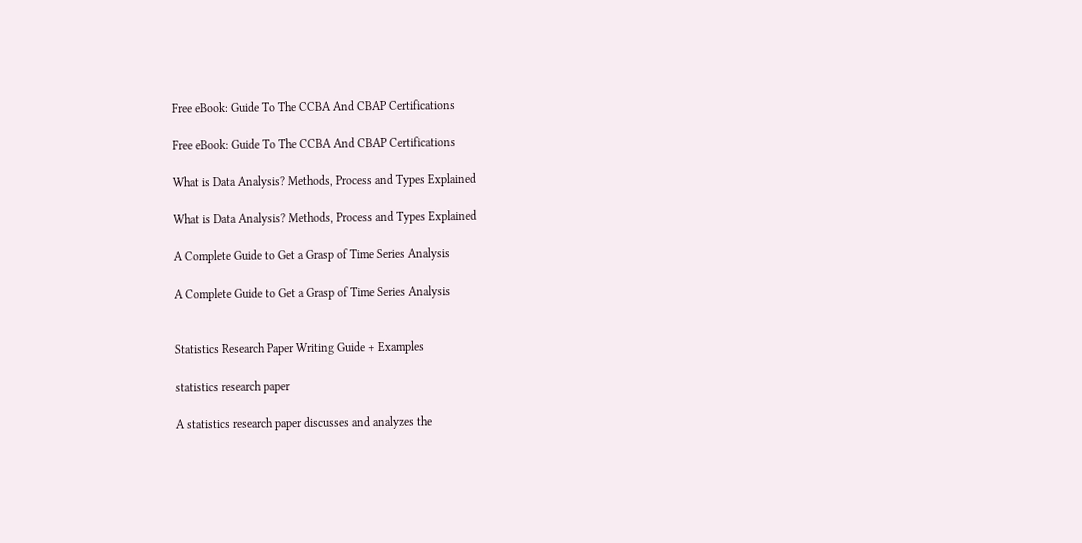Free eBook: Guide To The CCBA And CBAP Certifications

Free eBook: Guide To The CCBA And CBAP Certifications

What is Data Analysis? Methods, Process and Types Explained

What is Data Analysis? Methods, Process and Types Explained

A Complete Guide to Get a Grasp of Time Series Analysis

A Complete Guide to Get a Grasp of Time Series Analysis


Statistics Research Paper Writing Guide + Examples

statistics research paper

A statistics research paper discusses and analyzes the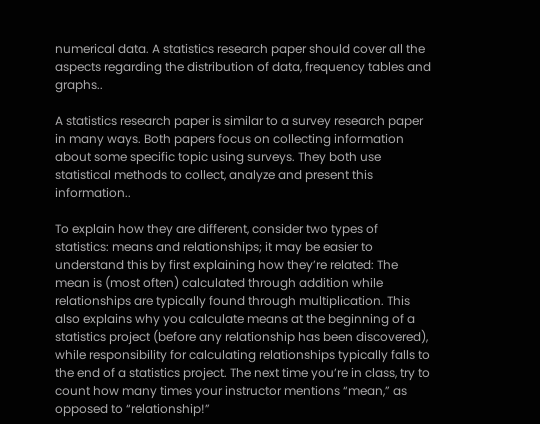numerical data. A statistics research paper should cover all the aspects regarding the distribution of data, frequency tables and graphs..

A statistics research paper is similar to a survey research paper in many ways. Both papers focus on collecting information about some specific topic using surveys. They both use statistical methods to collect, analyze and present this information..

To explain how they are different, consider two types of statistics: means and relationships; it may be easier to understand this by first explaining how they’re related: The mean is (most often) calculated through addition while relationships are typically found through multiplication. This also explains why you calculate means at the beginning of a statistics project (before any relationship has been discovered), while responsibility for calculating relationships typically falls to the end of a statistics project. The next time you’re in class, try to count how many times your instructor mentions “mean,” as opposed to “relationship!”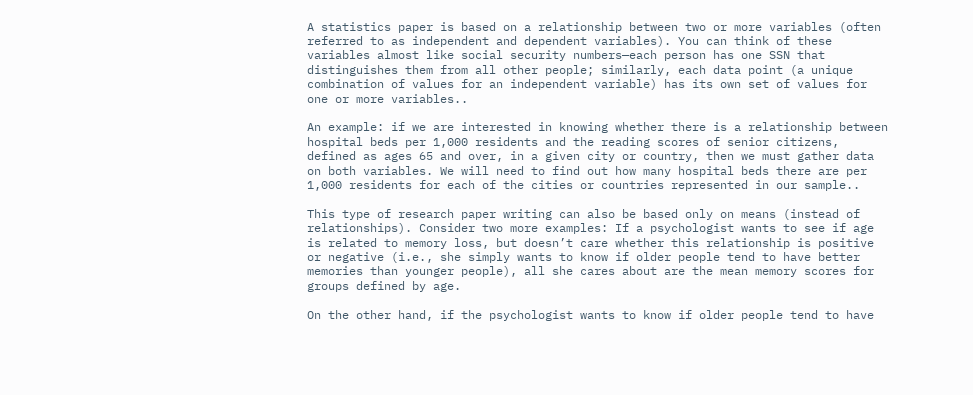A statistics paper is based on a relationship between two or more variables (often referred to as independent and dependent variables). You can think of these variables almost like social security numbers—each person has one SSN that distinguishes them from all other people; similarly, each data point (a unique combination of values for an independent variable) has its own set of values for one or more variables..

An example: if we are interested in knowing whether there is a relationship between hospital beds per 1,000 residents and the reading scores of senior citizens, defined as ages 65 and over, in a given city or country, then we must gather data on both variables. We will need to find out how many hospital beds there are per 1,000 residents for each of the cities or countries represented in our sample..

This type of research paper writing can also be based only on means (instead of relationships). Consider two more examples: If a psychologist wants to see if age is related to memory loss, but doesn’t care whether this relationship is positive or negative (i.e., she simply wants to know if older people tend to have better memories than younger people), all she cares about are the mean memory scores for groups defined by age.

On the other hand, if the psychologist wants to know if older people tend to have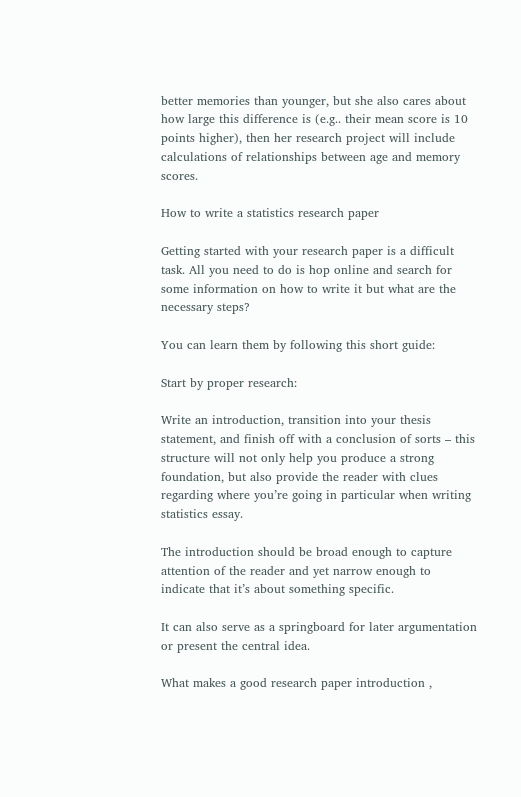better memories than younger, but she also cares about how large this difference is (e.g.. their mean score is 10 points higher), then her research project will include calculations of relationships between age and memory scores.

How to write a statistics research paper

Getting started with your research paper is a difficult task. All you need to do is hop online and search for some information on how to write it but what are the necessary steps?

You can learn them by following this short guide:

Start by proper research:

Write an introduction, transition into your thesis statement, and finish off with a conclusion of sorts – this structure will not only help you produce a strong foundation, but also provide the reader with clues regarding where you’re going in particular when writing statistics essay.

The introduction should be broad enough to capture attention of the reader and yet narrow enough to indicate that it’s about something specific.

It can also serve as a springboard for later argumentation or present the central idea.

What makes a good research paper introduction ,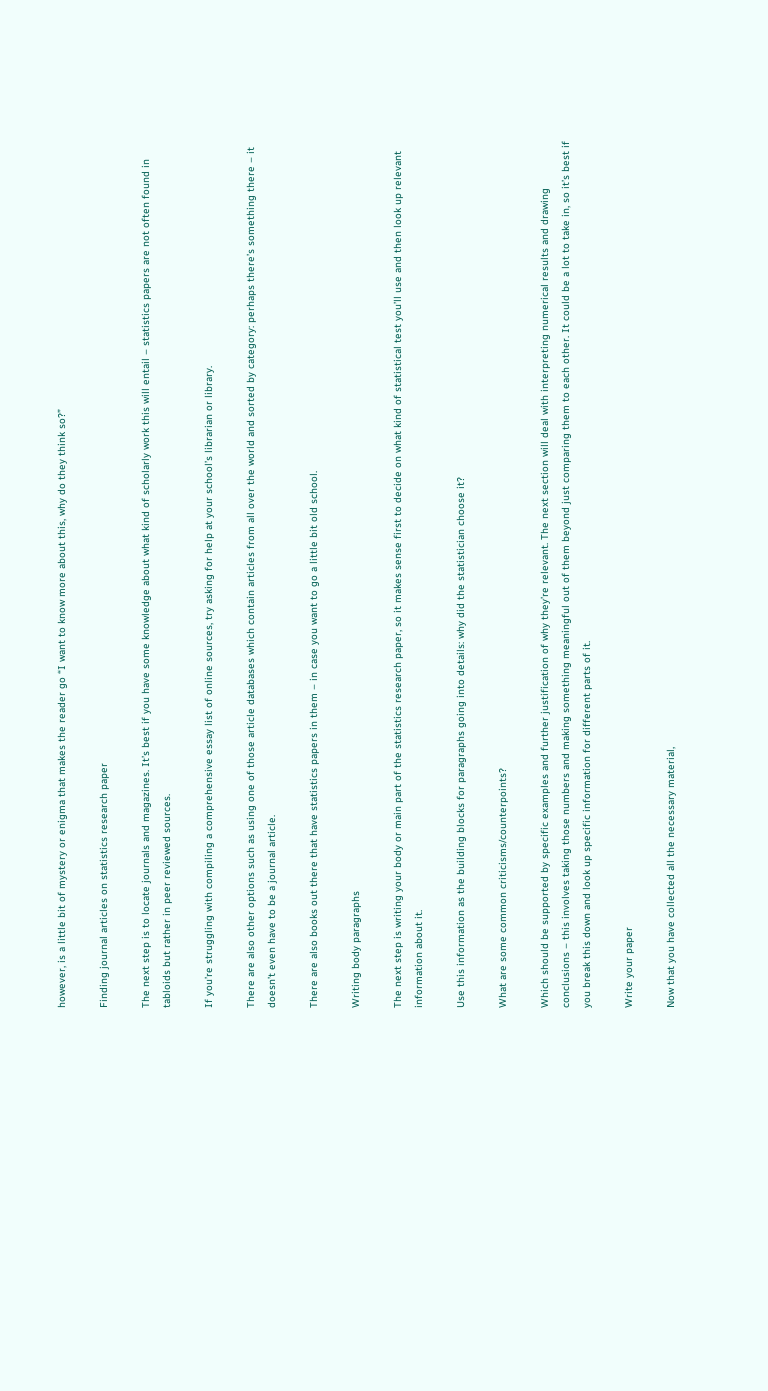however, is a little bit of mystery or enigma that makes the reader go “I want to know more about this, why do they think so?”

Finding journal articles on statistics research paper

The next step is to locate journals and magazines. It’s best if you have some knowledge about what kind of scholarly work this will entail – statistics papers are not often found in tabloids but rather in peer reviewed sources.

If you’re struggling with compiling a comprehensive essay list of online sources, try asking for help at your school’s librarian or library.

There are also other options such as using one of those article databases which contain articles from all over the world and sorted by category: perhaps there’s something there – it doesn’t even have to be a journal article.

There are also books out there that have statistics papers in them – in case you want to go a little bit old school.

Writing body paragraphs

The next step is writing your body or main part of the statistics research paper, so it makes sense first to decide on what kind of statistical test you’ll use and then look up relevant information about it.

Use this information as the building blocks for paragraphs going into details: why did the statistician choose it?

What are some common criticisms/counterpoints?

Which should be supported by specific examples and further justification of why they’re relevant. The next section will deal with interpreting numerical results and drawing conclusions – this involves taking those numbers and making something meaningful out of them beyond just comparing them to each other. It could be a lot to take in, so it’s best if you break this down and look up specific information for different parts of it.

Write your paper

Now that you have collected all the necessary material,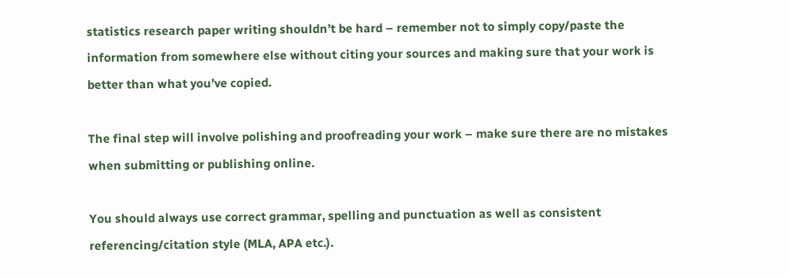statistics research paper writing shouldn’t be hard – remember not to simply copy/paste the information from somewhere else without citing your sources and making sure that your work is better than what you’ve copied.

The final step will involve polishing and proofreading your work – make sure there are no mistakes when submitting or publishing online.

You should always use correct grammar, spelling and punctuation as well as consistent referencing/citation style (MLA, APA etc.).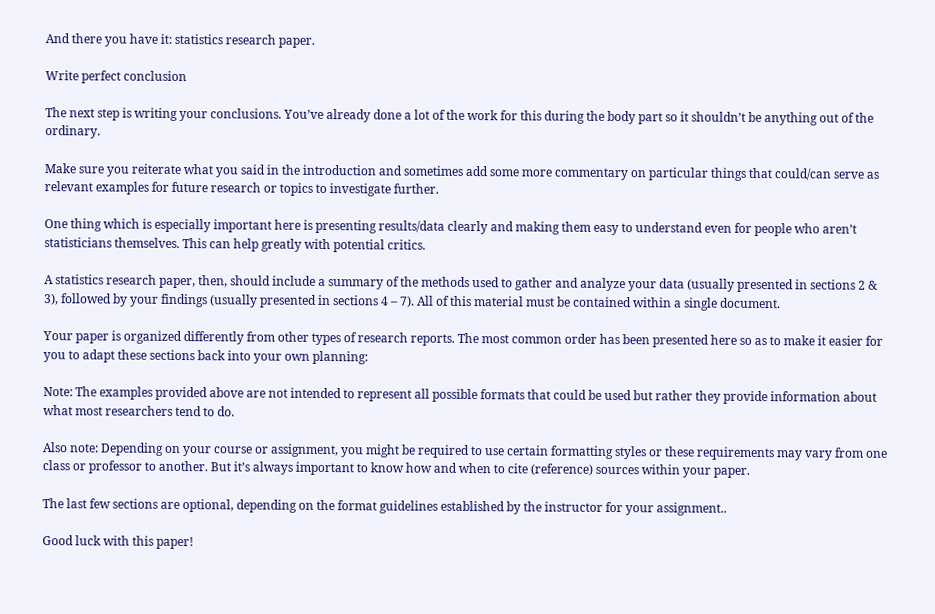And there you have it: statistics research paper.

Write perfect conclusion

The next step is writing your conclusions. You’ve already done a lot of the work for this during the body part so it shouldn’t be anything out of the ordinary.

Make sure you reiterate what you said in the introduction and sometimes add some more commentary on particular things that could/can serve as relevant examples for future research or topics to investigate further.

One thing which is especially important here is presenting results/data clearly and making them easy to understand even for people who aren’t statisticians themselves. This can help greatly with potential critics.

A statistics research paper, then, should include a summary of the methods used to gather and analyze your data (usually presented in sections 2 & 3), followed by your findings (usually presented in sections 4 – 7). All of this material must be contained within a single document.

Your paper is organized differently from other types of research reports. The most common order has been presented here so as to make it easier for you to adapt these sections back into your own planning:

Note: The examples provided above are not intended to represent all possible formats that could be used but rather they provide information about what most researchers tend to do.

Also note: Depending on your course or assignment, you might be required to use certain formatting styles or these requirements may vary from one class or professor to another. But it’s always important to know how and when to cite (reference) sources within your paper.

The last few sections are optional, depending on the format guidelines established by the instructor for your assignment..

Good luck with this paper!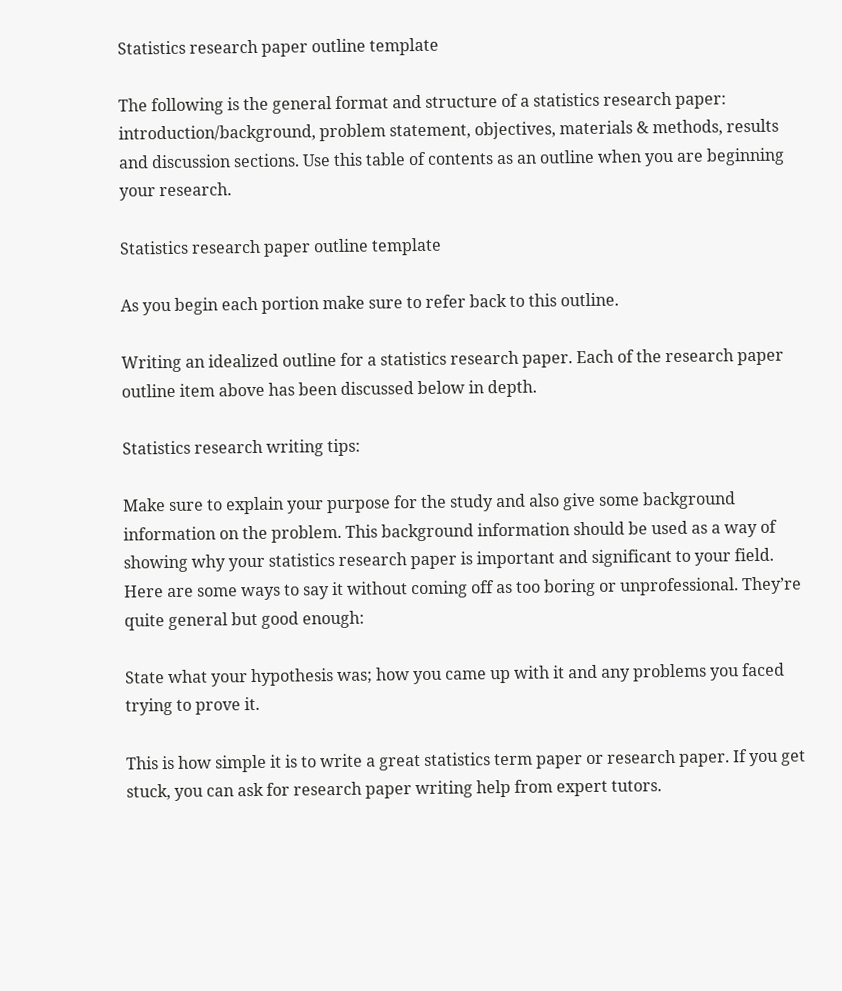Statistics research paper outline template

The following is the general format and structure of a statistics research paper: introduction/background, problem statement, objectives, materials & methods, results and discussion sections. Use this table of contents as an outline when you are beginning your research.

Statistics research paper outline template

As you begin each portion make sure to refer back to this outline.

Writing an idealized outline for a statistics research paper. Each of the research paper outline item above has been discussed below in depth.

Statistics research writing tips:

Make sure to explain your purpose for the study and also give some background information on the problem. This background information should be used as a way of showing why your statistics research paper is important and significant to your field.  Here are some ways to say it without coming off as too boring or unprofessional. They’re quite general but good enough:

State what your hypothesis was; how you came up with it and any problems you faced trying to prove it.

This is how simple it is to write a great statistics term paper or research paper. If you get stuck, you can ask for research paper writing help from expert tutors.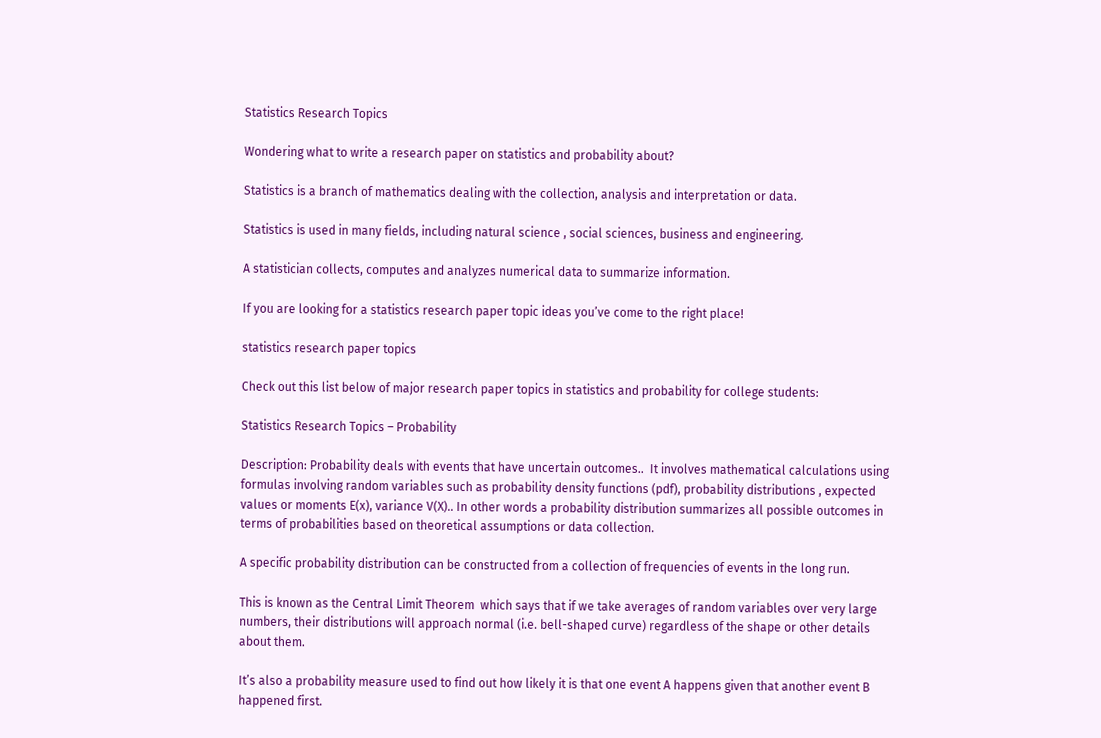Statistics Research Topics

Wondering what to write a research paper on statistics and probability about?

Statistics is a branch of mathematics dealing with the collection, analysis and interpretation or data.

Statistics is used in many fields, including natural science , social sciences, business and engineering.

A statistician collects, computes and analyzes numerical data to summarize information.

If you are looking for a statistics research paper topic ideas you’ve come to the right place!

statistics research paper topics

Check out this list below of major research paper topics in statistics and probability for college students:

Statistics Research Topics – Probability

Description: Probability deals with events that have uncertain outcomes..  It involves mathematical calculations using formulas involving random variables such as probability density functions (pdf), probability distributions , expected values or moments E(x), variance V(X).. In other words a probability distribution summarizes all possible outcomes in terms of probabilities based on theoretical assumptions or data collection.

A specific probability distribution can be constructed from a collection of frequencies of events in the long run.

This is known as the Central Limit Theorem  which says that if we take averages of random variables over very large numbers, their distributions will approach normal (i.e. bell-shaped curve) regardless of the shape or other details about them.

It’s also a probability measure used to find out how likely it is that one event A happens given that another event B happened first.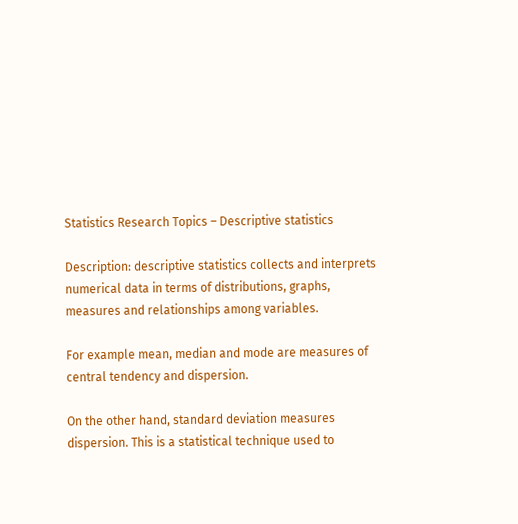Statistics Research Topics – Descriptive statistics

Description: descriptive statistics collects and interprets numerical data in terms of distributions, graphs, measures and relationships among variables.

For example mean, median and mode are measures of central tendency and dispersion.

On the other hand, standard deviation measures dispersion. This is a statistical technique used to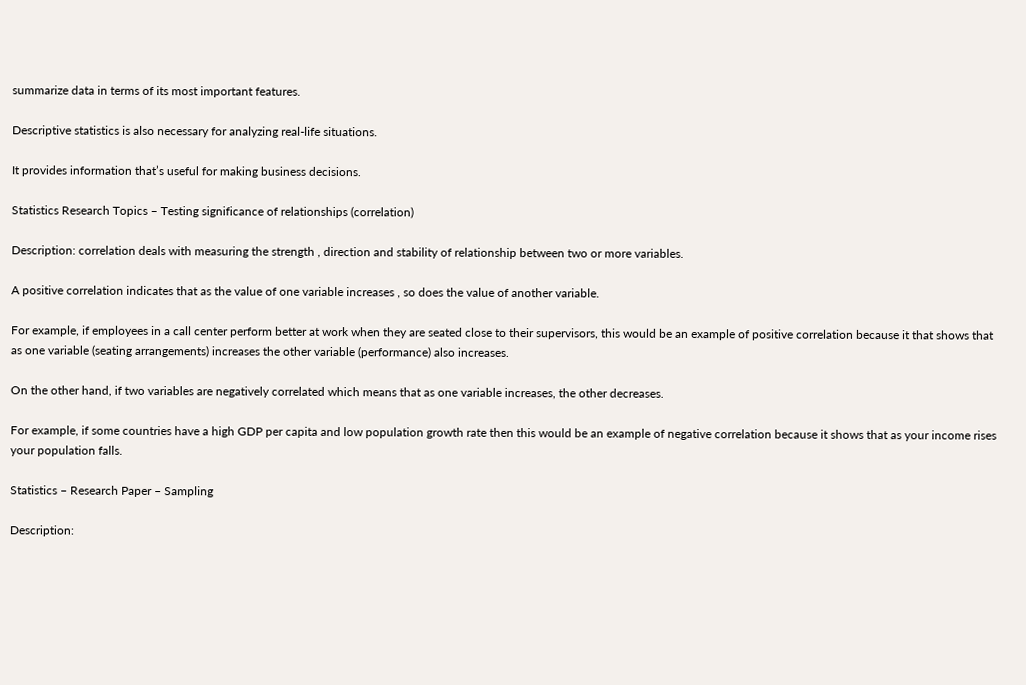summarize data in terms of its most important features.

Descriptive statistics is also necessary for analyzing real-life situations.

It provides information that’s useful for making business decisions.

Statistics Research Topics – Testing significance of relationships (correlation)

Description: correlation deals with measuring the strength , direction and stability of relationship between two or more variables.

A positive correlation indicates that as the value of one variable increases , so does the value of another variable.

For example, if employees in a call center perform better at work when they are seated close to their supervisors, this would be an example of positive correlation because it that shows that as one variable (seating arrangements) increases the other variable (performance) also increases.

On the other hand, if two variables are negatively correlated which means that as one variable increases, the other decreases.

For example, if some countries have a high GDP per capita and low population growth rate then this would be an example of negative correlation because it shows that as your income rises your population falls.

Statistics – Research Paper – Sampling

Description: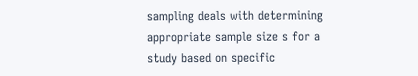sampling deals with determining appropriate sample size s for a study based on specific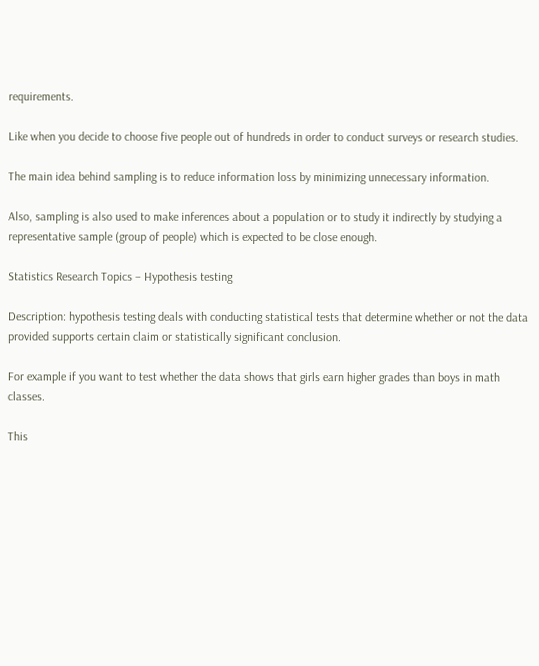requirements.

Like when you decide to choose five people out of hundreds in order to conduct surveys or research studies.

The main idea behind sampling is to reduce information loss by minimizing unnecessary information.

Also, sampling is also used to make inferences about a population or to study it indirectly by studying a representative sample (group of people) which is expected to be close enough.

Statistics Research Topics – Hypothesis testing

Description: hypothesis testing deals with conducting statistical tests that determine whether or not the data provided supports certain claim or statistically significant conclusion.

For example if you want to test whether the data shows that girls earn higher grades than boys in math classes.

This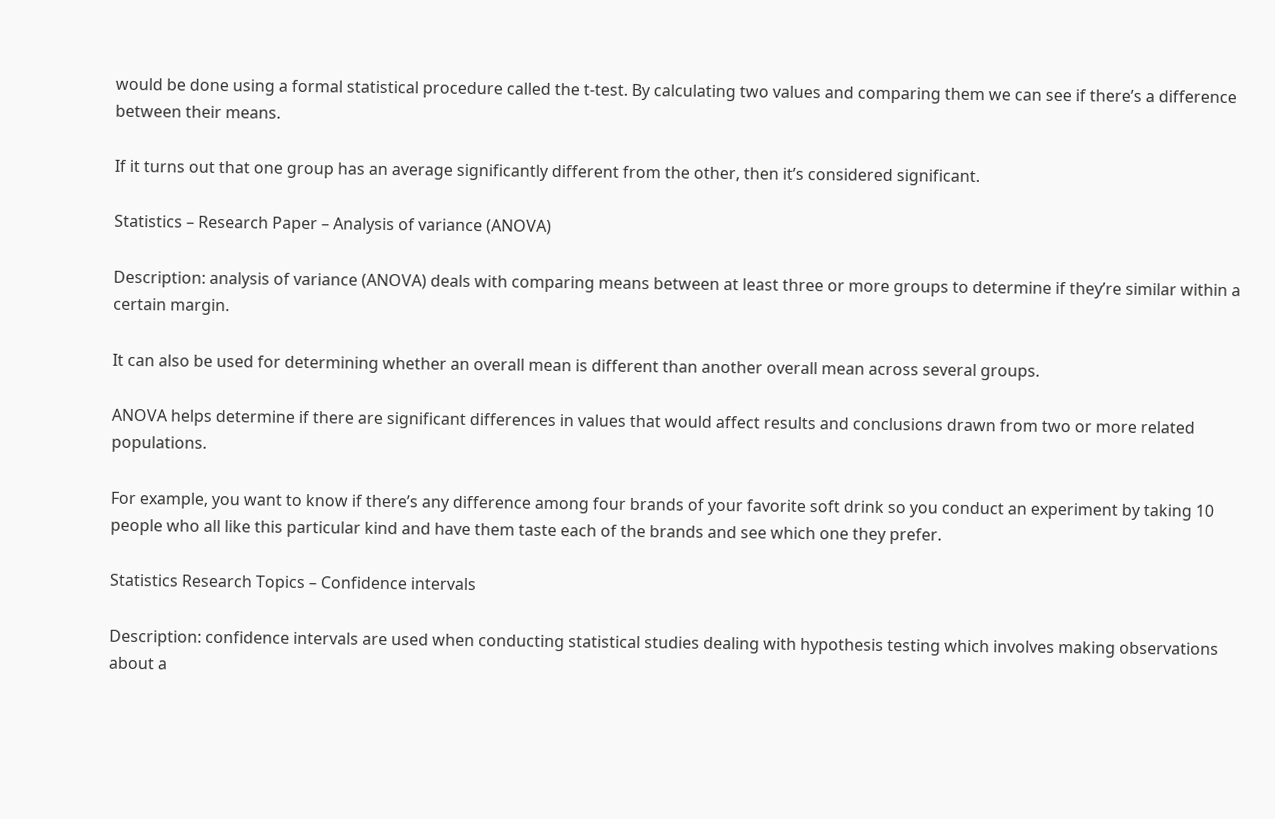would be done using a formal statistical procedure called the t-test. By calculating two values and comparing them we can see if there’s a difference between their means.

If it turns out that one group has an average significantly different from the other, then it’s considered significant.

Statistics – Research Paper – Analysis of variance (ANOVA)

Description: analysis of variance (ANOVA) deals with comparing means between at least three or more groups to determine if they’re similar within a certain margin.

It can also be used for determining whether an overall mean is different than another overall mean across several groups.

ANOVA helps determine if there are significant differences in values that would affect results and conclusions drawn from two or more related populations.

For example, you want to know if there’s any difference among four brands of your favorite soft drink so you conduct an experiment by taking 10 people who all like this particular kind and have them taste each of the brands and see which one they prefer.

Statistics Research Topics – Confidence intervals

Description: confidence intervals are used when conducting statistical studies dealing with hypothesis testing which involves making observations about a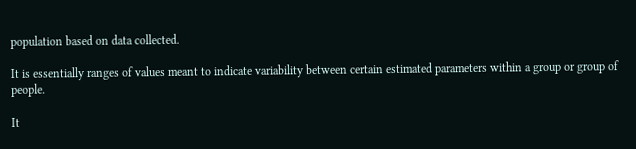population based on data collected.

It is essentially ranges of values meant to indicate variability between certain estimated parameters within a group or group of people.

It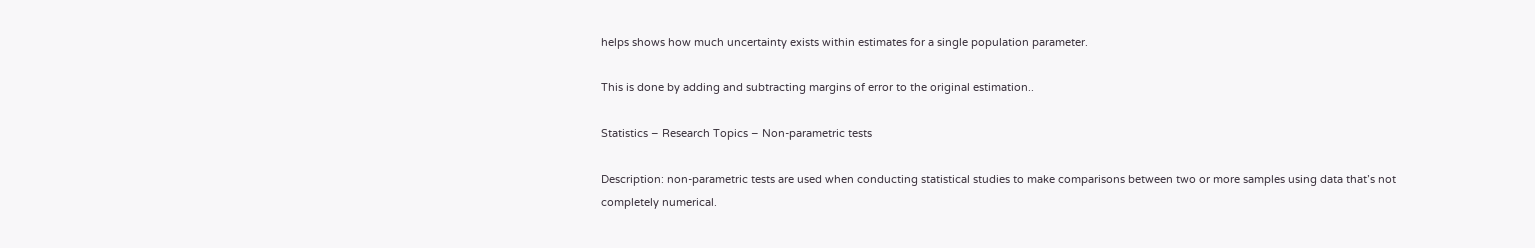helps shows how much uncertainty exists within estimates for a single population parameter.

This is done by adding and subtracting margins of error to the original estimation..

Statistics – Research Topics – Non-parametric tests

Description: non-parametric tests are used when conducting statistical studies to make comparisons between two or more samples using data that’s not completely numerical.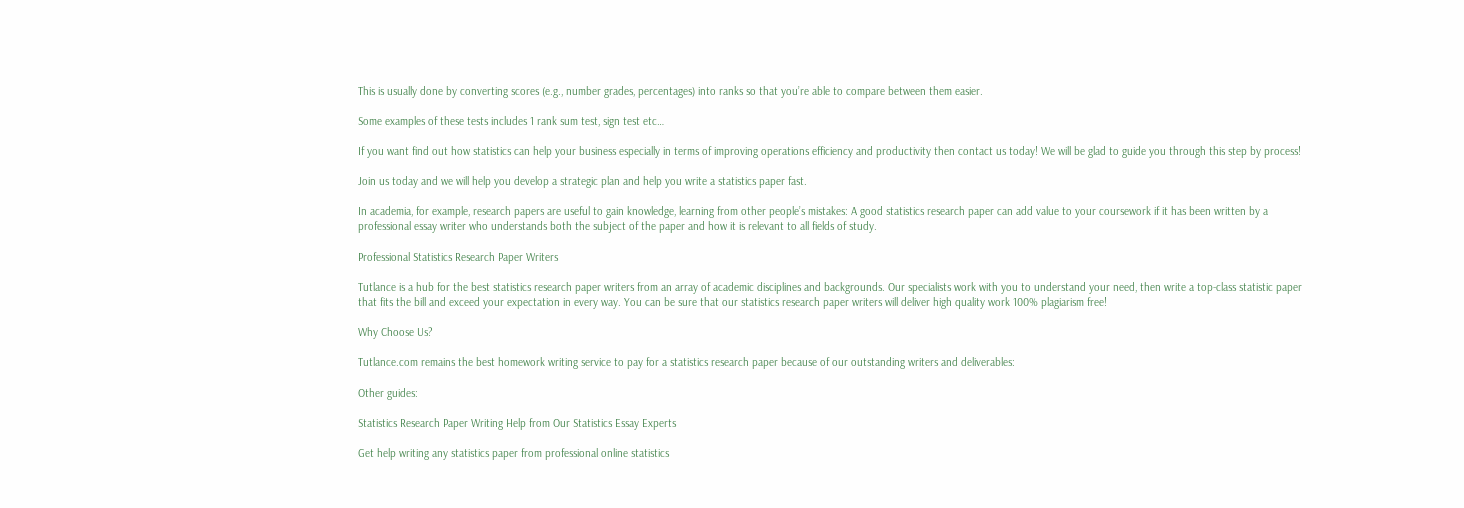This is usually done by converting scores (e.g., number grades, percentages) into ranks so that you’re able to compare between them easier.

Some examples of these tests includes 1 rank sum test, sign test etc…

If you want find out how statistics can help your business especially in terms of improving operations efficiency and productivity then contact us today! We will be glad to guide you through this step by process!

Join us today and we will help you develop a strategic plan and help you write a statistics paper fast.

In academia, for example, research papers are useful to gain knowledge, learning from other people’s mistakes: A good statistics research paper can add value to your coursework if it has been written by a professional essay writer who understands both the subject of the paper and how it is relevant to all fields of study.

Professional Statistics Research Paper Writers

Tutlance is a hub for the best statistics research paper writers from an array of academic disciplines and backgrounds. Our specialists work with you to understand your need, then write a top-class statistic paper that fits the bill and exceed your expectation in every way. You can be sure that our statistics research paper writers will deliver high quality work 100% plagiarism free!

Why Choose Us?

Tutlance.com remains the best homework writing service to pay for a statistics research paper because of our outstanding writers and deliverables:

Other guides:

Statistics Research Paper Writing Help from Our Statistics Essay Experts

Get help writing any statistics paper from professional online statistics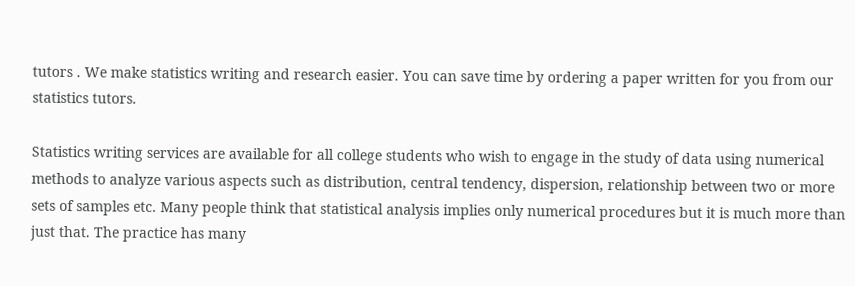tutors . We make statistics writing and research easier. You can save time by ordering a paper written for you from our statistics tutors.

Statistics writing services are available for all college students who wish to engage in the study of data using numerical methods to analyze various aspects such as distribution, central tendency, dispersion, relationship between two or more sets of samples etc. Many people think that statistical analysis implies only numerical procedures but it is much more than just that. The practice has many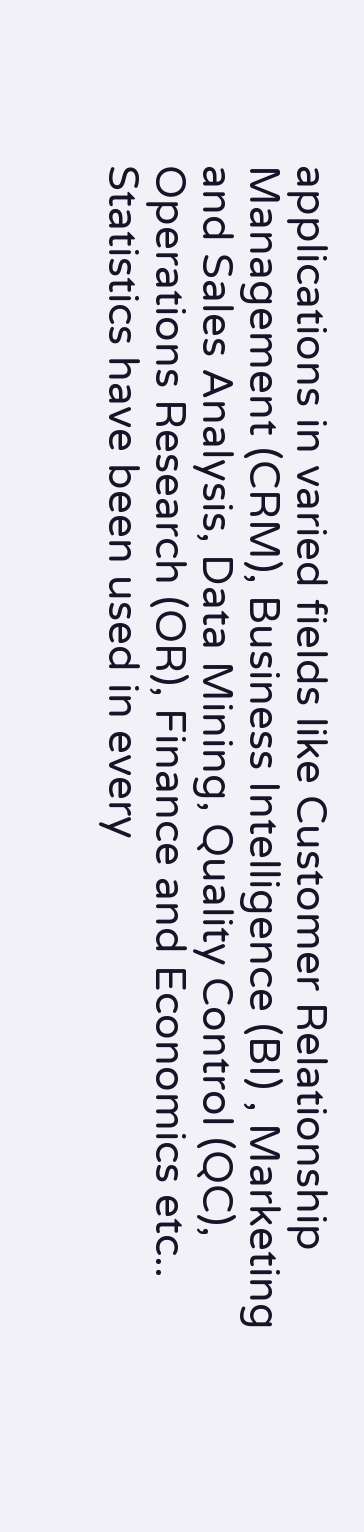applications in varied fields like Customer Relationship Management (CRM), Business Intelligence (BI) , Marketing and Sales Analysis, Data Mining, Quality Control (QC), Operations Research (OR), Finance and Economics etc.. Statistics have been used in every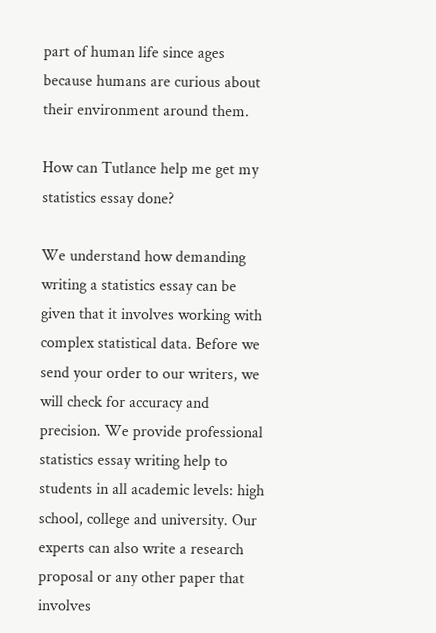part of human life since ages because humans are curious about their environment around them.

How can Tutlance help me get my statistics essay done?

We understand how demanding writing a statistics essay can be given that it involves working with complex statistical data. Before we send your order to our writers, we will check for accuracy and precision. We provide professional statistics essay writing help to students in all academic levels: high school, college and university. Our experts can also write a research proposal or any other paper that involves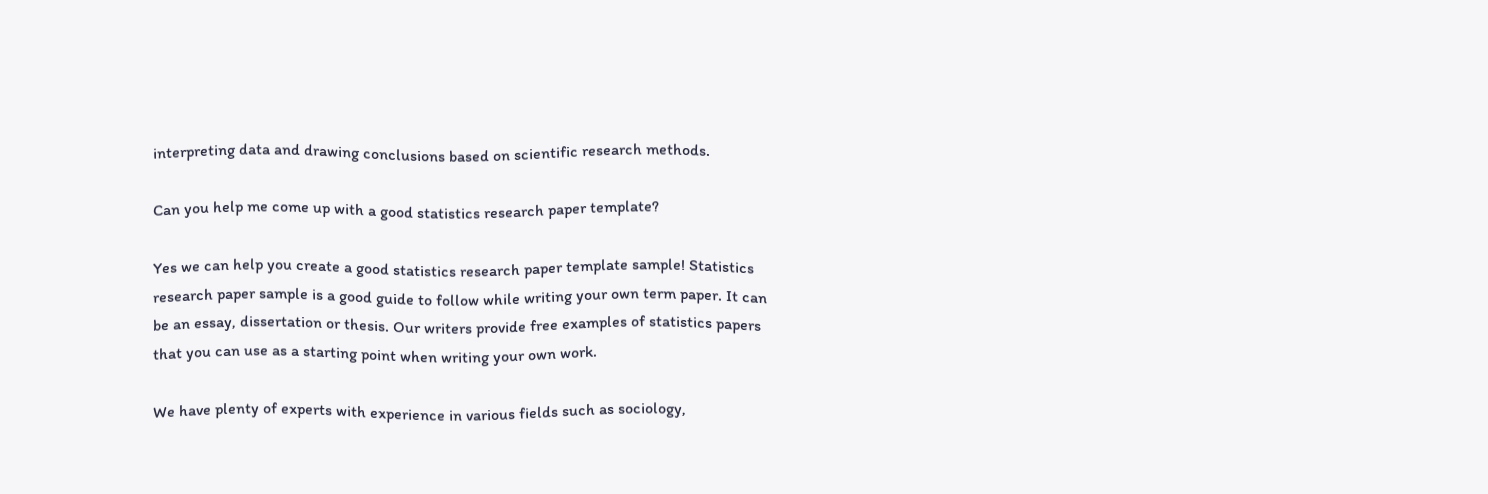interpreting data and drawing conclusions based on scientific research methods.

Can you help me come up with a good statistics research paper template?

Yes we can help you create a good statistics research paper template sample! Statistics research paper sample is a good guide to follow while writing your own term paper. It can be an essay, dissertation or thesis. Our writers provide free examples of statistics papers that you can use as a starting point when writing your own work.

We have plenty of experts with experience in various fields such as sociology,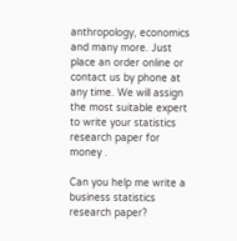anthropology, economics and many more. Just place an order online or contact us by phone at any time. We will assign the most suitable expert to write your statistics research paper for money .

Can you help me write a business statistics research paper?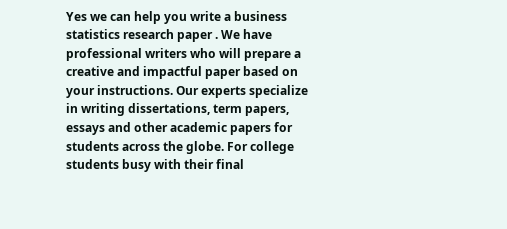Yes we can help you write a business statistics research paper . We have professional writers who will prepare a creative and impactful paper based on your instructions. Our experts specialize in writing dissertations, term papers, essays and other academic papers for students across the globe. For college students busy with their final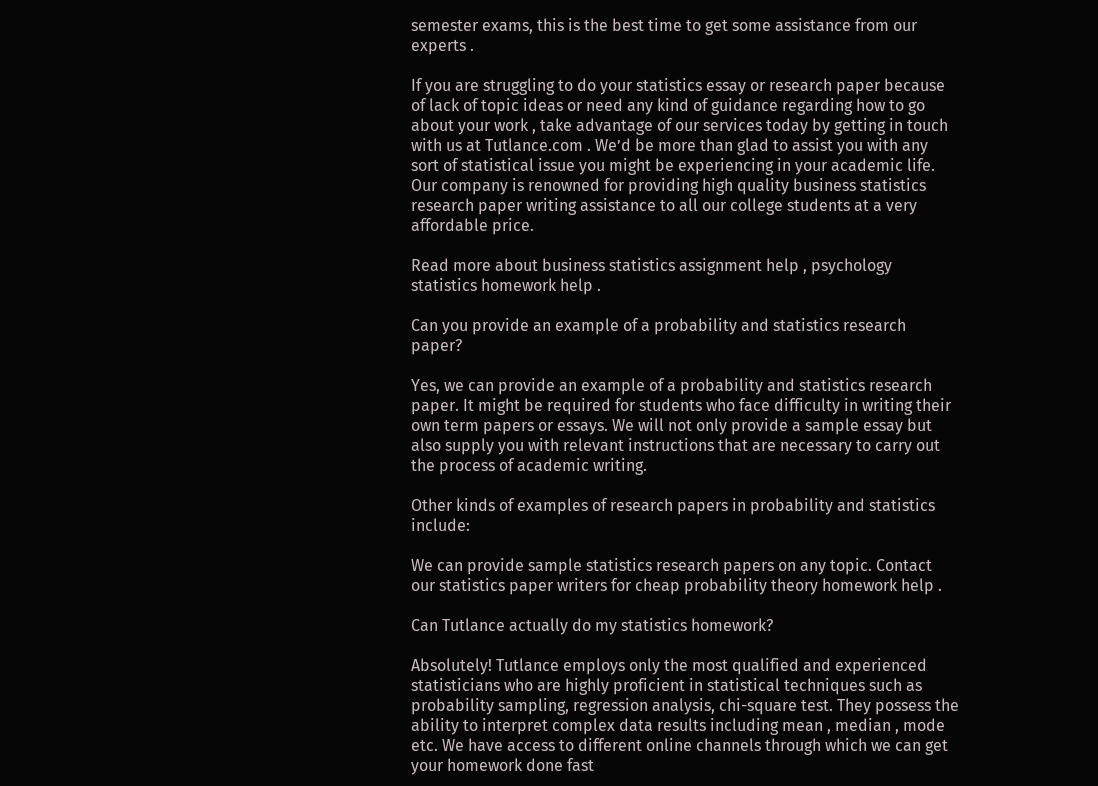semester exams, this is the best time to get some assistance from our experts .

If you are struggling to do your statistics essay or research paper because of lack of topic ideas or need any kind of guidance regarding how to go about your work , take advantage of our services today by getting in touch with us at Tutlance.com . We’d be more than glad to assist you with any sort of statistical issue you might be experiencing in your academic life. Our company is renowned for providing high quality business statistics research paper writing assistance to all our college students at a very affordable price.

Read more about business statistics assignment help , psychology statistics homework help .

Can you provide an example of a probability and statistics research paper?

Yes, we can provide an example of a probability and statistics research paper. It might be required for students who face difficulty in writing their own term papers or essays. We will not only provide a sample essay but also supply you with relevant instructions that are necessary to carry out the process of academic writing.

Other kinds of examples of research papers in probability and statistics include:

We can provide sample statistics research papers on any topic. Contact our statistics paper writers for cheap probability theory homework help .

Can Tutlance actually do my statistics homework?

Absolutely! Tutlance employs only the most qualified and experienced statisticians who are highly proficient in statistical techniques such as probability sampling, regression analysis, chi-square test. They possess the ability to interpret complex data results including mean , median , mode etc. We have access to different online channels through which we can get your homework done fast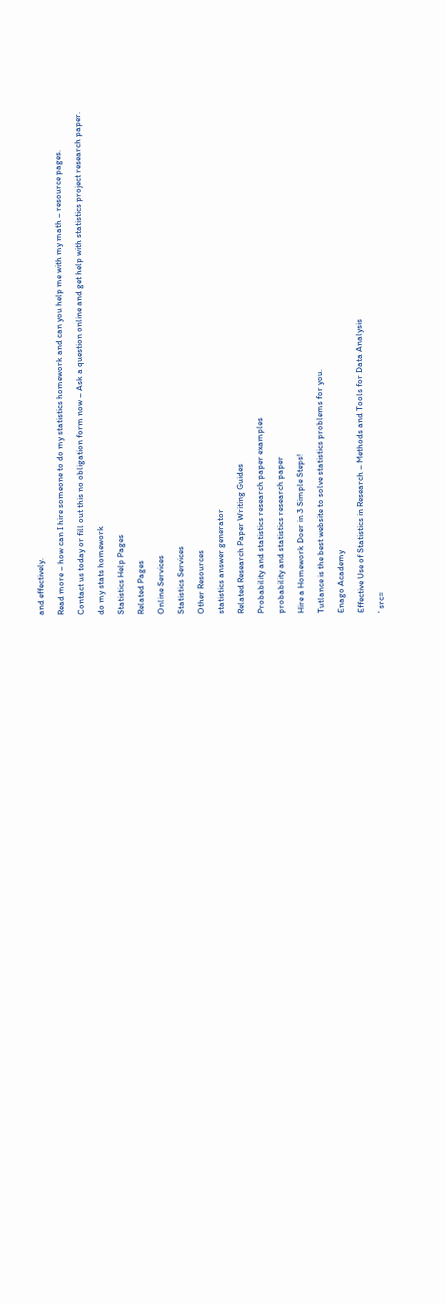and effectively.

Read more – how can I hire someone to do my statistics homework and can you help me with my math – resource pages.

Contact us today or fill out this no obligation form now – Ask a question online and get help with statistics project research paper.

do my stats homework

Statistics Help Pages

Related Pages

Online Services

Statistics Services

Other Resources

statistics answer generator

Related Research Paper Writing Guides

Probability and statistics research paper examples

probability and statistics research paper

Hire a Homework Doer in 3 Simple Steps!

Tutlance is the best website to solve statistics problems for you.

Enago Academy

Effective Use of Statistics in Research – Methods and Tools for Data Analysis

' src=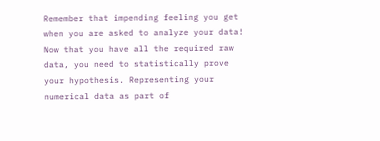Remember that impending feeling you get when you are asked to analyze your data! Now that you have all the required raw data, you need to statistically prove your hypothesis. Representing your numerical data as part of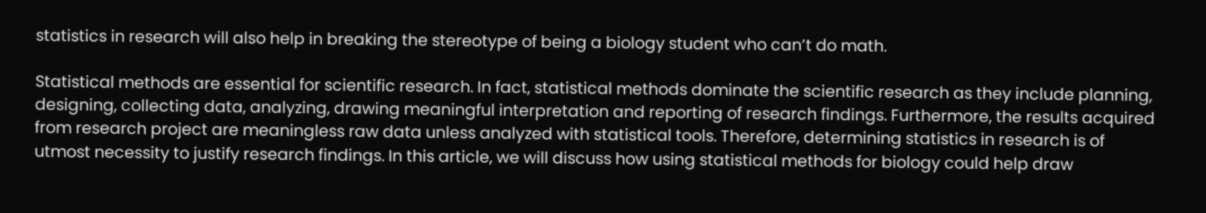statistics in research will also help in breaking the stereotype of being a biology student who can’t do math.

Statistical methods are essential for scientific research. In fact, statistical methods dominate the scientific research as they include planning, designing, collecting data, analyzing, drawing meaningful interpretation and reporting of research findings. Furthermore, the results acquired from research project are meaningless raw data unless analyzed with statistical tools. Therefore, determining statistics in research is of utmost necessity to justify research findings. In this article, we will discuss how using statistical methods for biology could help draw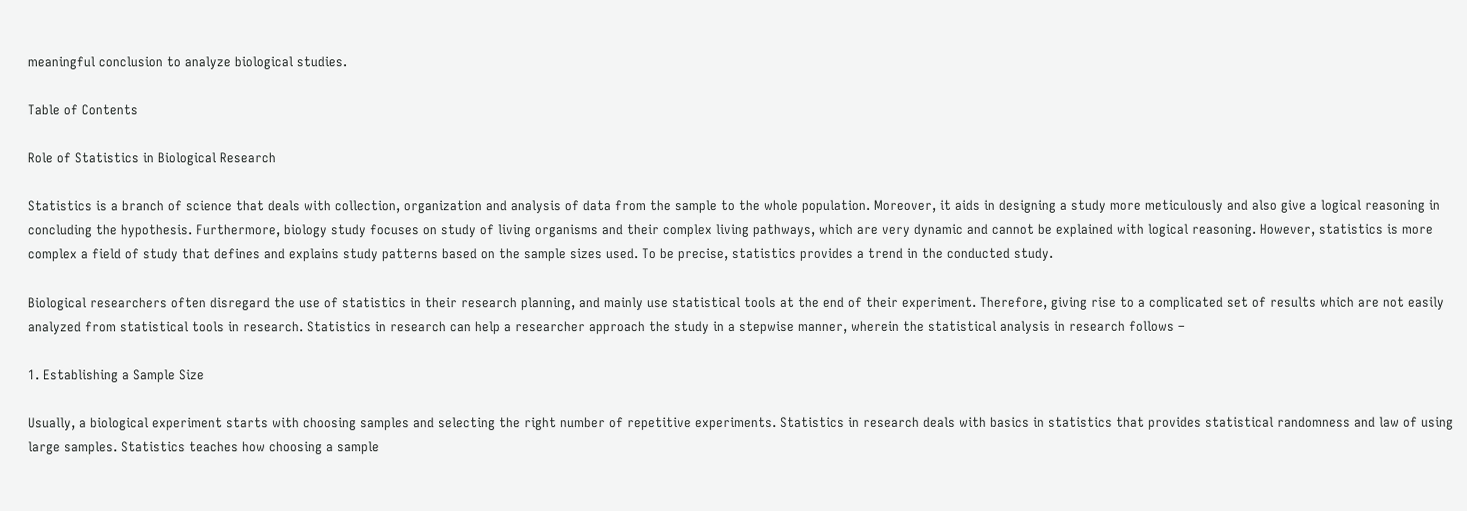meaningful conclusion to analyze biological studies.

Table of Contents

Role of Statistics in Biological Research

Statistics is a branch of science that deals with collection, organization and analysis of data from the sample to the whole population. Moreover, it aids in designing a study more meticulously and also give a logical reasoning in concluding the hypothesis. Furthermore, biology study focuses on study of living organisms and their complex living pathways, which are very dynamic and cannot be explained with logical reasoning. However, statistics is more complex a field of study that defines and explains study patterns based on the sample sizes used. To be precise, statistics provides a trend in the conducted study.

Biological researchers often disregard the use of statistics in their research planning, and mainly use statistical tools at the end of their experiment. Therefore, giving rise to a complicated set of results which are not easily analyzed from statistical tools in research. Statistics in research can help a researcher approach the study in a stepwise manner, wherein the statistical analysis in research follows –

1. Establishing a Sample Size

Usually, a biological experiment starts with choosing samples and selecting the right number of repetitive experiments. Statistics in research deals with basics in statistics that provides statistical randomness and law of using large samples. Statistics teaches how choosing a sample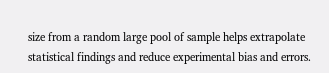size from a random large pool of sample helps extrapolate statistical findings and reduce experimental bias and errors.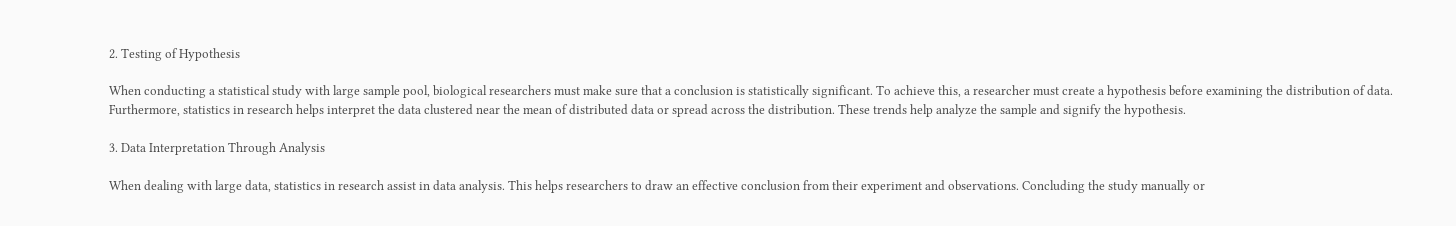2. Testing of Hypothesis

When conducting a statistical study with large sample pool, biological researchers must make sure that a conclusion is statistically significant. To achieve this, a researcher must create a hypothesis before examining the distribution of data. Furthermore, statistics in research helps interpret the data clustered near the mean of distributed data or spread across the distribution. These trends help analyze the sample and signify the hypothesis.

3. Data Interpretation Through Analysis

When dealing with large data, statistics in research assist in data analysis. This helps researchers to draw an effective conclusion from their experiment and observations. Concluding the study manually or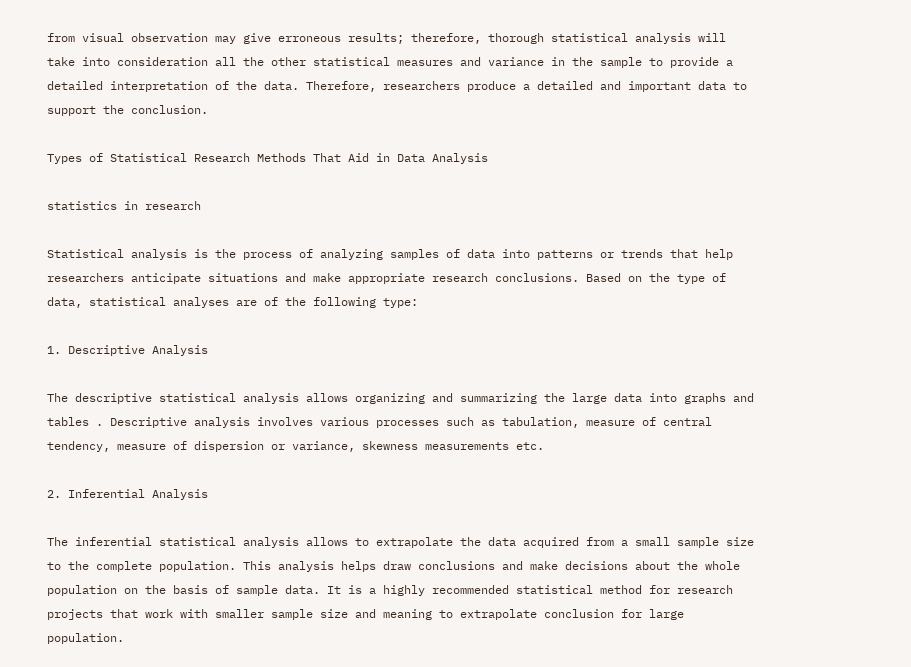from visual observation may give erroneous results; therefore, thorough statistical analysis will take into consideration all the other statistical measures and variance in the sample to provide a detailed interpretation of the data. Therefore, researchers produce a detailed and important data to support the conclusion.

Types of Statistical Research Methods That Aid in Data Analysis

statistics in research

Statistical analysis is the process of analyzing samples of data into patterns or trends that help researchers anticipate situations and make appropriate research conclusions. Based on the type of data, statistical analyses are of the following type:

1. Descriptive Analysis

The descriptive statistical analysis allows organizing and summarizing the large data into graphs and tables . Descriptive analysis involves various processes such as tabulation, measure of central tendency, measure of dispersion or variance, skewness measurements etc.

2. Inferential Analysis

The inferential statistical analysis allows to extrapolate the data acquired from a small sample size to the complete population. This analysis helps draw conclusions and make decisions about the whole population on the basis of sample data. It is a highly recommended statistical method for research projects that work with smaller sample size and meaning to extrapolate conclusion for large population.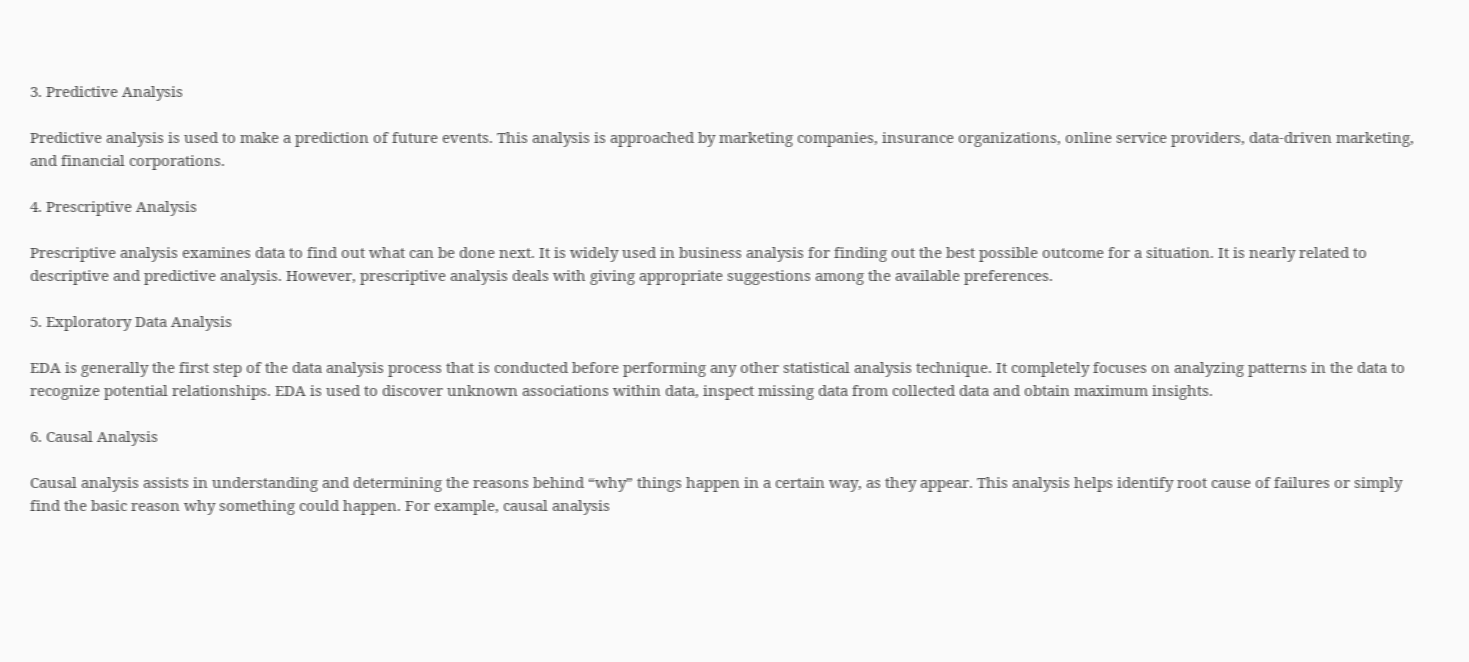3. Predictive Analysis

Predictive analysis is used to make a prediction of future events. This analysis is approached by marketing companies, insurance organizations, online service providers, data-driven marketing, and financial corporations.

4. Prescriptive Analysis

Prescriptive analysis examines data to find out what can be done next. It is widely used in business analysis for finding out the best possible outcome for a situation. It is nearly related to descriptive and predictive analysis. However, prescriptive analysis deals with giving appropriate suggestions among the available preferences.

5. Exploratory Data Analysis

EDA is generally the first step of the data analysis process that is conducted before performing any other statistical analysis technique. It completely focuses on analyzing patterns in the data to recognize potential relationships. EDA is used to discover unknown associations within data, inspect missing data from collected data and obtain maximum insights.

6. Causal Analysis

Causal analysis assists in understanding and determining the reasons behind “why” things happen in a certain way, as they appear. This analysis helps identify root cause of failures or simply find the basic reason why something could happen. For example, causal analysis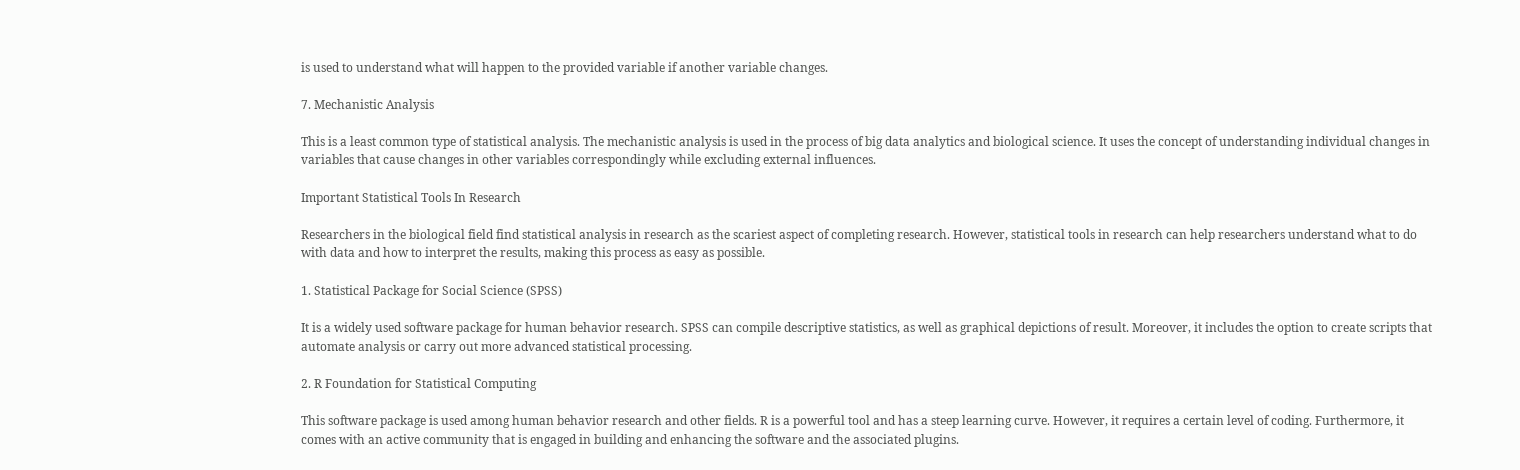is used to understand what will happen to the provided variable if another variable changes.

7. Mechanistic Analysis

This is a least common type of statistical analysis. The mechanistic analysis is used in the process of big data analytics and biological science. It uses the concept of understanding individual changes in variables that cause changes in other variables correspondingly while excluding external influences.

Important Statistical Tools In Research

Researchers in the biological field find statistical analysis in research as the scariest aspect of completing research. However, statistical tools in research can help researchers understand what to do with data and how to interpret the results, making this process as easy as possible.

1. Statistical Package for Social Science (SPSS)

It is a widely used software package for human behavior research. SPSS can compile descriptive statistics, as well as graphical depictions of result. Moreover, it includes the option to create scripts that automate analysis or carry out more advanced statistical processing.

2. R Foundation for Statistical Computing

This software package is used among human behavior research and other fields. R is a powerful tool and has a steep learning curve. However, it requires a certain level of coding. Furthermore, it comes with an active community that is engaged in building and enhancing the software and the associated plugins.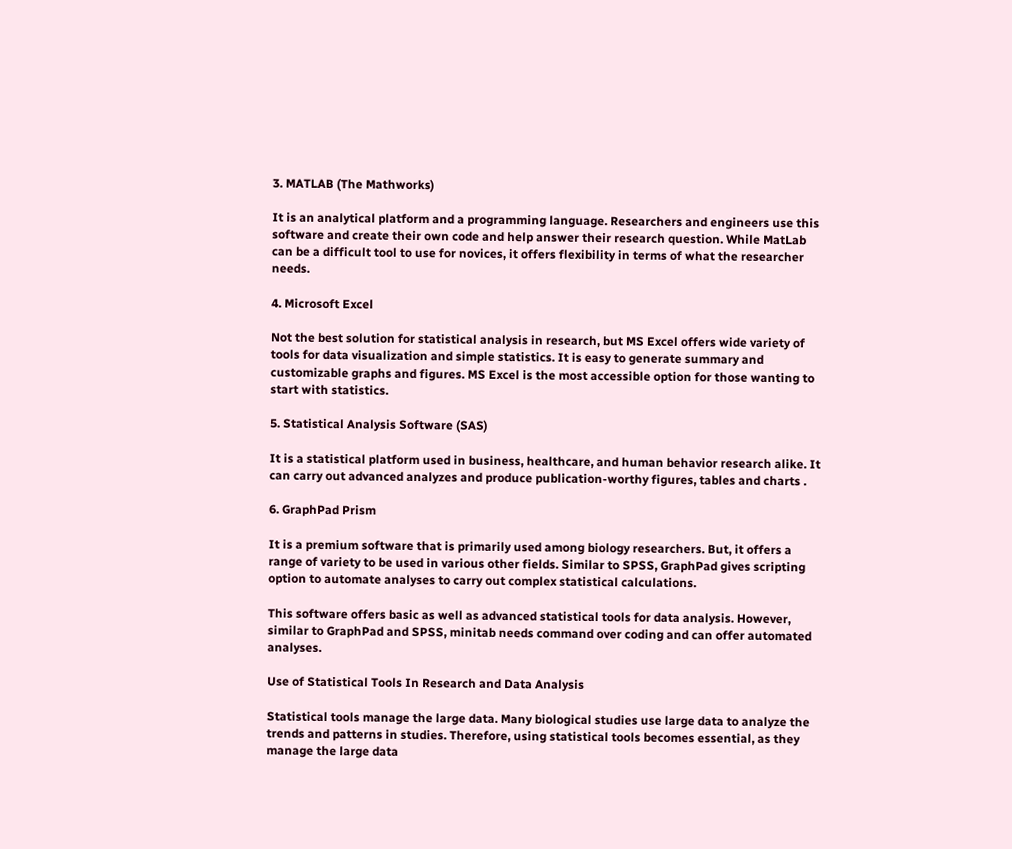3. MATLAB (The Mathworks)

It is an analytical platform and a programming language. Researchers and engineers use this software and create their own code and help answer their research question. While MatLab can be a difficult tool to use for novices, it offers flexibility in terms of what the researcher needs.

4. Microsoft Excel

Not the best solution for statistical analysis in research, but MS Excel offers wide variety of tools for data visualization and simple statistics. It is easy to generate summary and customizable graphs and figures. MS Excel is the most accessible option for those wanting to start with statistics.

5. Statistical Analysis Software (SAS)

It is a statistical platform used in business, healthcare, and human behavior research alike. It can carry out advanced analyzes and produce publication-worthy figures, tables and charts .

6. GraphPad Prism

It is a premium software that is primarily used among biology researchers. But, it offers a range of variety to be used in various other fields. Similar to SPSS, GraphPad gives scripting option to automate analyses to carry out complex statistical calculations.

This software offers basic as well as advanced statistical tools for data analysis. However, similar to GraphPad and SPSS, minitab needs command over coding and can offer automated analyses.

Use of Statistical Tools In Research and Data Analysis

Statistical tools manage the large data. Many biological studies use large data to analyze the trends and patterns in studies. Therefore, using statistical tools becomes essential, as they manage the large data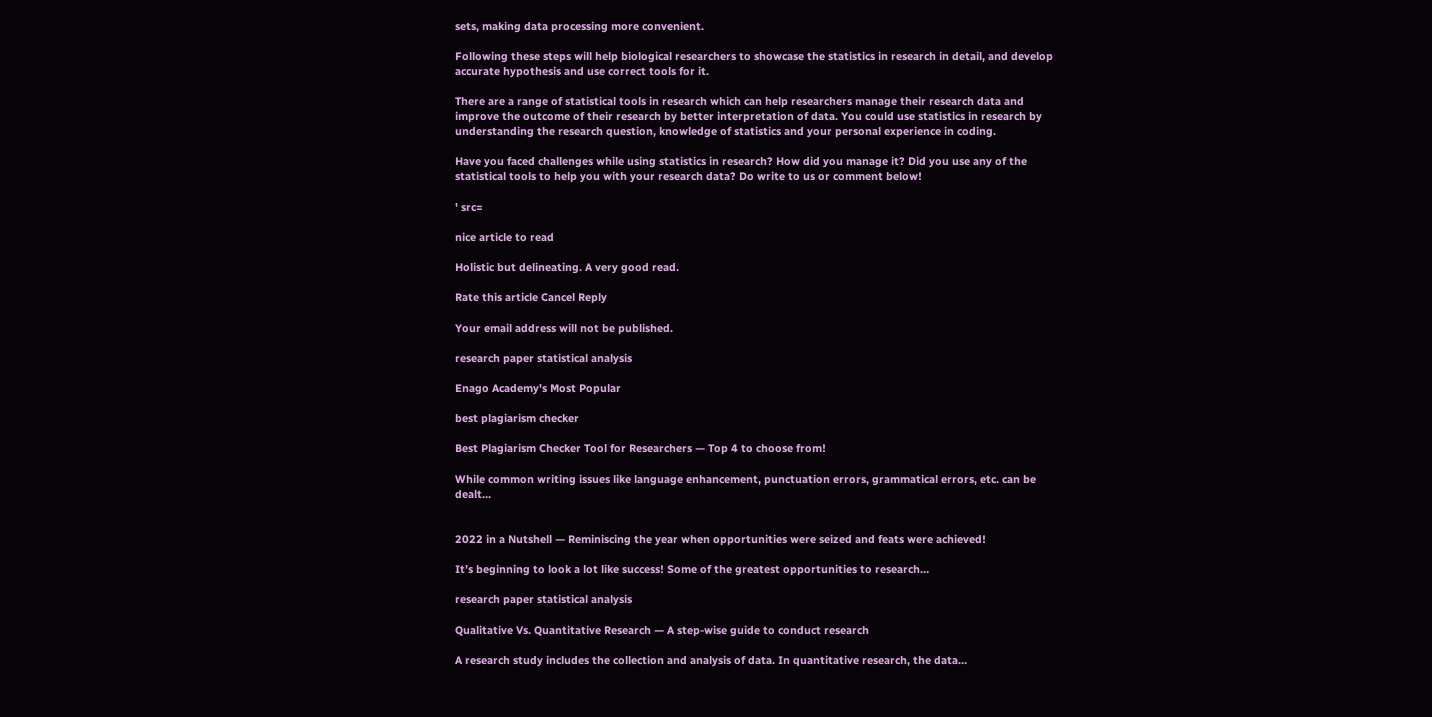sets, making data processing more convenient.

Following these steps will help biological researchers to showcase the statistics in research in detail, and develop accurate hypothesis and use correct tools for it.

There are a range of statistical tools in research which can help researchers manage their research data and improve the outcome of their research by better interpretation of data. You could use statistics in research by understanding the research question, knowledge of statistics and your personal experience in coding.

Have you faced challenges while using statistics in research? How did you manage it? Did you use any of the statistical tools to help you with your research data? Do write to us or comment below!

' src=

nice article to read

Holistic but delineating. A very good read.

Rate this article Cancel Reply

Your email address will not be published.

research paper statistical analysis

Enago Academy's Most Popular

best plagiarism checker

Best Plagiarism Checker Tool for Researchers — Top 4 to choose from!

While common writing issues like language enhancement, punctuation errors, grammatical errors, etc. can be dealt…


2022 in a Nutshell — Reminiscing the year when opportunities were seized and feats were achieved!

It’s beginning to look a lot like success! Some of the greatest opportunities to research…

research paper statistical analysis

Qualitative Vs. Quantitative Research — A step-wise guide to conduct research

A research study includes the collection and analysis of data. In quantitative research, the data…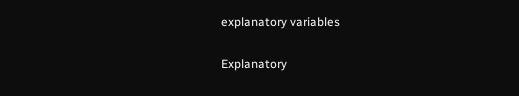explanatory variables

Explanatory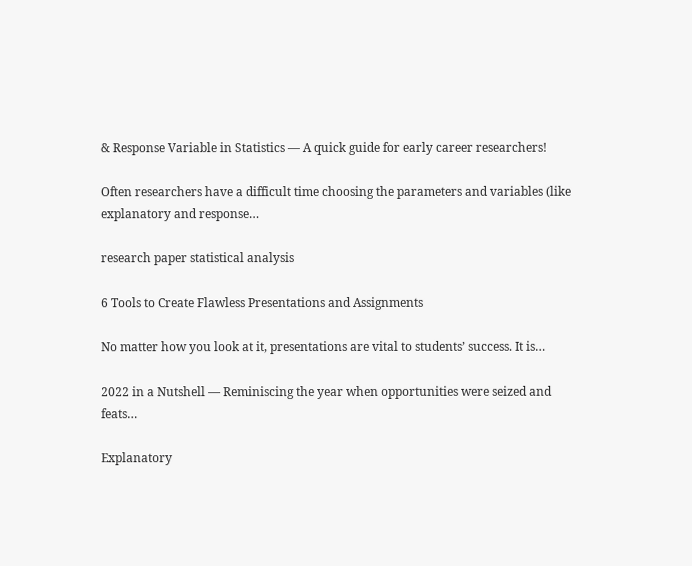& Response Variable in Statistics — A quick guide for early career researchers!

Often researchers have a difficult time choosing the parameters and variables (like explanatory and response…

research paper statistical analysis

6 Tools to Create Flawless Presentations and Assignments

No matter how you look at it, presentations are vital to students’ success. It is…

2022 in a Nutshell — Reminiscing the year when opportunities were seized and feats…

Explanatory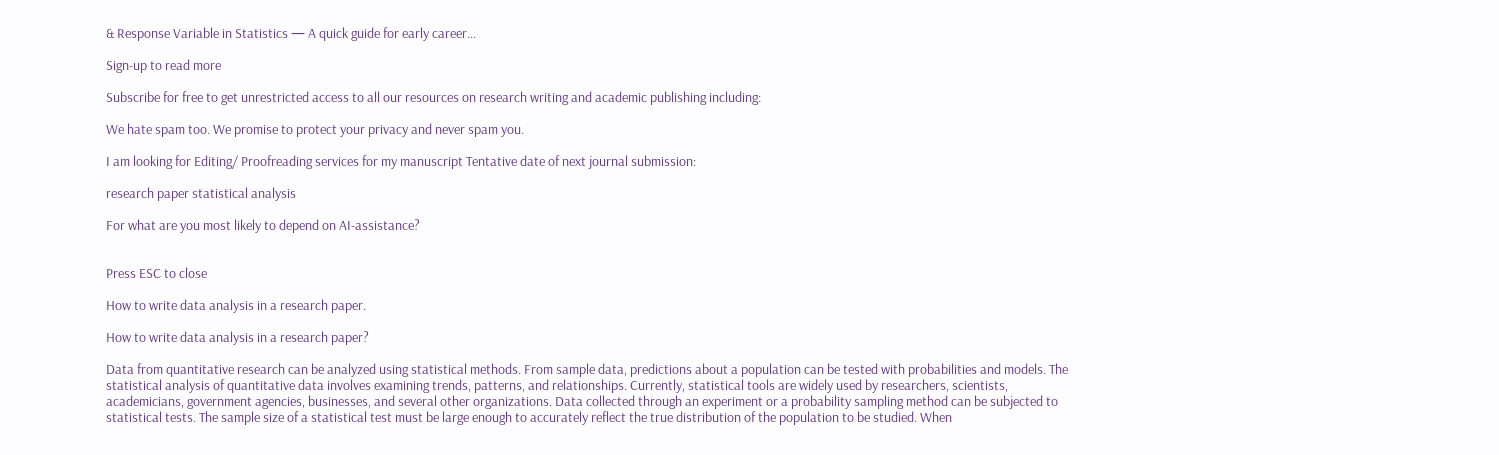& Response Variable in Statistics — A quick guide for early career…

Sign-up to read more

Subscribe for free to get unrestricted access to all our resources on research writing and academic publishing including:

We hate spam too. We promise to protect your privacy and never spam you.

I am looking for Editing/ Proofreading services for my manuscript Tentative date of next journal submission:

research paper statistical analysis

For what are you most likely to depend on AI-assistance?


Press ESC to close

How to write data analysis in a research paper.

How to write data analysis in a research paper?

Data from quantitative research can be analyzed using statistical methods. From sample data, predictions about a population can be tested with probabilities and models. The statistical analysis of quantitative data involves examining trends, patterns, and relationships. Currently, statistical tools are widely used by researchers, scientists, academicians, government agencies, businesses, and several other organizations. Data collected through an experiment or a probability sampling method can be subjected to statistical tests. The sample size of a statistical test must be large enough to accurately reflect the true distribution of the population to be studied. When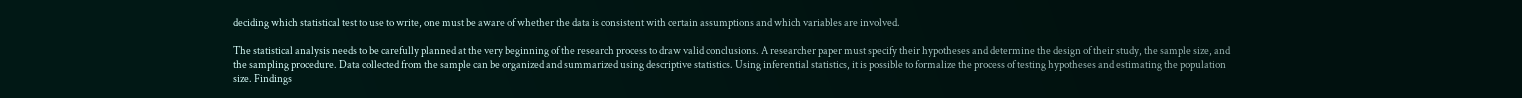deciding which statistical test to use to write, one must be aware of whether the data is consistent with certain assumptions and which variables are involved.

The statistical analysis needs to be carefully planned at the very beginning of the research process to draw valid conclusions. A researcher paper must specify their hypotheses and determine the design of their study, the sample size, and the sampling procedure. Data collected from the sample can be organized and summarized using descriptive statistics. Using inferential statistics, it is possible to formalize the process of testing hypotheses and estimating the population size. Findings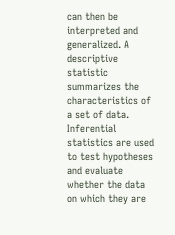can then be interpreted and generalized. A descriptive statistic summarizes the characteristics of a set of data. Inferential statistics are used to test hypotheses and evaluate whether the data on which they are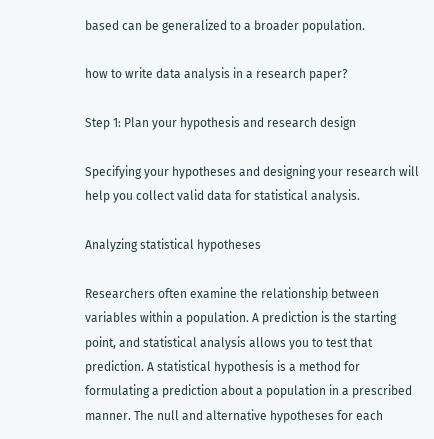based can be generalized to a broader population.

how to write data analysis in a research paper?

Step 1: Plan your hypothesis and research design

Specifying your hypotheses and designing your research will help you collect valid data for statistical analysis.

Analyzing statistical hypotheses

Researchers often examine the relationship between variables within a population. A prediction is the starting point, and statistical analysis allows you to test that prediction. A statistical hypothesis is a method for formulating a prediction about a population in a prescribed manner. The null and alternative hypotheses for each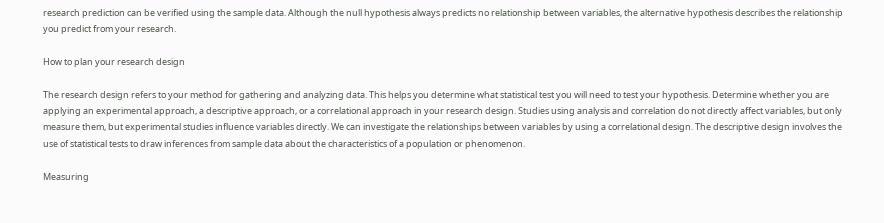research prediction can be verified using the sample data. Although the null hypothesis always predicts no relationship between variables, the alternative hypothesis describes the relationship you predict from your research.

How to plan your research design

The research design refers to your method for gathering and analyzing data. This helps you determine what statistical test you will need to test your hypothesis. Determine whether you are applying an experimental approach, a descriptive approach, or a correlational approach in your research design. Studies using analysis and correlation do not directly affect variables, but only measure them, but experimental studies influence variables directly. We can investigate the relationships between variables by using a correlational design. The descriptive design involves the use of statistical tests to draw inferences from sample data about the characteristics of a population or phenomenon.

Measuring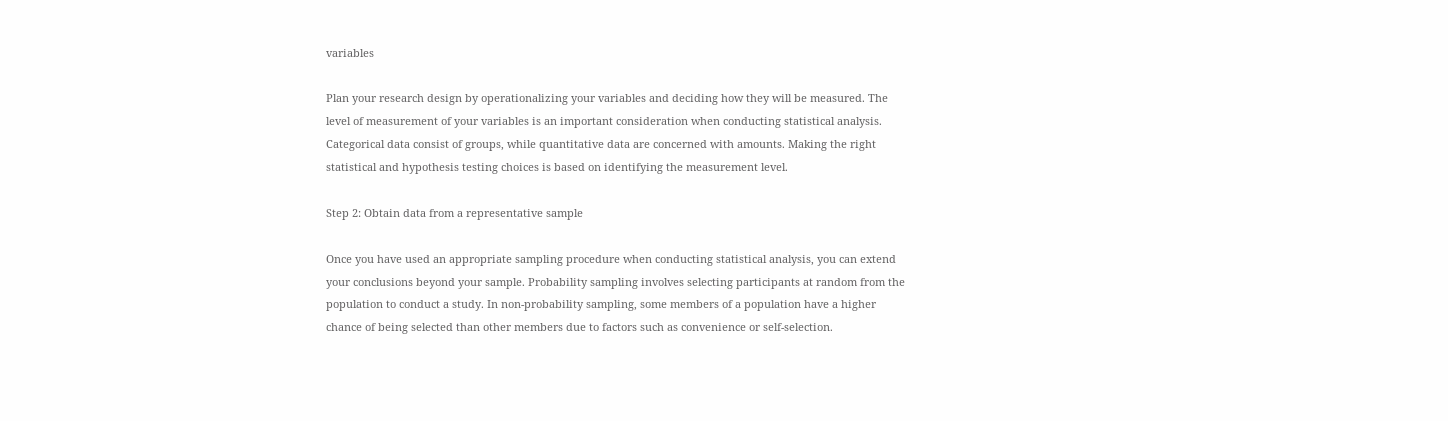variables

Plan your research design by operationalizing your variables and deciding how they will be measured. The level of measurement of your variables is an important consideration when conducting statistical analysis. Categorical data consist of groups, while quantitative data are concerned with amounts. Making the right statistical and hypothesis testing choices is based on identifying the measurement level.

Step 2: Obtain data from a representative sample

Once you have used an appropriate sampling procedure when conducting statistical analysis, you can extend your conclusions beyond your sample. Probability sampling involves selecting participants at random from the population to conduct a study. In non-probability sampling, some members of a population have a higher chance of being selected than other members due to factors such as convenience or self-selection.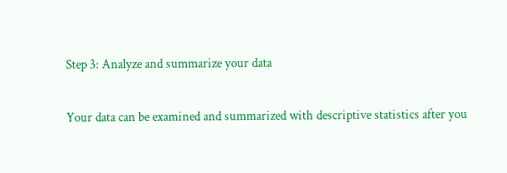Step 3: Analyze and summarize your data

Your data can be examined and summarized with descriptive statistics after you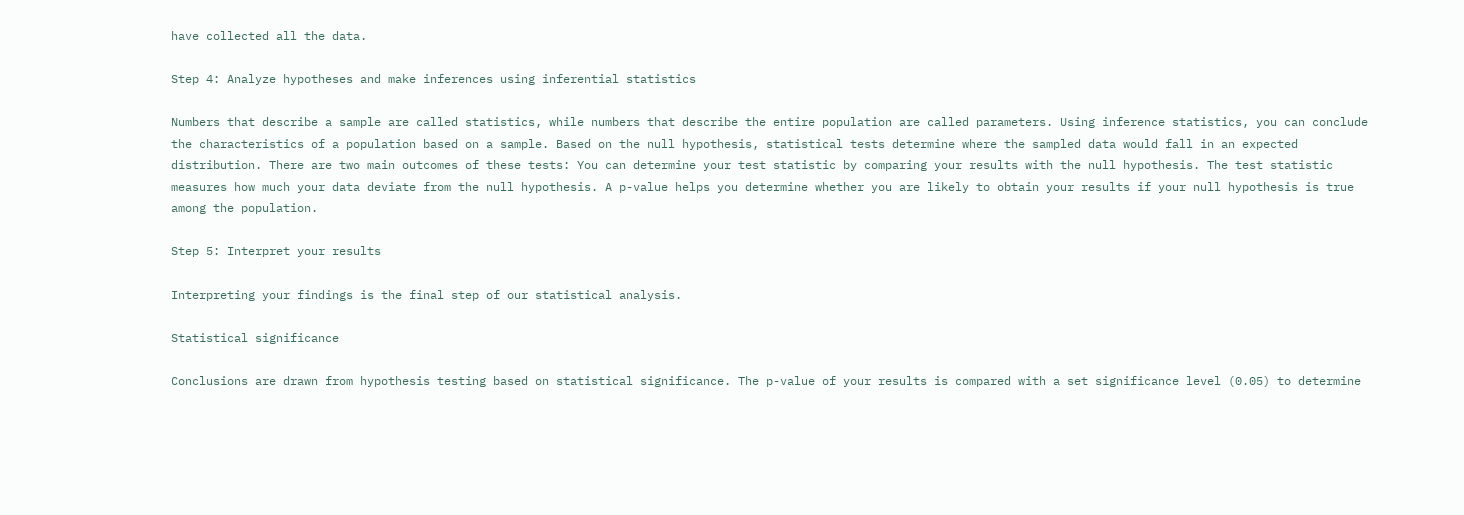have collected all the data.

Step 4: Analyze hypotheses and make inferences using inferential statistics

Numbers that describe a sample are called statistics, while numbers that describe the entire population are called parameters. Using inference statistics, you can conclude the characteristics of a population based on a sample. Based on the null hypothesis, statistical tests determine where the sampled data would fall in an expected distribution. There are two main outcomes of these tests: You can determine your test statistic by comparing your results with the null hypothesis. The test statistic measures how much your data deviate from the null hypothesis. A p-value helps you determine whether you are likely to obtain your results if your null hypothesis is true among the population.

Step 5: Interpret your results

Interpreting your findings is the final step of our statistical analysis.

Statistical significance

Conclusions are drawn from hypothesis testing based on statistical significance. The p-value of your results is compared with a set significance level (0.05) to determine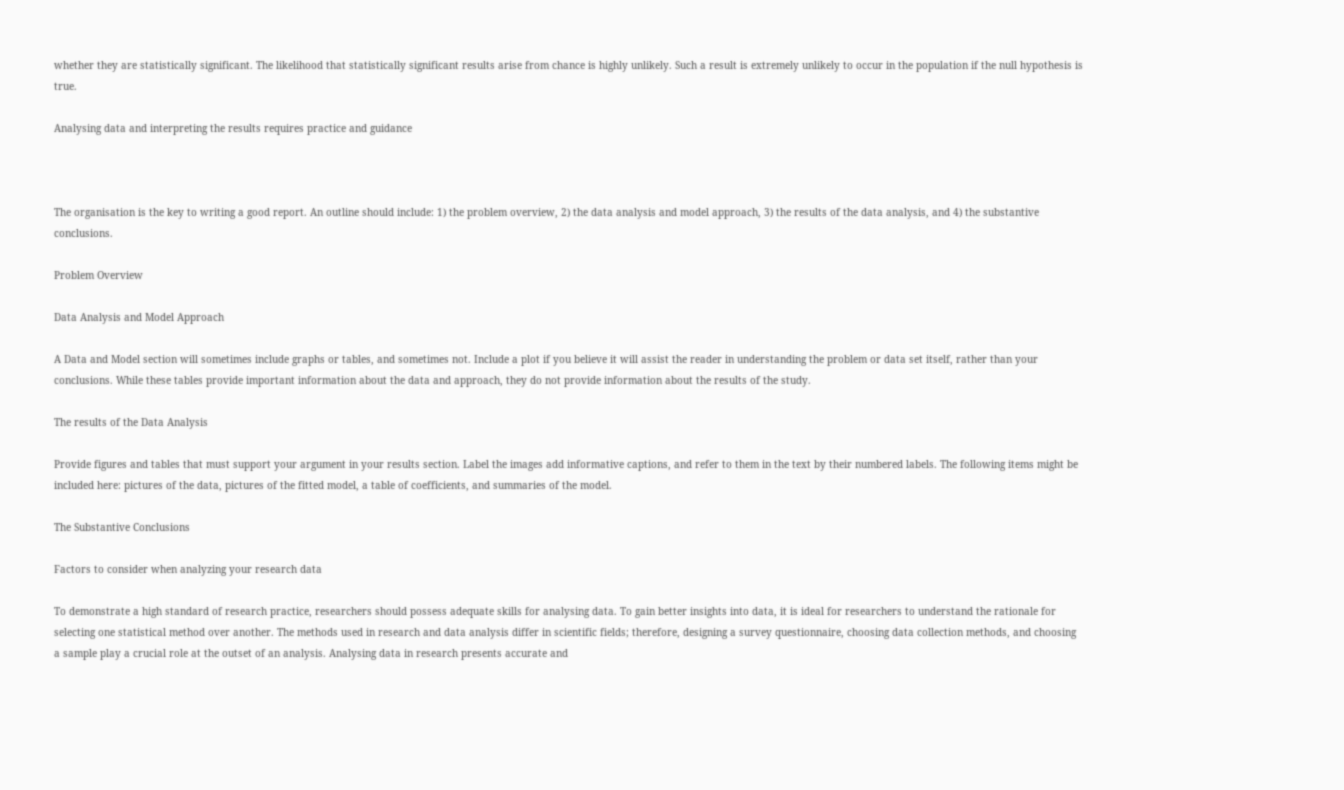whether they are statistically significant. The likelihood that statistically significant results arise from chance is highly unlikely. Such a result is extremely unlikely to occur in the population if the null hypothesis is true.

Analysing data and interpreting the results requires practice and guidance



The organisation is the key to writing a good report. An outline should include: 1) the problem overview, 2) the data analysis and model approach, 3) the results of the data analysis, and 4) the substantive conclusions.

Problem Overview

Data Analysis and Model Approach

A Data and Model section will sometimes include graphs or tables, and sometimes not. Include a plot if you believe it will assist the reader in understanding the problem or data set itself, rather than your conclusions. While these tables provide important information about the data and approach, they do not provide information about the results of the study.

The results of the Data Analysis

Provide figures and tables that must support your argument in your results section. Label the images add informative captions, and refer to them in the text by their numbered labels. The following items might be included here: pictures of the data, pictures of the fitted model, a table of coefficients, and summaries of the model.

The Substantive Conclusions

Factors to consider when analyzing your research data

To demonstrate a high standard of research practice, researchers should possess adequate skills for analysing data. To gain better insights into data, it is ideal for researchers to understand the rationale for selecting one statistical method over another. The methods used in research and data analysis differ in scientific fields; therefore, designing a survey questionnaire, choosing data collection methods, and choosing a sample play a crucial role at the outset of an analysis. Analysing data in research presents accurate and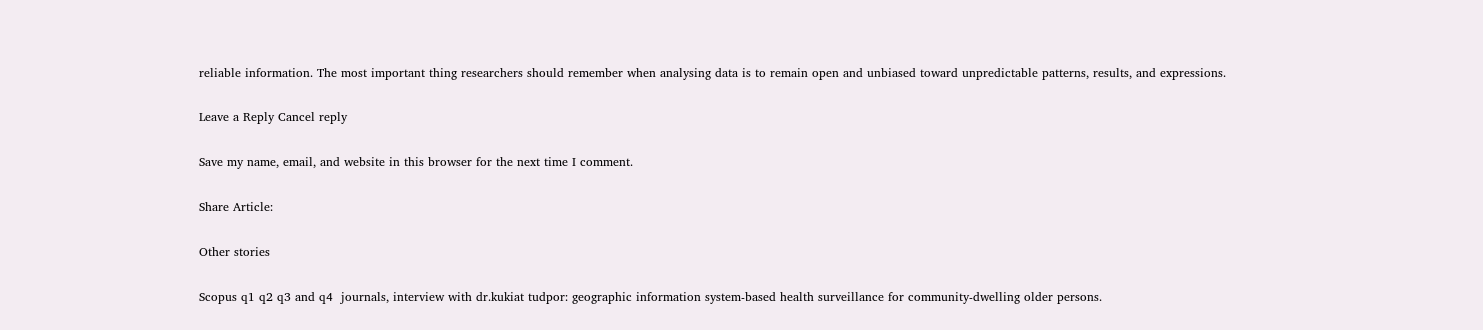reliable information. The most important thing researchers should remember when analysing data is to remain open and unbiased toward unpredictable patterns, results, and expressions.

Leave a Reply Cancel reply

Save my name, email, and website in this browser for the next time I comment.

Share Article:

Other stories

Scopus q1 q2 q3 and q4  journals, interview with dr.kukiat tudpor: geographic information system-based health surveillance for community-dwelling older persons.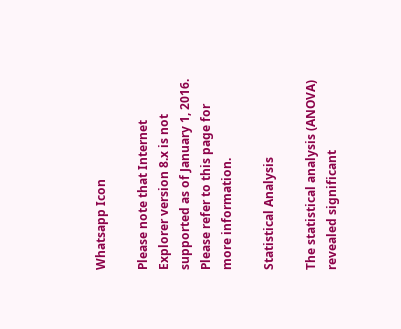Whatsapp Icon

Please note that Internet Explorer version 8.x is not supported as of January 1, 2016. Please refer to this page for more information.

Statistical Analysis

The statistical analysis (ANOVA) revealed significant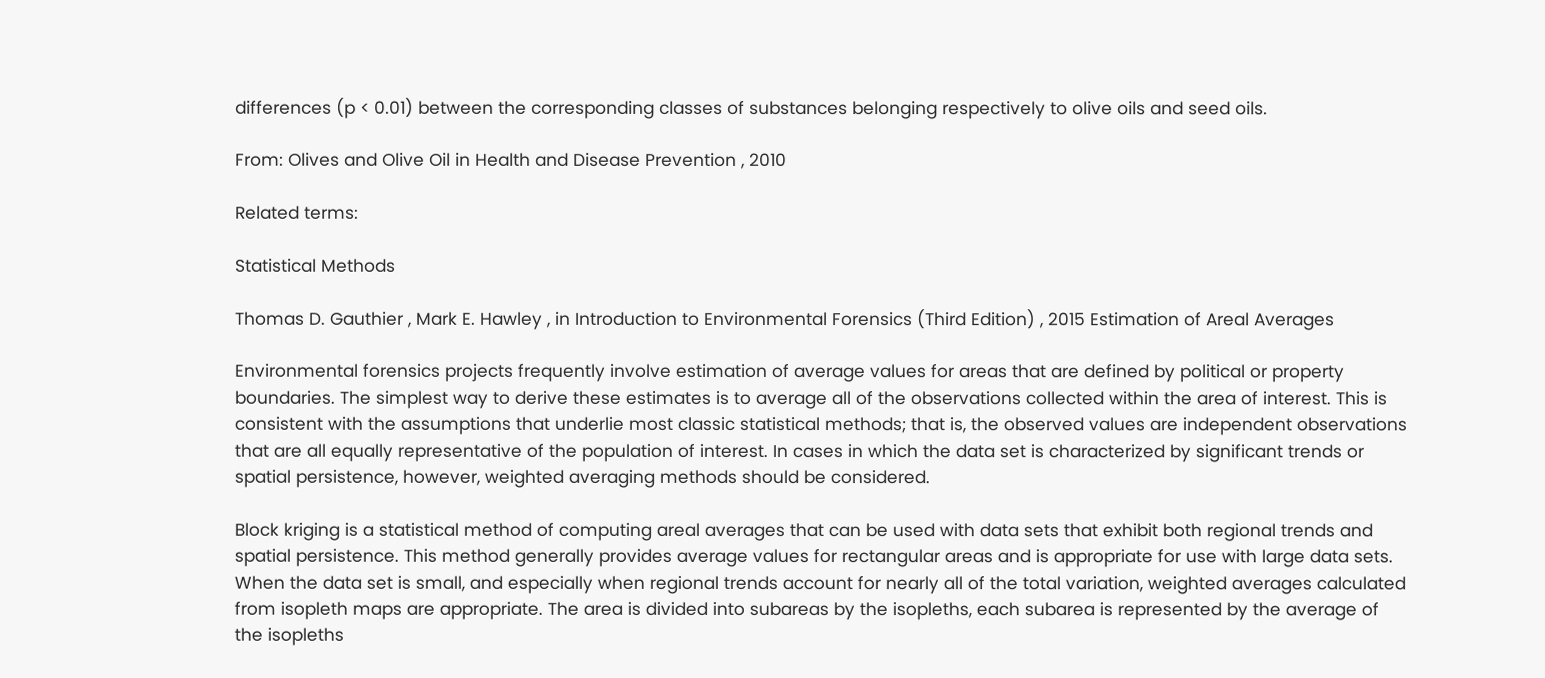differences (p < 0.01) between the corresponding classes of substances belonging respectively to olive oils and seed oils.

From: Olives and Olive Oil in Health and Disease Prevention , 2010

Related terms:

Statistical Methods

Thomas D. Gauthier , Mark E. Hawley , in Introduction to Environmental Forensics (Third Edition) , 2015 Estimation of Areal Averages

Environmental forensics projects frequently involve estimation of average values for areas that are defined by political or property boundaries. The simplest way to derive these estimates is to average all of the observations collected within the area of interest. This is consistent with the assumptions that underlie most classic statistical methods; that is, the observed values are independent observations that are all equally representative of the population of interest. In cases in which the data set is characterized by significant trends or spatial persistence, however, weighted averaging methods should be considered.

Block kriging is a statistical method of computing areal averages that can be used with data sets that exhibit both regional trends and spatial persistence. This method generally provides average values for rectangular areas and is appropriate for use with large data sets. When the data set is small, and especially when regional trends account for nearly all of the total variation, weighted averages calculated from isopleth maps are appropriate. The area is divided into subareas by the isopleths, each subarea is represented by the average of the isopleths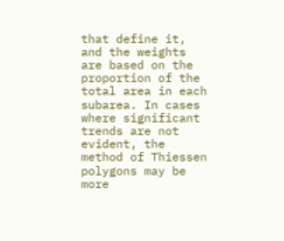that define it, and the weights are based on the proportion of the total area in each subarea. In cases where significant trends are not evident, the method of Thiessen polygons may be more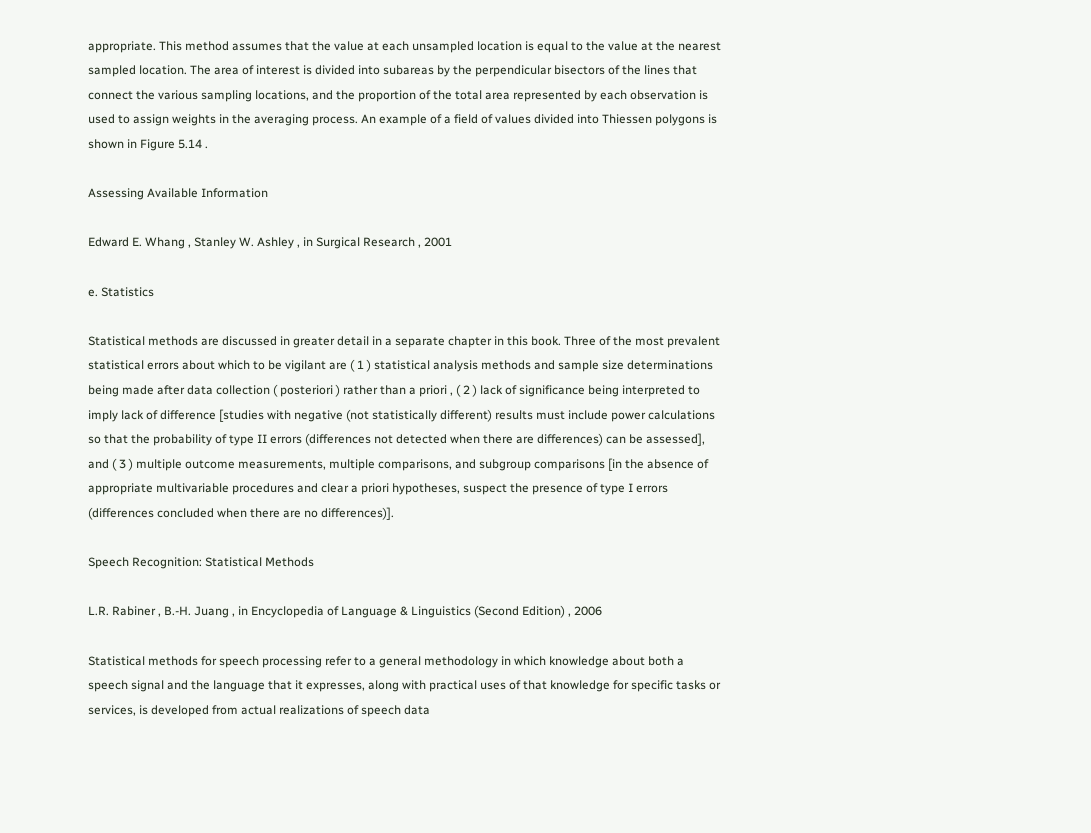appropriate. This method assumes that the value at each unsampled location is equal to the value at the nearest sampled location. The area of interest is divided into subareas by the perpendicular bisectors of the lines that connect the various sampling locations, and the proportion of the total area represented by each observation is used to assign weights in the averaging process. An example of a field of values divided into Thiessen polygons is shown in Figure 5.14 .

Assessing Available Information

Edward E. Whang , Stanley W. Ashley , in Surgical Research , 2001

e. Statistics

Statistical methods are discussed in greater detail in a separate chapter in this book. Three of the most prevalent statistical errors about which to be vigilant are ( 1 ) statistical analysis methods and sample size determinations being made after data collection ( posteriori ) rather than a priori , ( 2 ) lack of significance being interpreted to imply lack of difference [studies with negative (not statistically different) results must include power calculations so that the probability of type II errors (differences not detected when there are differences) can be assessed], and ( 3 ) multiple outcome measurements, multiple comparisons, and subgroup comparisons [in the absence of appropriate multivariable procedures and clear a priori hypotheses, suspect the presence of type I errors (differences concluded when there are no differences)].

Speech Recognition: Statistical Methods

L.R. Rabiner , B.-H. Juang , in Encyclopedia of Language & Linguistics (Second Edition) , 2006

Statistical methods for speech processing refer to a general methodology in which knowledge about both a speech signal and the language that it expresses, along with practical uses of that knowledge for specific tasks or services, is developed from actual realizations of speech data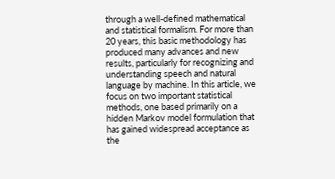through a well-defined mathematical and statistical formalism. For more than 20 years, this basic methodology has produced many advances and new results, particularly for recognizing and understanding speech and natural language by machine. In this article, we focus on two important statistical methods, one based primarily on a hidden Markov model formulation that has gained widespread acceptance as the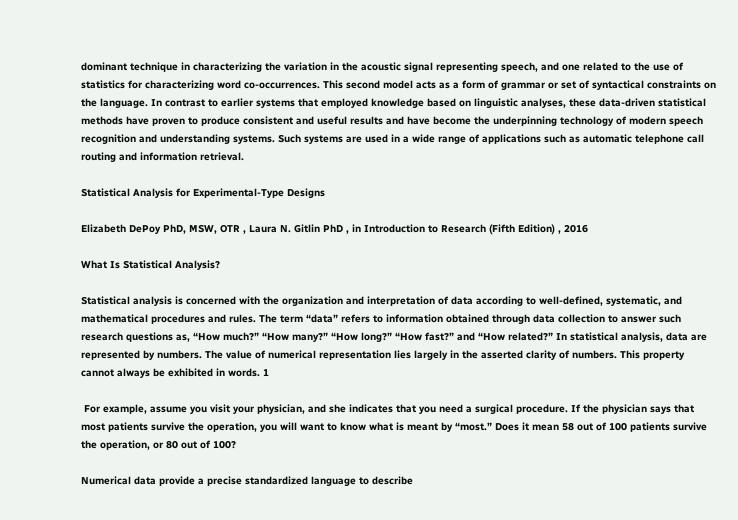dominant technique in characterizing the variation in the acoustic signal representing speech, and one related to the use of statistics for characterizing word co-occurrences. This second model acts as a form of grammar or set of syntactical constraints on the language. In contrast to earlier systems that employed knowledge based on linguistic analyses, these data-driven statistical methods have proven to produce consistent and useful results and have become the underpinning technology of modern speech recognition and understanding systems. Such systems are used in a wide range of applications such as automatic telephone call routing and information retrieval.

Statistical Analysis for Experimental-Type Designs

Elizabeth DePoy PhD, MSW, OTR , Laura N. Gitlin PhD , in Introduction to Research (Fifth Edition) , 2016

What Is Statistical Analysis?

Statistical analysis is concerned with the organization and interpretation of data according to well-defined, systematic, and mathematical procedures and rules. The term “data” refers to information obtained through data collection to answer such research questions as, “How much?” “How many?” “How long?” “How fast?” and “How related?” In statistical analysis, data are represented by numbers. The value of numerical representation lies largely in the asserted clarity of numbers. This property cannot always be exhibited in words. 1

 For example, assume you visit your physician, and she indicates that you need a surgical procedure. If the physician says that most patients survive the operation, you will want to know what is meant by “most.” Does it mean 58 out of 100 patients survive the operation, or 80 out of 100?

Numerical data provide a precise standardized language to describe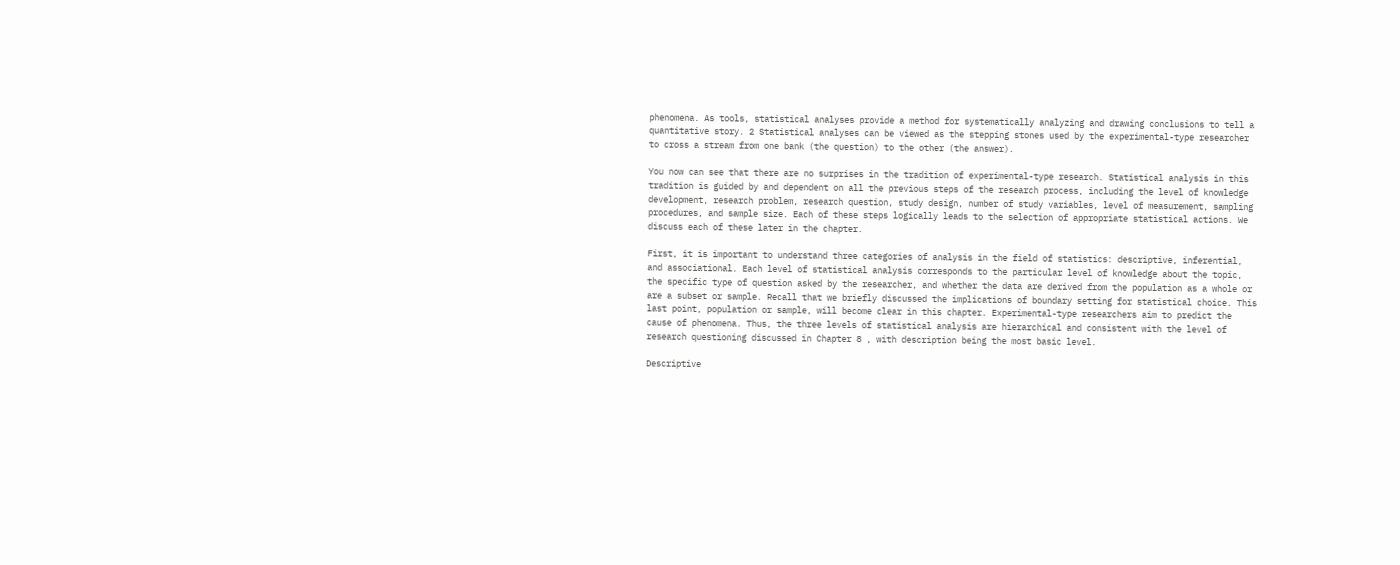phenomena. As tools, statistical analyses provide a method for systematically analyzing and drawing conclusions to tell a quantitative story. 2 Statistical analyses can be viewed as the stepping stones used by the experimental-type researcher to cross a stream from one bank (the question) to the other (the answer).

You now can see that there are no surprises in the tradition of experimental-type research. Statistical analysis in this tradition is guided by and dependent on all the previous steps of the research process, including the level of knowledge development, research problem, research question, study design, number of study variables, level of measurement, sampling procedures, and sample size. Each of these steps logically leads to the selection of appropriate statistical actions. We discuss each of these later in the chapter.

First, it is important to understand three categories of analysis in the field of statistics: descriptive, inferential, and associational. Each level of statistical analysis corresponds to the particular level of knowledge about the topic, the specific type of question asked by the researcher, and whether the data are derived from the population as a whole or are a subset or sample. Recall that we briefly discussed the implications of boundary setting for statistical choice. This last point, population or sample, will become clear in this chapter. Experimental-type researchers aim to predict the cause of phenomena. Thus, the three levels of statistical analysis are hierarchical and consistent with the level of research questioning discussed in Chapter 8 , with description being the most basic level.

Descriptive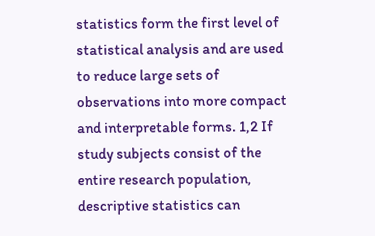statistics form the first level of statistical analysis and are used to reduce large sets of observations into more compact and interpretable forms. 1,2 If study subjects consist of the entire research population, descriptive statistics can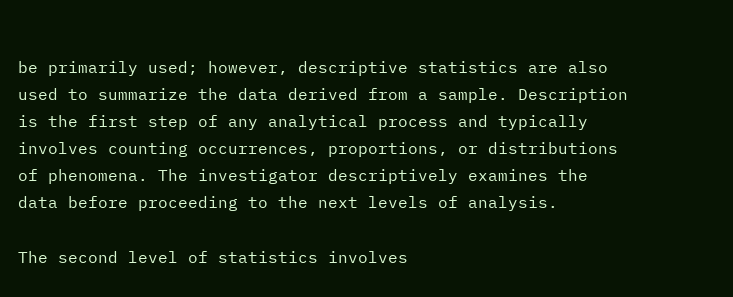be primarily used; however, descriptive statistics are also used to summarize the data derived from a sample. Description is the first step of any analytical process and typically involves counting occurrences, proportions, or distributions of phenomena. The investigator descriptively examines the data before proceeding to the next levels of analysis.

The second level of statistics involves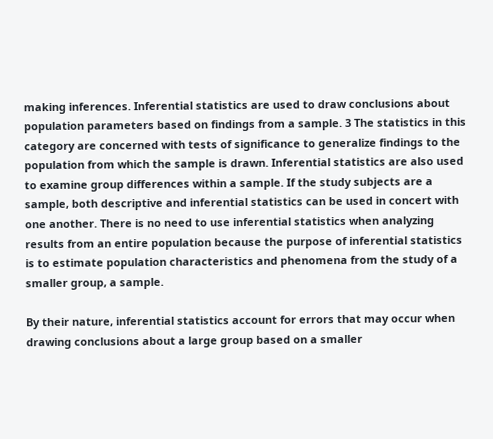making inferences. Inferential statistics are used to draw conclusions about population parameters based on findings from a sample. 3 The statistics in this category are concerned with tests of significance to generalize findings to the population from which the sample is drawn. Inferential statistics are also used to examine group differences within a sample. If the study subjects are a sample, both descriptive and inferential statistics can be used in concert with one another. There is no need to use inferential statistics when analyzing results from an entire population because the purpose of inferential statistics is to estimate population characteristics and phenomena from the study of a smaller group, a sample.

By their nature, inferential statistics account for errors that may occur when drawing conclusions about a large group based on a smaller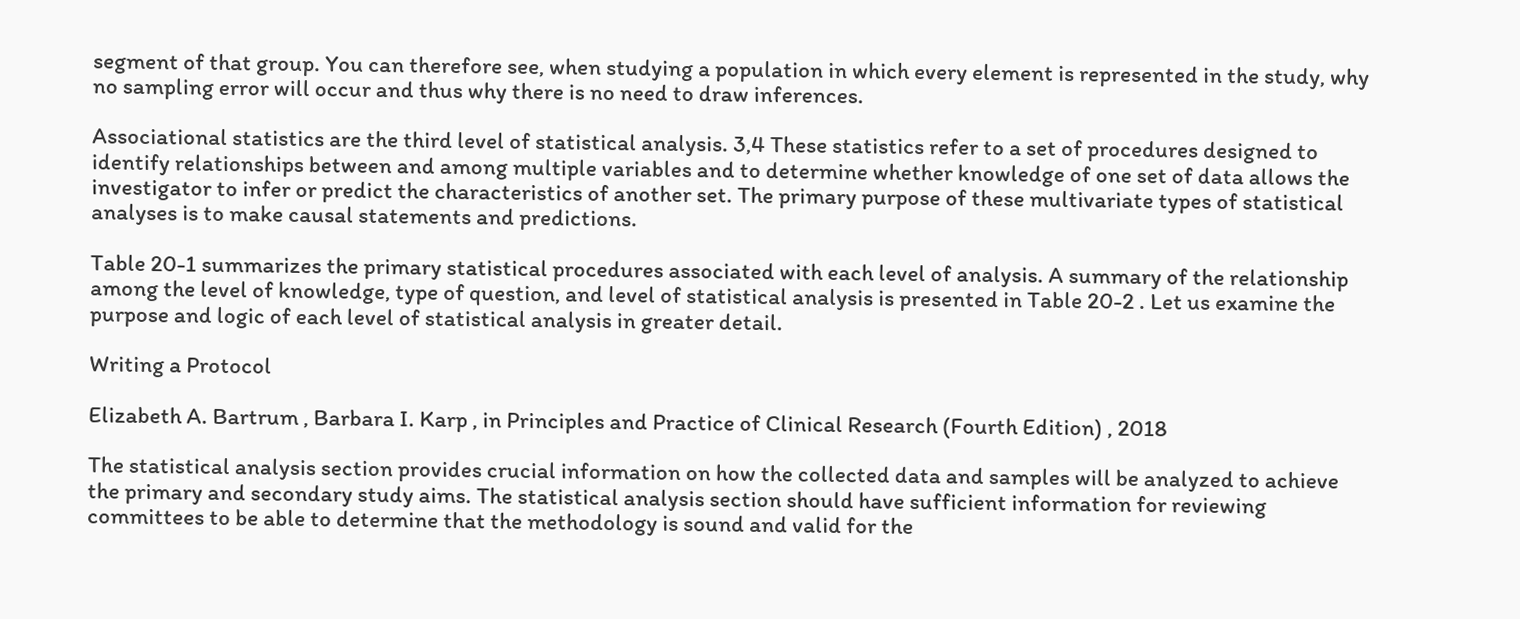segment of that group. You can therefore see, when studying a population in which every element is represented in the study, why no sampling error will occur and thus why there is no need to draw inferences.

Associational statistics are the third level of statistical analysis. 3,4 These statistics refer to a set of procedures designed to identify relationships between and among multiple variables and to determine whether knowledge of one set of data allows the investigator to infer or predict the characteristics of another set. The primary purpose of these multivariate types of statistical analyses is to make causal statements and predictions.

Table 20-1 summarizes the primary statistical procedures associated with each level of analysis. A summary of the relationship among the level of knowledge, type of question, and level of statistical analysis is presented in Table 20-2 . Let us examine the purpose and logic of each level of statistical analysis in greater detail.

Writing a Protocol

Elizabeth A. Bartrum , Barbara I. Karp , in Principles and Practice of Clinical Research (Fourth Edition) , 2018

The statistical analysis section provides crucial information on how the collected data and samples will be analyzed to achieve the primary and secondary study aims. The statistical analysis section should have sufficient information for reviewing committees to be able to determine that the methodology is sound and valid for the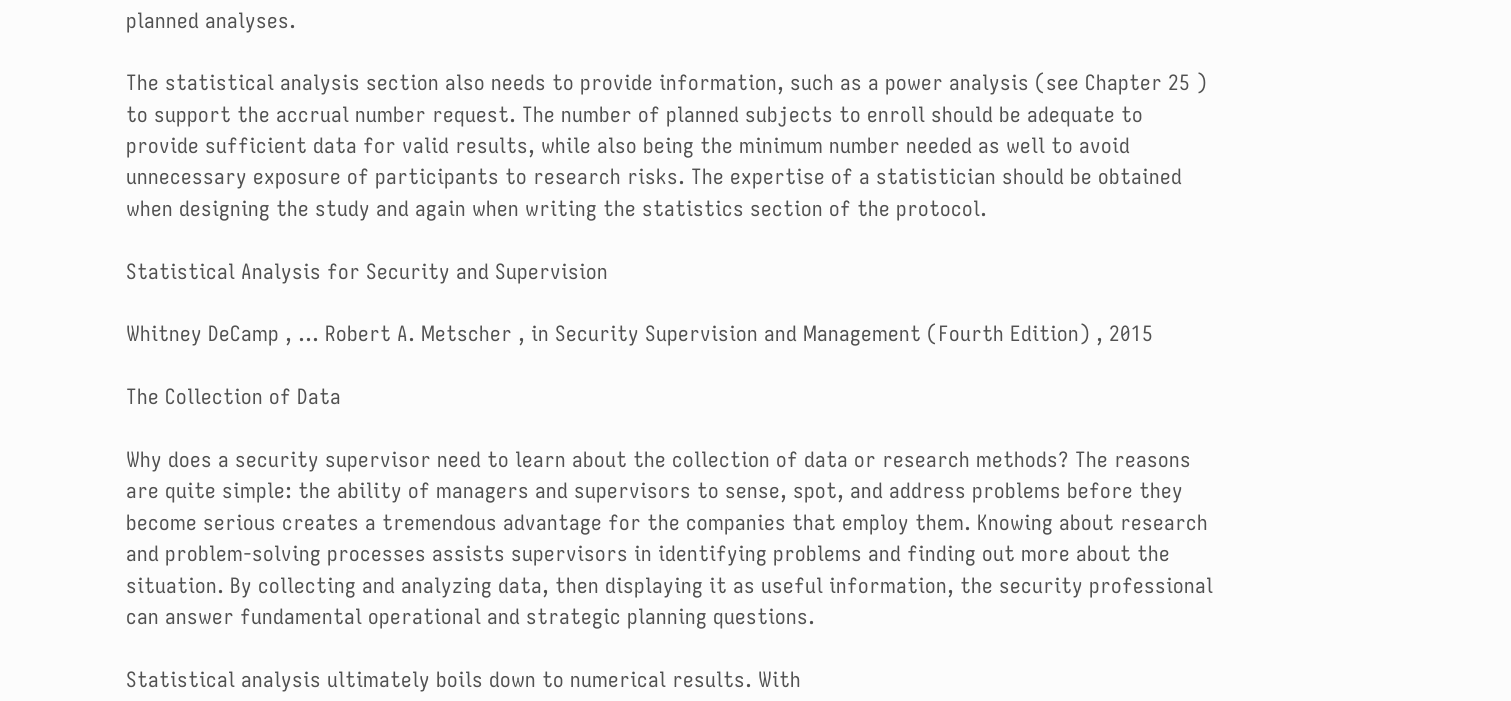planned analyses.

The statistical analysis section also needs to provide information, such as a power analysis (see Chapter 25 ) to support the accrual number request. The number of planned subjects to enroll should be adequate to provide sufficient data for valid results, while also being the minimum number needed as well to avoid unnecessary exposure of participants to research risks. The expertise of a statistician should be obtained when designing the study and again when writing the statistics section of the protocol.

Statistical Analysis for Security and Supervision

Whitney DeCamp , ... Robert A. Metscher , in Security Supervision and Management (Fourth Edition) , 2015

The Collection of Data

Why does a security supervisor need to learn about the collection of data or research methods? The reasons are quite simple: the ability of managers and supervisors to sense, spot, and address problems before they become serious creates a tremendous advantage for the companies that employ them. Knowing about research and problem-solving processes assists supervisors in identifying problems and finding out more about the situation. By collecting and analyzing data, then displaying it as useful information, the security professional can answer fundamental operational and strategic planning questions.

Statistical analysis ultimately boils down to numerical results. With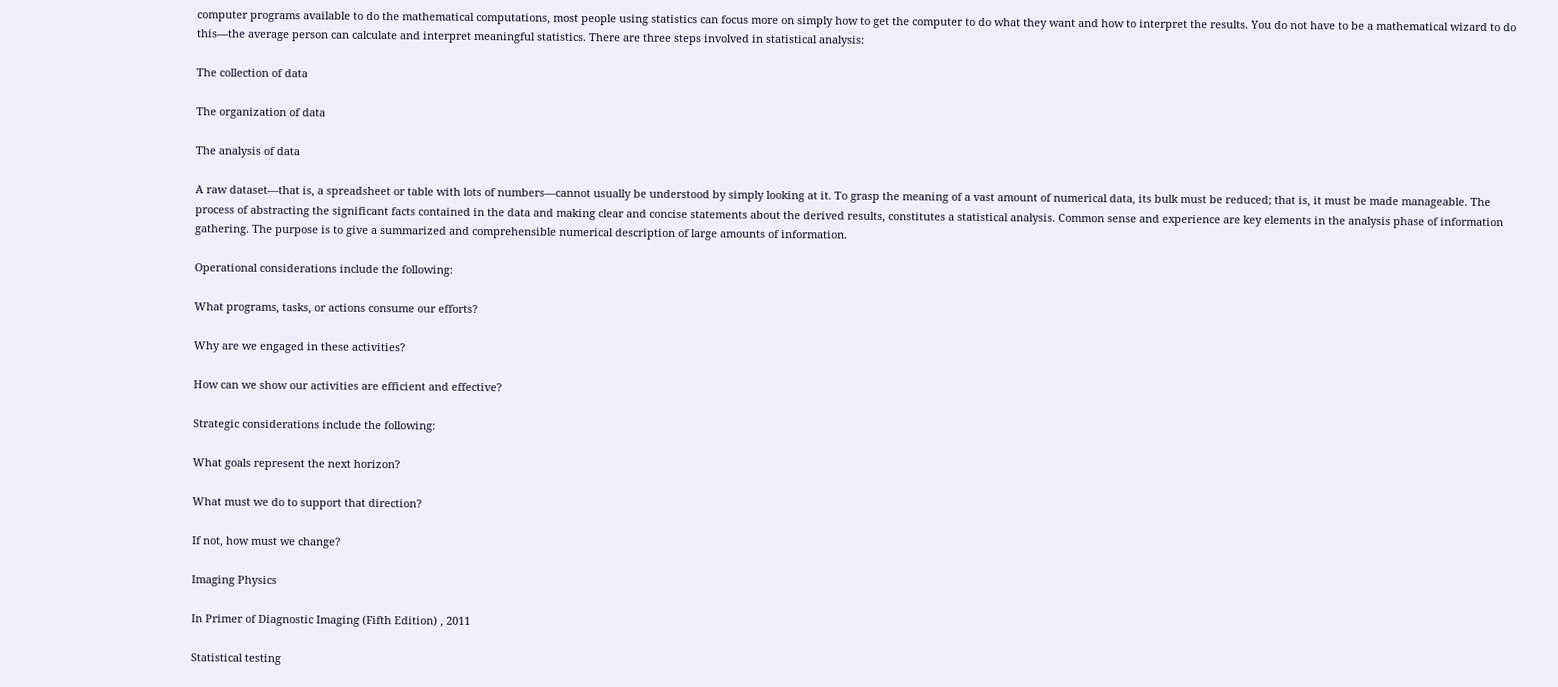computer programs available to do the mathematical computations, most people using statistics can focus more on simply how to get the computer to do what they want and how to interpret the results. You do not have to be a mathematical wizard to do this—the average person can calculate and interpret meaningful statistics. There are three steps involved in statistical analysis:

The collection of data

The organization of data

The analysis of data

A raw dataset—that is, a spreadsheet or table with lots of numbers—cannot usually be understood by simply looking at it. To grasp the meaning of a vast amount of numerical data, its bulk must be reduced; that is, it must be made manageable. The process of abstracting the significant facts contained in the data and making clear and concise statements about the derived results, constitutes a statistical analysis. Common sense and experience are key elements in the analysis phase of information gathering. The purpose is to give a summarized and comprehensible numerical description of large amounts of information.

Operational considerations include the following:

What programs, tasks, or actions consume our efforts?

Why are we engaged in these activities?

How can we show our activities are efficient and effective?

Strategic considerations include the following:

What goals represent the next horizon?

What must we do to support that direction?

If not, how must we change?

Imaging Physics

In Primer of Diagnostic Imaging (Fifth Edition) , 2011

Statistical testing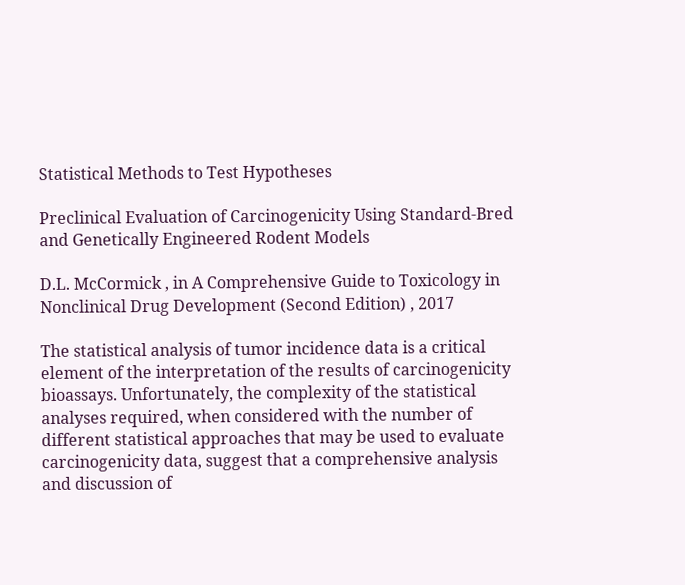Statistical Methods to Test Hypotheses

Preclinical Evaluation of Carcinogenicity Using Standard-Bred and Genetically Engineered Rodent Models

D.L. McCormick , in A Comprehensive Guide to Toxicology in Nonclinical Drug Development (Second Edition) , 2017

The statistical analysis of tumor incidence data is a critical element of the interpretation of the results of carcinogenicity bioassays. Unfortunately, the complexity of the statistical analyses required, when considered with the number of different statistical approaches that may be used to evaluate carcinogenicity data, suggest that a comprehensive analysis and discussion of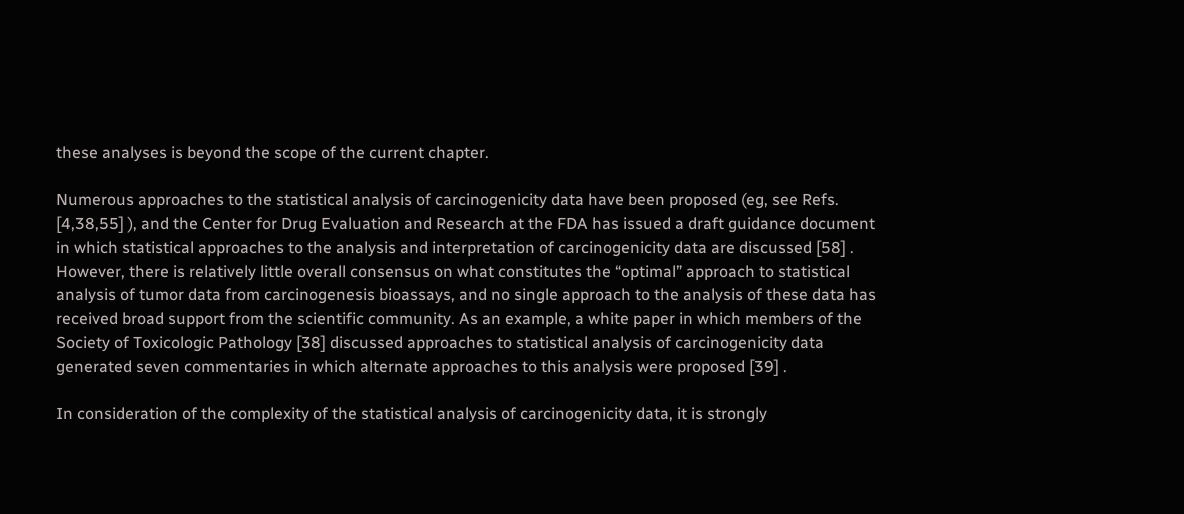these analyses is beyond the scope of the current chapter.

Numerous approaches to the statistical analysis of carcinogenicity data have been proposed (eg, see Refs. [4,38,55] ), and the Center for Drug Evaluation and Research at the FDA has issued a draft guidance document in which statistical approaches to the analysis and interpretation of carcinogenicity data are discussed [58] . However, there is relatively little overall consensus on what constitutes the “optimal” approach to statistical analysis of tumor data from carcinogenesis bioassays, and no single approach to the analysis of these data has received broad support from the scientific community. As an example, a white paper in which members of the Society of Toxicologic Pathology [38] discussed approaches to statistical analysis of carcinogenicity data generated seven commentaries in which alternate approaches to this analysis were proposed [39] .

In consideration of the complexity of the statistical analysis of carcinogenicity data, it is strongly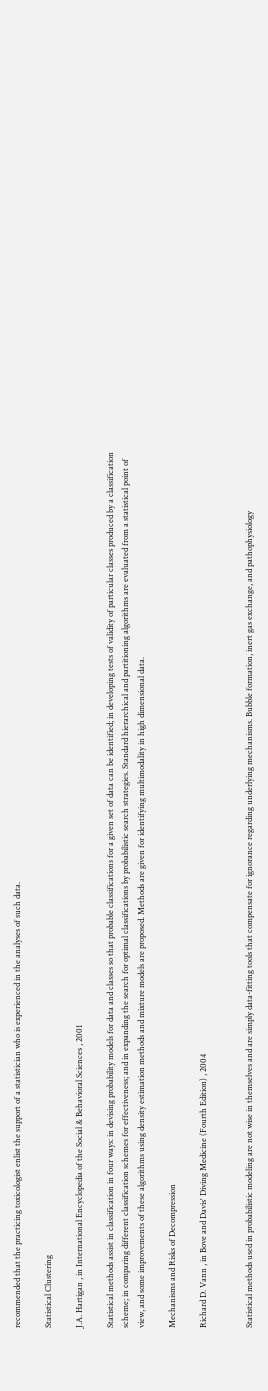recommended that the practicing toxicologist enlist the support of a statistician who is experienced in the analyses of such data.

Statistical Clustering

J.A. Hartigan , in International Encyclopedia of the Social & Behavioral Sciences , 2001

Statistical methods assist in classification in four ways: in devising probability models for data and classes so that probable classifications for a given set of data can be identified; in developing tests of validity of particular classes produced by a classification scheme; in comparing different classification schemes for effectiveness; and in expanding the search for optimal classifications by probabilistic search strategies. Standard hierarchical and partitioning algorithms are evaluated from a statistical point of view, and some improvements of these algorithms using density estimation methods and mixture models are proposed. Methods are given for identifying multimodality in high dimensional data.

Mechanisms and Risks of Decompression

Richard D. Vann , in Bove and Davis' Diving Medicine (Fourth Edition) , 2004


Statistical methods used in probabilistic modeling are not wise in themselves and are simply data-fitting tools that compensate for ignorance regarding underlying mechanisms. Bubble formation, inert gas exchange, and pathophysiology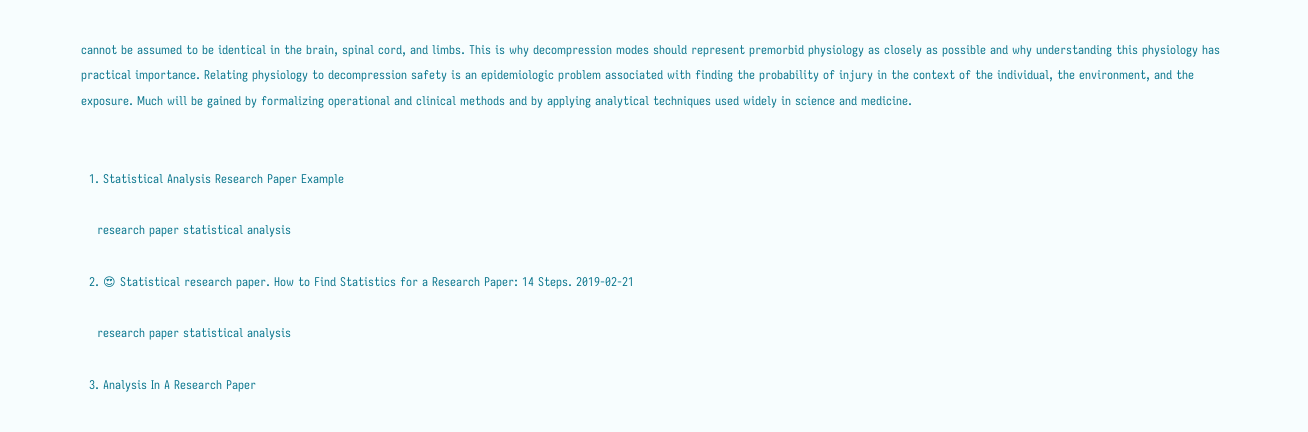cannot be assumed to be identical in the brain, spinal cord, and limbs. This is why decompression modes should represent premorbid physiology as closely as possible and why understanding this physiology has practical importance. Relating physiology to decompression safety is an epidemiologic problem associated with finding the probability of injury in the context of the individual, the environment, and the exposure. Much will be gained by formalizing operational and clinical methods and by applying analytical techniques used widely in science and medicine.


  1. Statistical Analysis Research Paper Example

    research paper statistical analysis

  2. 😍 Statistical research paper. How to Find Statistics for a Research Paper: 14 Steps. 2019-02-21

    research paper statistical analysis

  3. Analysis In A Research Paper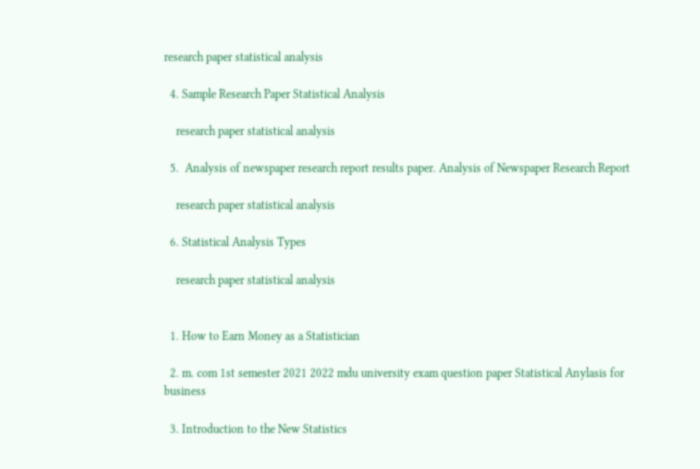research paper statistical analysis

  4. Sample Research Paper Statistical Analysis

    research paper statistical analysis

  5.  Analysis of newspaper research report results paper. Analysis of Newspaper Research Report

    research paper statistical analysis

  6. Statistical Analysis Types

    research paper statistical analysis


  1. How to Earn Money as a Statistician

  2. m. com 1st semester 2021 2022 mdu university exam question paper Statistical Anylasis for business

  3. Introduction to the New Statistics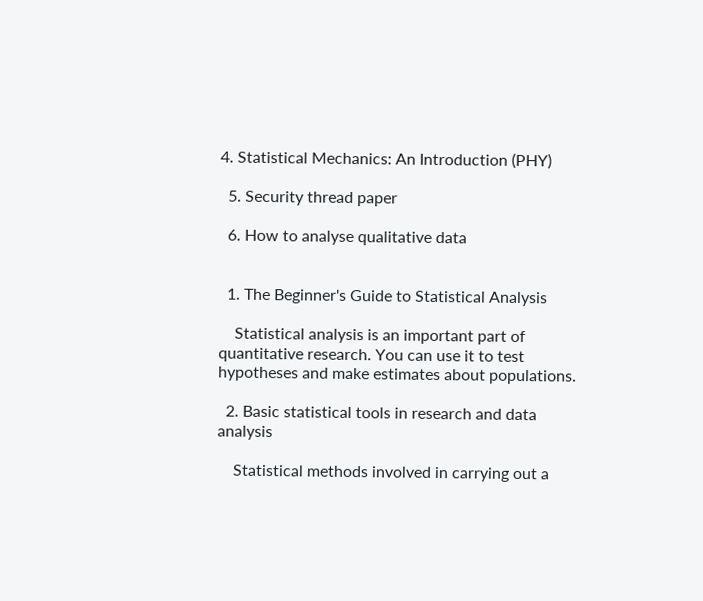4. Statistical Mechanics: An Introduction (PHY)

  5. Security thread paper

  6. How to analyse qualitative data


  1. The Beginner's Guide to Statistical Analysis

    Statistical analysis is an important part of quantitative research. You can use it to test hypotheses and make estimates about populations.

  2. Basic statistical tools in research and data analysis

    Statistical methods involved in carrying out a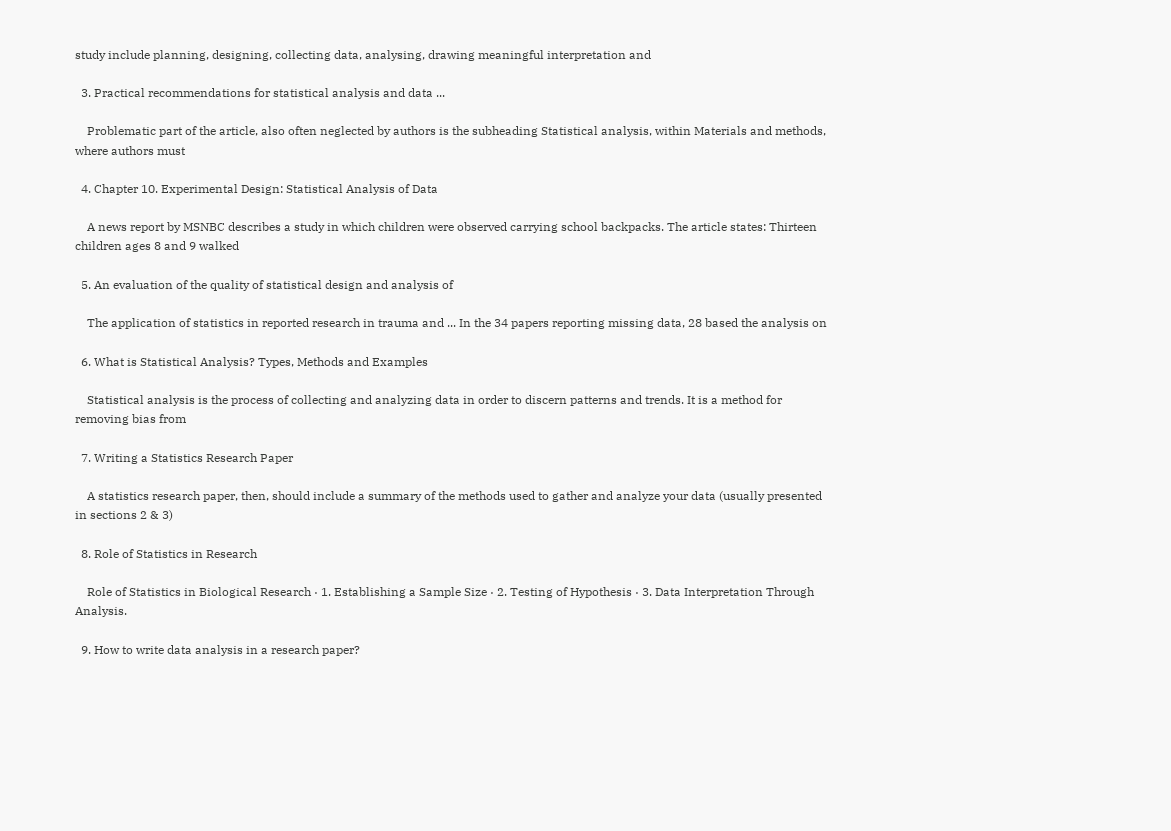study include planning, designing, collecting data, analysing, drawing meaningful interpretation and

  3. Practical recommendations for statistical analysis and data ...

    Problematic part of the article, also often neglected by authors is the subheading Statistical analysis, within Materials and methods, where authors must

  4. Chapter 10. Experimental Design: Statistical Analysis of Data

    A news report by MSNBC describes a study in which children were observed carrying school backpacks. The article states: Thirteen children ages 8 and 9 walked

  5. An evaluation of the quality of statistical design and analysis of

    The application of statistics in reported research in trauma and ... In the 34 papers reporting missing data, 28 based the analysis on

  6. What is Statistical Analysis? Types, Methods and Examples

    Statistical analysis is the process of collecting and analyzing data in order to discern patterns and trends. It is a method for removing bias from

  7. Writing a Statistics Research Paper

    A statistics research paper, then, should include a summary of the methods used to gather and analyze your data (usually presented in sections 2 & 3)

  8. Role of Statistics in Research

    Role of Statistics in Biological Research · 1. Establishing a Sample Size · 2. Testing of Hypothesis · 3. Data Interpretation Through Analysis.

  9. How to write data analysis in a research paper?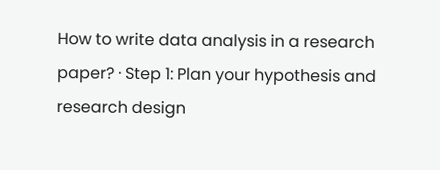How to write data analysis in a research paper? · Step 1: Plan your hypothesis and research design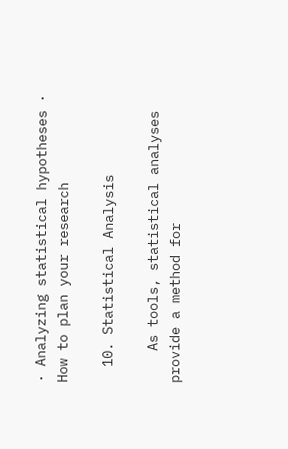· Analyzing statistical hypotheses · How to plan your research

  10. Statistical Analysis

    As tools, statistical analyses provide a method for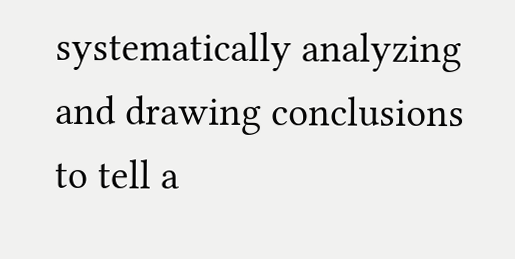systematically analyzing and drawing conclusions to tell a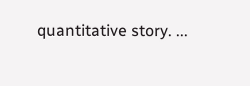quantitative story. ...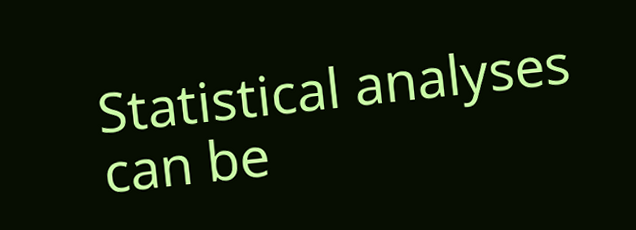Statistical analyses can be